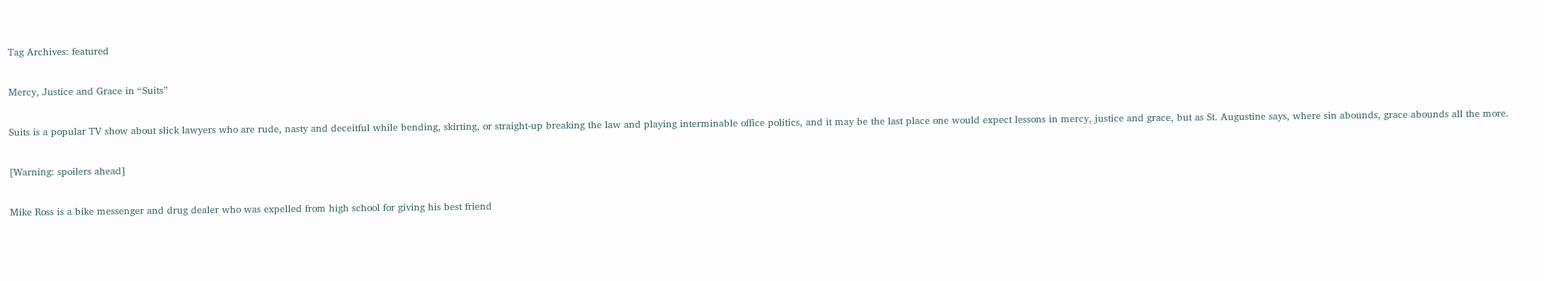Tag Archives: featured

Mercy, Justice and Grace in “Suits”

Suits is a popular TV show about slick lawyers who are rude, nasty and deceitful while bending, skirting, or straight-up breaking the law and playing interminable office politics, and it may be the last place one would expect lessons in mercy, justice and grace, but as St. Augustine says, where sin abounds, grace abounds all the more.

[Warning: spoilers ahead]

Mike Ross is a bike messenger and drug dealer who was expelled from high school for giving his best friend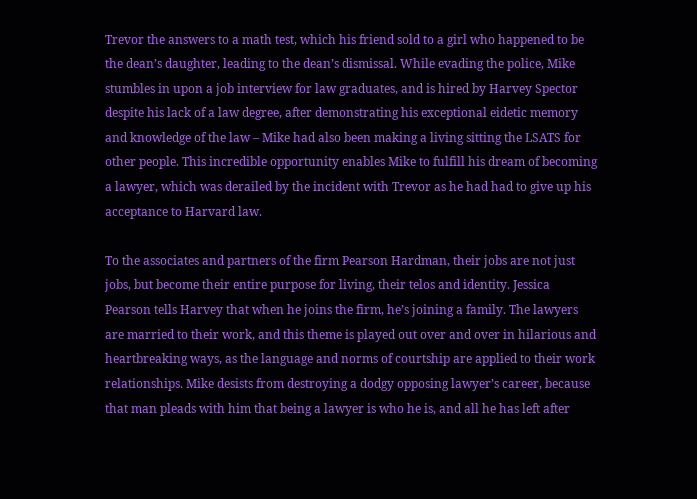Trevor the answers to a math test, which his friend sold to a girl who happened to be the dean’s daughter, leading to the dean’s dismissal. While evading the police, Mike stumbles in upon a job interview for law graduates, and is hired by Harvey Spector despite his lack of a law degree, after demonstrating his exceptional eidetic memory and knowledge of the law – Mike had also been making a living sitting the LSATS for other people. This incredible opportunity enables Mike to fulfill his dream of becoming a lawyer, which was derailed by the incident with Trevor as he had had to give up his acceptance to Harvard law.

To the associates and partners of the firm Pearson Hardman, their jobs are not just jobs, but become their entire purpose for living, their telos and identity. Jessica Pearson tells Harvey that when he joins the firm, he’s joining a family. The lawyers are married to their work, and this theme is played out over and over in hilarious and heartbreaking ways, as the language and norms of courtship are applied to their work relationships. Mike desists from destroying a dodgy opposing lawyer’s career, because that man pleads with him that being a lawyer is who he is, and all he has left after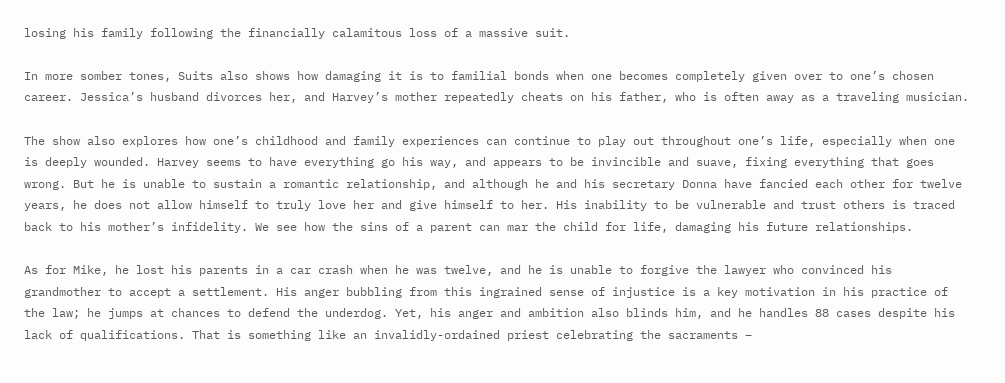losing his family following the financially calamitous loss of a massive suit.

In more somber tones, Suits also shows how damaging it is to familial bonds when one becomes completely given over to one’s chosen career. Jessica’s husband divorces her, and Harvey’s mother repeatedly cheats on his father, who is often away as a traveling musician.

The show also explores how one’s childhood and family experiences can continue to play out throughout one’s life, especially when one is deeply wounded. Harvey seems to have everything go his way, and appears to be invincible and suave, fixing everything that goes wrong. But he is unable to sustain a romantic relationship, and although he and his secretary Donna have fancied each other for twelve years, he does not allow himself to truly love her and give himself to her. His inability to be vulnerable and trust others is traced back to his mother’s infidelity. We see how the sins of a parent can mar the child for life, damaging his future relationships.

As for Mike, he lost his parents in a car crash when he was twelve, and he is unable to forgive the lawyer who convinced his grandmother to accept a settlement. His anger bubbling from this ingrained sense of injustice is a key motivation in his practice of the law; he jumps at chances to defend the underdog. Yet, his anger and ambition also blinds him, and he handles 88 cases despite his lack of qualifications. That is something like an invalidly-ordained priest celebrating the sacraments –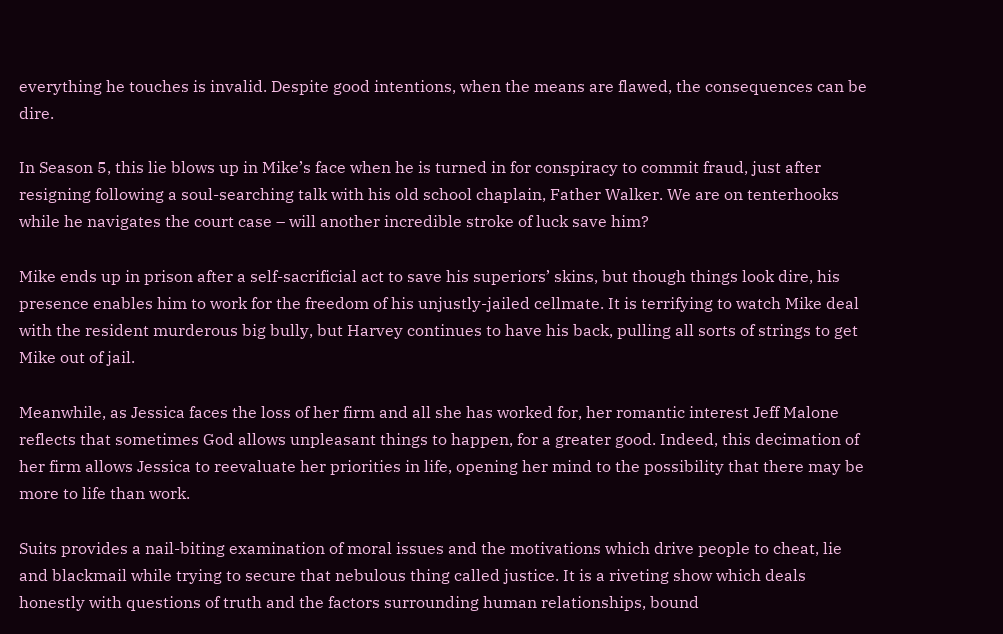everything he touches is invalid. Despite good intentions, when the means are flawed, the consequences can be dire.

In Season 5, this lie blows up in Mike’s face when he is turned in for conspiracy to commit fraud, just after resigning following a soul-searching talk with his old school chaplain, Father Walker. We are on tenterhooks while he navigates the court case – will another incredible stroke of luck save him?

Mike ends up in prison after a self-sacrificial act to save his superiors’ skins, but though things look dire, his presence enables him to work for the freedom of his unjustly-jailed cellmate. It is terrifying to watch Mike deal with the resident murderous big bully, but Harvey continues to have his back, pulling all sorts of strings to get Mike out of jail.

Meanwhile, as Jessica faces the loss of her firm and all she has worked for, her romantic interest Jeff Malone reflects that sometimes God allows unpleasant things to happen, for a greater good. Indeed, this decimation of her firm allows Jessica to reevaluate her priorities in life, opening her mind to the possibility that there may be more to life than work.

Suits provides a nail-biting examination of moral issues and the motivations which drive people to cheat, lie and blackmail while trying to secure that nebulous thing called justice. It is a riveting show which deals honestly with questions of truth and the factors surrounding human relationships, bound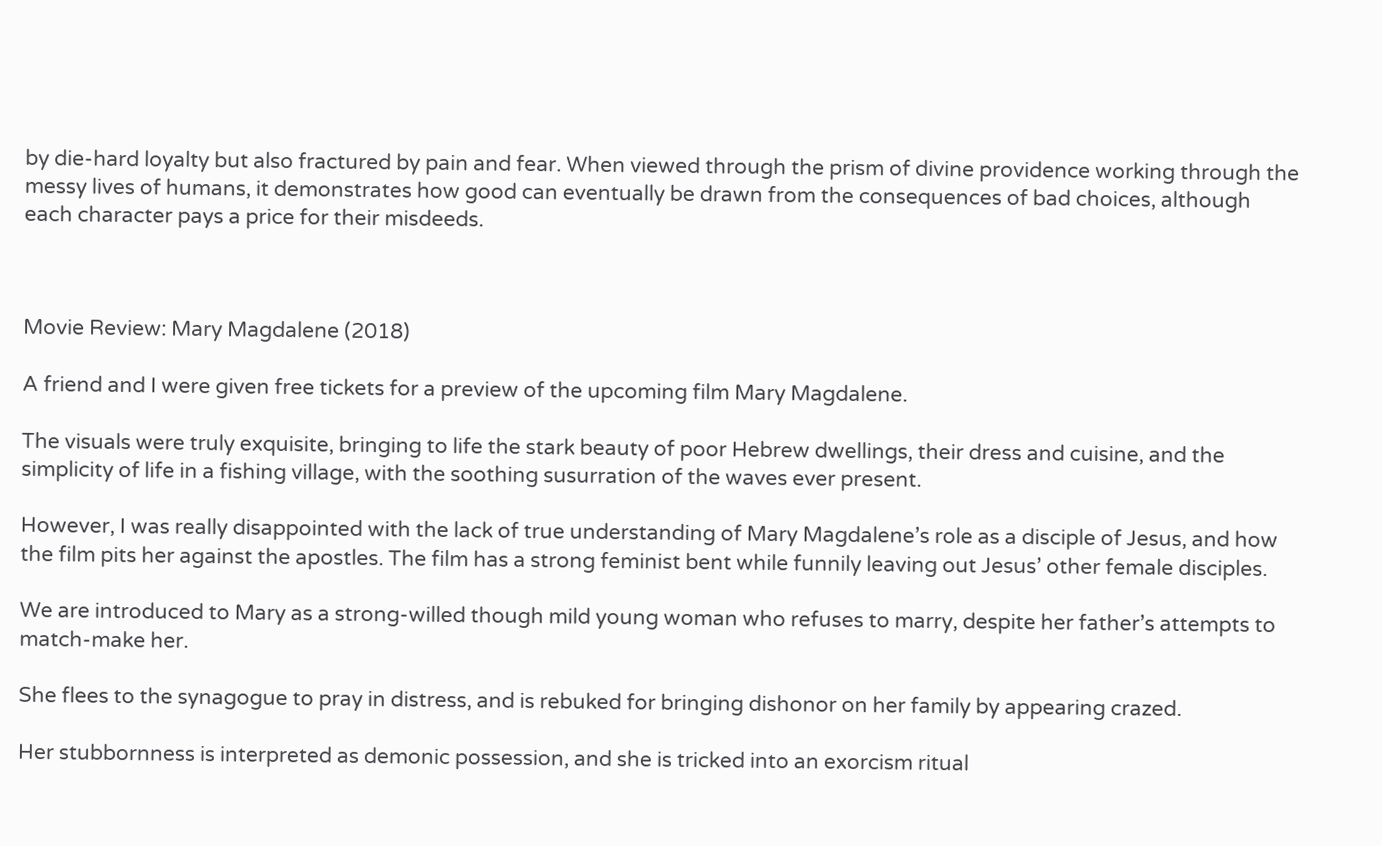by die-hard loyalty but also fractured by pain and fear. When viewed through the prism of divine providence working through the messy lives of humans, it demonstrates how good can eventually be drawn from the consequences of bad choices, although each character pays a price for their misdeeds.



Movie Review: Mary Magdalene (2018)

A friend and I were given free tickets for a preview of the upcoming film Mary Magdalene.

The visuals were truly exquisite, bringing to life the stark beauty of poor Hebrew dwellings, their dress and cuisine, and the simplicity of life in a fishing village, with the soothing susurration of the waves ever present.

However, I was really disappointed with the lack of true understanding of Mary Magdalene’s role as a disciple of Jesus, and how the film pits her against the apostles. The film has a strong feminist bent while funnily leaving out Jesus’ other female disciples.

We are introduced to Mary as a strong-willed though mild young woman who refuses to marry, despite her father’s attempts to match-make her.

She flees to the synagogue to pray in distress, and is rebuked for bringing dishonor on her family by appearing crazed.

Her stubbornness is interpreted as demonic possession, and she is tricked into an exorcism ritual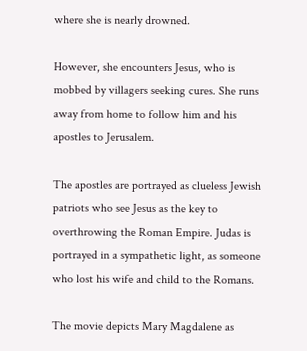where she is nearly drowned.

However, she encounters Jesus, who is mobbed by villagers seeking cures. She runs away from home to follow him and his apostles to Jerusalem.

The apostles are portrayed as clueless Jewish patriots who see Jesus as the key to overthrowing the Roman Empire. Judas is portrayed in a sympathetic light, as someone who lost his wife and child to the Romans.

The movie depicts Mary Magdalene as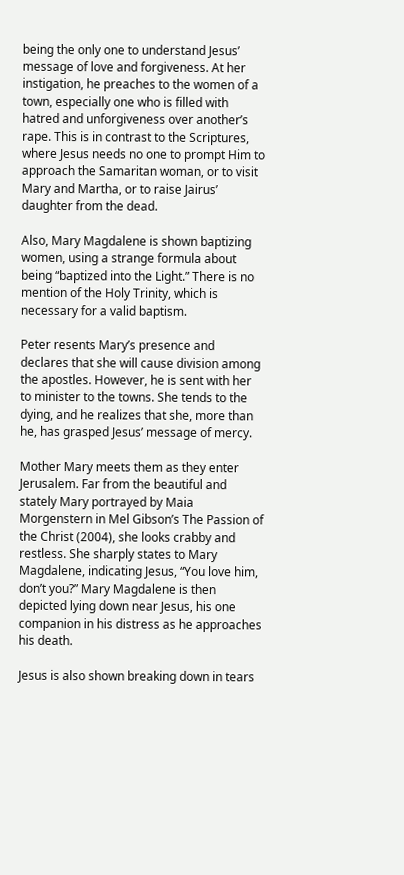being the only one to understand Jesus’ message of love and forgiveness. At her instigation, he preaches to the women of a town, especially one who is filled with hatred and unforgiveness over another’s rape. This is in contrast to the Scriptures, where Jesus needs no one to prompt Him to approach the Samaritan woman, or to visit Mary and Martha, or to raise Jairus’ daughter from the dead.

Also, Mary Magdalene is shown baptizing women, using a strange formula about being “baptized into the Light.” There is no mention of the Holy Trinity, which is necessary for a valid baptism.

Peter resents Mary’s presence and declares that she will cause division among the apostles. However, he is sent with her to minister to the towns. She tends to the dying, and he realizes that she, more than he, has grasped Jesus’ message of mercy.

Mother Mary meets them as they enter Jerusalem. Far from the beautiful and stately Mary portrayed by Maia Morgenstern in Mel Gibson’s The Passion of the Christ (2004), she looks crabby and restless. She sharply states to Mary Magdalene, indicating Jesus, “You love him, don’t you?” Mary Magdalene is then depicted lying down near Jesus, his one companion in his distress as he approaches his death.

Jesus is also shown breaking down in tears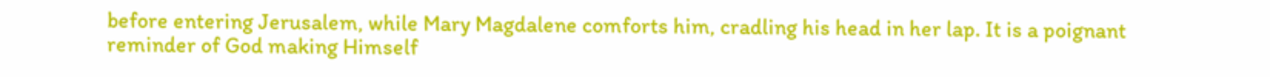before entering Jerusalem, while Mary Magdalene comforts him, cradling his head in her lap. It is a poignant reminder of God making Himself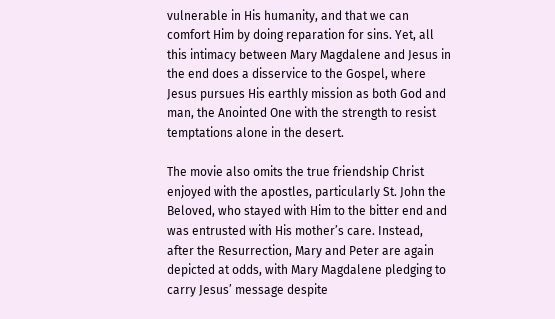vulnerable in His humanity, and that we can comfort Him by doing reparation for sins. Yet, all this intimacy between Mary Magdalene and Jesus in the end does a disservice to the Gospel, where Jesus pursues His earthly mission as both God and man, the Anointed One with the strength to resist temptations alone in the desert.

The movie also omits the true friendship Christ enjoyed with the apostles, particularly St. John the Beloved, who stayed with Him to the bitter end and was entrusted with His mother’s care. Instead, after the Resurrection, Mary and Peter are again depicted at odds, with Mary Magdalene pledging to carry Jesus’ message despite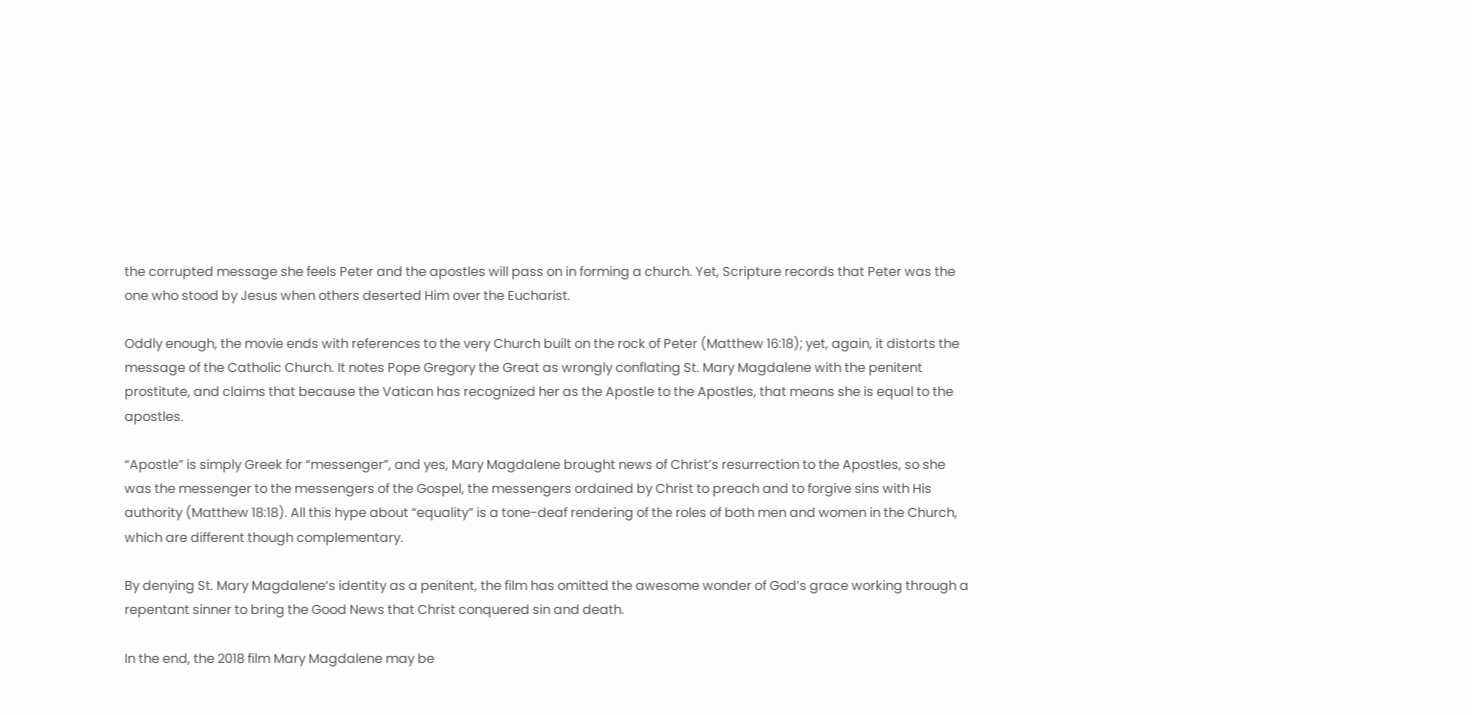the corrupted message she feels Peter and the apostles will pass on in forming a church. Yet, Scripture records that Peter was the one who stood by Jesus when others deserted Him over the Eucharist.

Oddly enough, the movie ends with references to the very Church built on the rock of Peter (Matthew 16:18); yet, again, it distorts the message of the Catholic Church. It notes Pope Gregory the Great as wrongly conflating St. Mary Magdalene with the penitent prostitute, and claims that because the Vatican has recognized her as the Apostle to the Apostles, that means she is equal to the apostles.

“Apostle” is simply Greek for “messenger”, and yes, Mary Magdalene brought news of Christ’s resurrection to the Apostles, so she was the messenger to the messengers of the Gospel, the messengers ordained by Christ to preach and to forgive sins with His authority (Matthew 18:18). All this hype about “equality” is a tone-deaf rendering of the roles of both men and women in the Church, which are different though complementary.

By denying St. Mary Magdalene‘s identity as a penitent, the film has omitted the awesome wonder of God’s grace working through a repentant sinner to bring the Good News that Christ conquered sin and death.

In the end, the 2018 film Mary Magdalene may be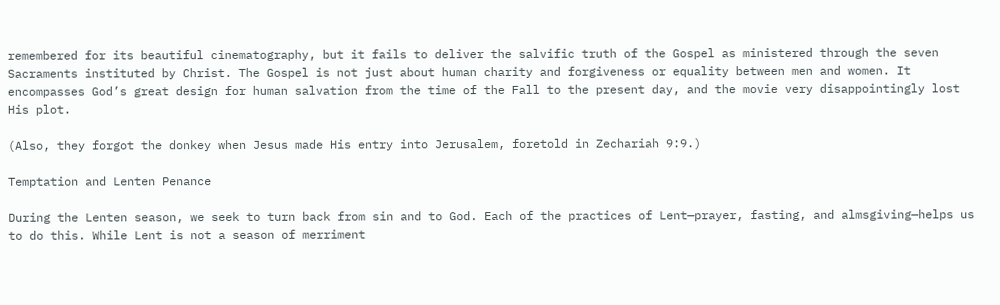remembered for its beautiful cinematography, but it fails to deliver the salvific truth of the Gospel as ministered through the seven Sacraments instituted by Christ. The Gospel is not just about human charity and forgiveness or equality between men and women. It encompasses God’s great design for human salvation from the time of the Fall to the present day, and the movie very disappointingly lost His plot.

(Also, they forgot the donkey when Jesus made His entry into Jerusalem, foretold in Zechariah 9:9.)

Temptation and Lenten Penance

During the Lenten season, we seek to turn back from sin and to God. Each of the practices of Lent—prayer, fasting, and almsgiving—helps us to do this. While Lent is not a season of merriment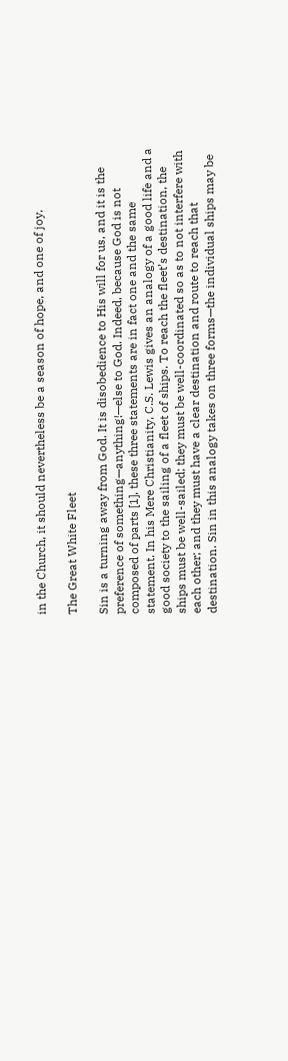in the Church, it should nevertheless be a season of hope, and one of joy.

The Great White Fleet

Sin is a turning away from God. It is disobedience to His will for us, and it is the preference of something—anything!—else to God. Indeed, because God is not composed of parts [1], these three statements are in fact one and the same statement. In his Mere Christianity, C.S. Lewis gives an analogy of a good life and a good society to the sailing of a fleet of ships. To reach the fleet’s destination, the ships must be well-sailed; they must be well-coordinated so as to not interfere with each other; and they must have a clear destination and route to reach that destination. Sin in this analogy takes on three forms—the individual ships may be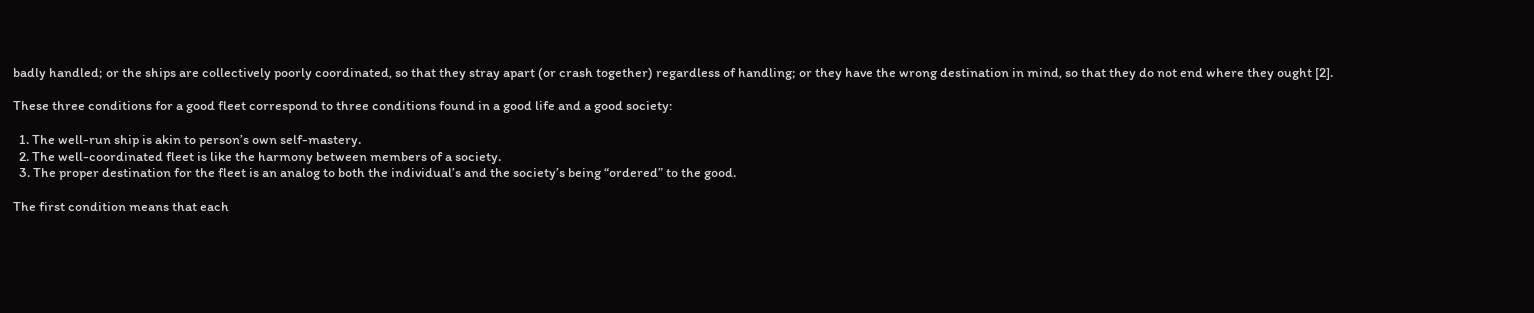badly handled; or the ships are collectively poorly coordinated, so that they stray apart (or crash together) regardless of handling; or they have the wrong destination in mind, so that they do not end where they ought [2].

These three conditions for a good fleet correspond to three conditions found in a good life and a good society:

  1. The well-run ship is akin to person’s own self-mastery.
  2. The well-coordinated fleet is like the harmony between members of a society.
  3. The proper destination for the fleet is an analog to both the individual’s and the society’s being “ordered” to the good.

The first condition means that each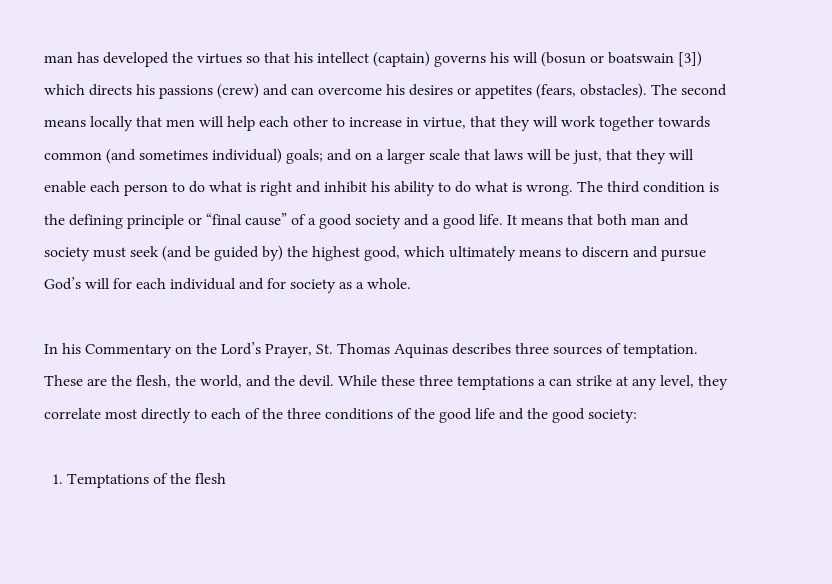man has developed the virtues so that his intellect (captain) governs his will (bosun or boatswain [3]) which directs his passions (crew) and can overcome his desires or appetites (fears, obstacles). The second means locally that men will help each other to increase in virtue, that they will work together towards common (and sometimes individual) goals; and on a larger scale that laws will be just, that they will enable each person to do what is right and inhibit his ability to do what is wrong. The third condition is the defining principle or “final cause” of a good society and a good life. It means that both man and society must seek (and be guided by) the highest good, which ultimately means to discern and pursue God’s will for each individual and for society as a whole.

In his Commentary on the Lord’s Prayer, St. Thomas Aquinas describes three sources of temptation. These are the flesh, the world, and the devil. While these three temptations a can strike at any level, they correlate most directly to each of the three conditions of the good life and the good society:

  1. Temptations of the flesh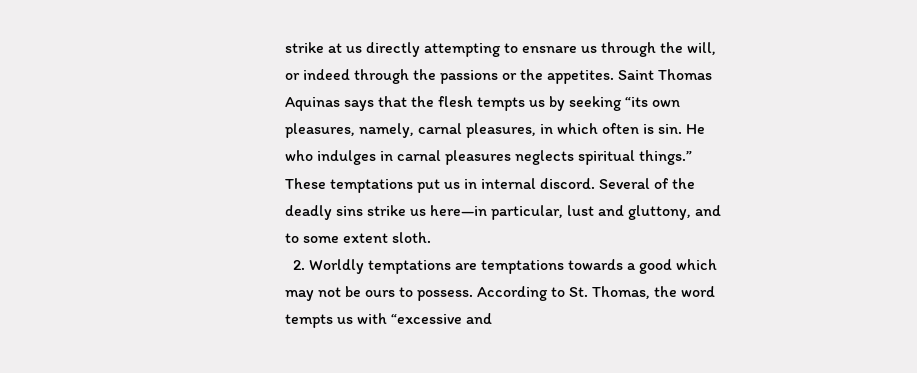strike at us directly attempting to ensnare us through the will, or indeed through the passions or the appetites. Saint Thomas Aquinas says that the flesh tempts us by seeking “its own pleasures, namely, carnal pleasures, in which often is sin. He who indulges in carnal pleasures neglects spiritual things.” These temptations put us in internal discord. Several of the deadly sins strike us here—in particular, lust and gluttony, and to some extent sloth.
  2. Worldly temptations are temptations towards a good which may not be ours to possess. According to St. Thomas, the word tempts us with “excessive and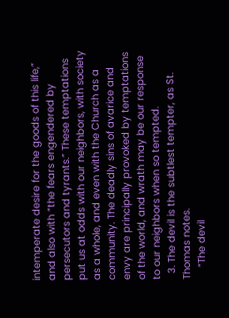intemperate desire for the goods of this life,” and also with “the fears engendered by persecutors and tyrants.” These temptations put us at odds with our neighbors, with society as a whole, and even with the Church as a community. The deadly sins of avarice and envy are principally provoked by temptations of the world, and wrath may be our response to our neighbors when so tempted.
  3. The devil is the subtlest tempter, as St. Thomas notes.
    “The devil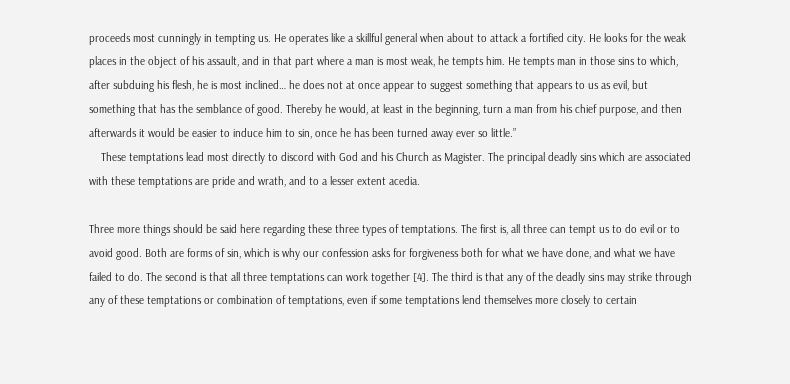proceeds most cunningly in tempting us. He operates like a skillful general when about to attack a fortified city. He looks for the weak places in the object of his assault, and in that part where a man is most weak, he tempts him. He tempts man in those sins to which, after subduing his flesh, he is most inclined… he does not at once appear to suggest something that appears to us as evil, but something that has the semblance of good. Thereby he would, at least in the beginning, turn a man from his chief purpose, and then afterwards it would be easier to induce him to sin, once he has been turned away ever so little.”
    These temptations lead most directly to discord with God and his Church as Magister. The principal deadly sins which are associated with these temptations are pride and wrath, and to a lesser extent acedia.

Three more things should be said here regarding these three types of temptations. The first is, all three can tempt us to do evil or to avoid good. Both are forms of sin, which is why our confession asks for forgiveness both for what we have done, and what we have failed to do. The second is that all three temptations can work together [4]. The third is that any of the deadly sins may strike through any of these temptations or combination of temptations, even if some temptations lend themselves more closely to certain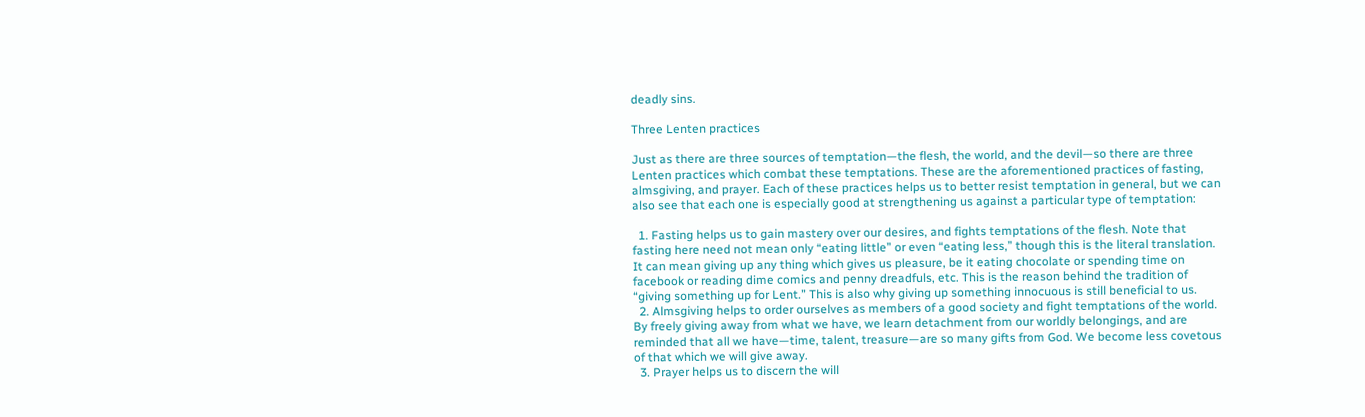deadly sins.

Three Lenten practices

Just as there are three sources of temptation—the flesh, the world, and the devil—so there are three Lenten practices which combat these temptations. These are the aforementioned practices of fasting, almsgiving, and prayer. Each of these practices helps us to better resist temptation in general, but we can also see that each one is especially good at strengthening us against a particular type of temptation:

  1. Fasting helps us to gain mastery over our desires, and fights temptations of the flesh. Note that fasting here need not mean only “eating little” or even “eating less,” though this is the literal translation. It can mean giving up any thing which gives us pleasure, be it eating chocolate or spending time on facebook or reading dime comics and penny dreadfuls, etc. This is the reason behind the tradition of “giving something up for Lent.” This is also why giving up something innocuous is still beneficial to us.
  2. Almsgiving helps to order ourselves as members of a good society and fight temptations of the world. By freely giving away from what we have, we learn detachment from our worldly belongings, and are reminded that all we have—time, talent, treasure—are so many gifts from God. We become less covetous of that which we will give away.
  3. Prayer helps us to discern the will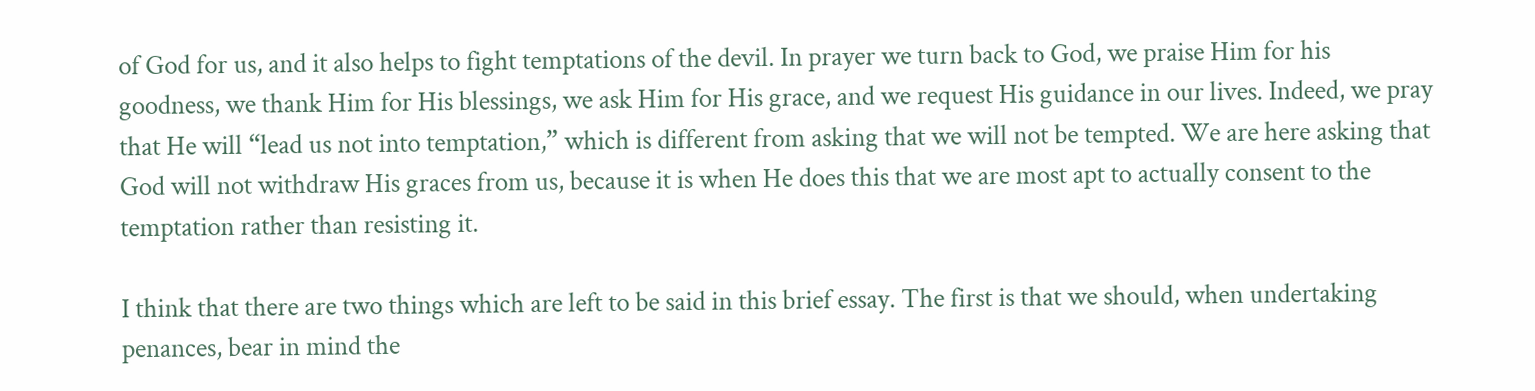of God for us, and it also helps to fight temptations of the devil. In prayer we turn back to God, we praise Him for his goodness, we thank Him for His blessings, we ask Him for His grace, and we request His guidance in our lives. Indeed, we pray that He will “lead us not into temptation,” which is different from asking that we will not be tempted. We are here asking that God will not withdraw His graces from us, because it is when He does this that we are most apt to actually consent to the temptation rather than resisting it.

I think that there are two things which are left to be said in this brief essay. The first is that we should, when undertaking penances, bear in mind the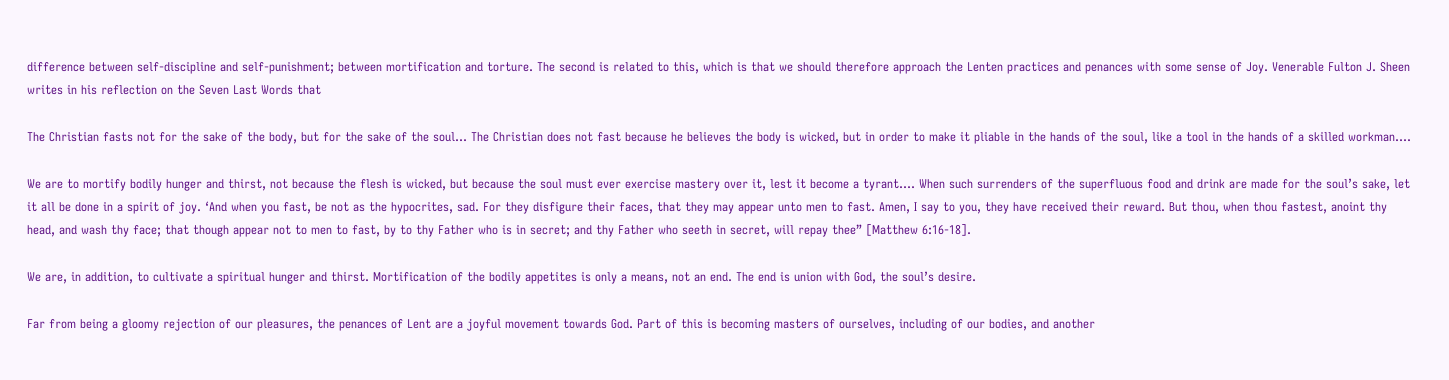difference between self-discipline and self-punishment; between mortification and torture. The second is related to this, which is that we should therefore approach the Lenten practices and penances with some sense of Joy. Venerable Fulton J. Sheen writes in his reflection on the Seven Last Words that

The Christian fasts not for the sake of the body, but for the sake of the soul… The Christian does not fast because he believes the body is wicked, but in order to make it pliable in the hands of the soul, like a tool in the hands of a skilled workman….

We are to mortify bodily hunger and thirst, not because the flesh is wicked, but because the soul must ever exercise mastery over it, lest it become a tyrant…. When such surrenders of the superfluous food and drink are made for the soul’s sake, let it all be done in a spirit of joy. ‘And when you fast, be not as the hypocrites, sad. For they disfigure their faces, that they may appear unto men to fast. Amen, I say to you, they have received their reward. But thou, when thou fastest, anoint thy head, and wash thy face; that though appear not to men to fast, by to thy Father who is in secret; and thy Father who seeth in secret, will repay thee” [Matthew 6:16-18].

We are, in addition, to cultivate a spiritual hunger and thirst. Mortification of the bodily appetites is only a means, not an end. The end is union with God, the soul’s desire.

Far from being a gloomy rejection of our pleasures, the penances of Lent are a joyful movement towards God. Part of this is becoming masters of ourselves, including of our bodies, and another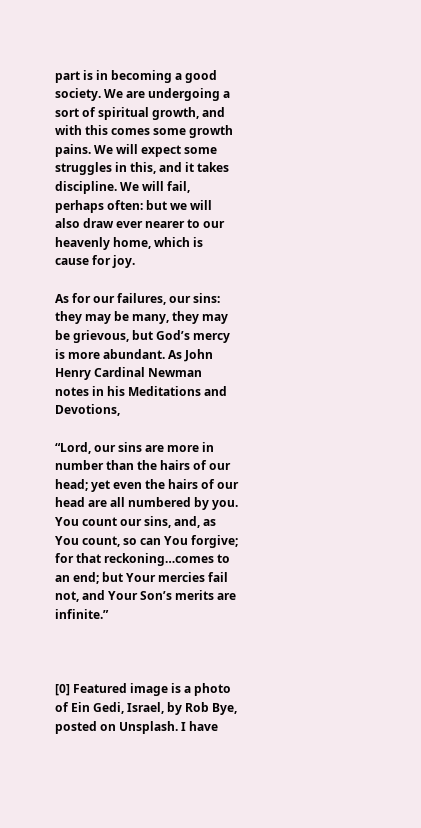part is in becoming a good society. We are undergoing a sort of spiritual growth, and with this comes some growth pains. We will expect some struggles in this, and it takes discipline. We will fail, perhaps often: but we will also draw ever nearer to our heavenly home, which is cause for joy.

As for our failures, our sins: they may be many, they may be grievous, but God’s mercy is more abundant. As John Henry Cardinal Newman notes in his Meditations and Devotions,

“Lord, our sins are more in number than the hairs of our head; yet even the hairs of our head are all numbered by you. You count our sins, and, as You count, so can You forgive; for that reckoning…comes to an end; but Your mercies fail not, and Your Son’s merits are infinite.”



[0] Featured image is a photo of Ein Gedi, Israel, by Rob Bye, posted on Unsplash. I have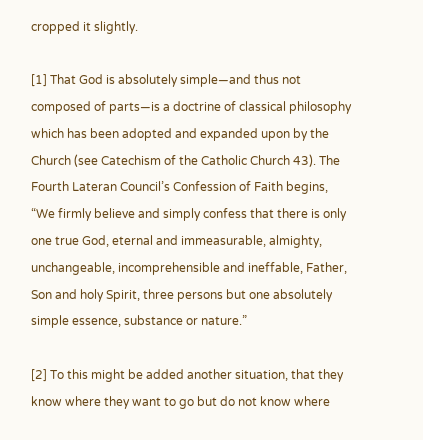cropped it slightly.

[1] That God is absolutely simple—and thus not composed of parts—is a doctrine of classical philosophy which has been adopted and expanded upon by the Church (see Catechism of the Catholic Church 43). The Fourth Lateran Council’s Confession of Faith begins, “We firmly believe and simply confess that there is only one true God, eternal and immeasurable, almighty, unchangeable, incomprehensible and ineffable, Father, Son and holy Spirit, three persons but one absolutely simple essence, substance or nature.”

[2] To this might be added another situation, that they know where they want to go but do not know where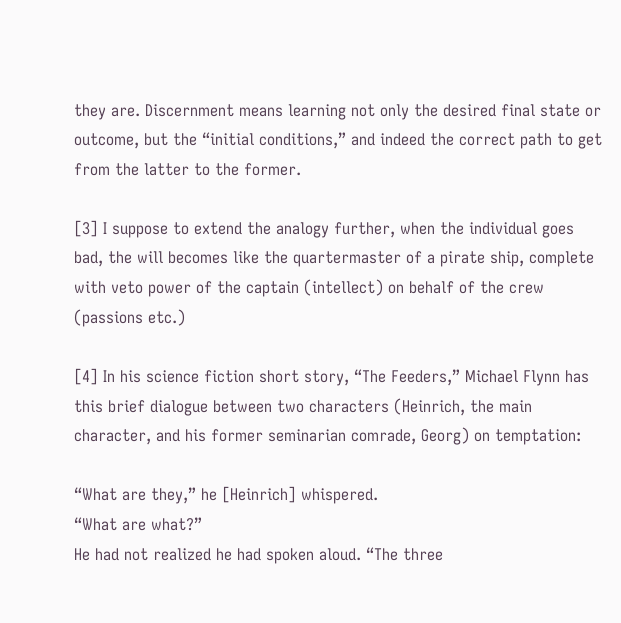they are. Discernment means learning not only the desired final state or outcome, but the “initial conditions,” and indeed the correct path to get from the latter to the former.

[3] I suppose to extend the analogy further, when the individual goes bad, the will becomes like the quartermaster of a pirate ship, complete with veto power of the captain (intellect) on behalf of the crew (passions etc.)

[4] In his science fiction short story, “The Feeders,” Michael Flynn has this brief dialogue between two characters (Heinrich, the main character, and his former seminarian comrade, Georg) on temptation:

“What are they,” he [Heinrich] whispered.
“What are what?”
He had not realized he had spoken aloud. “The three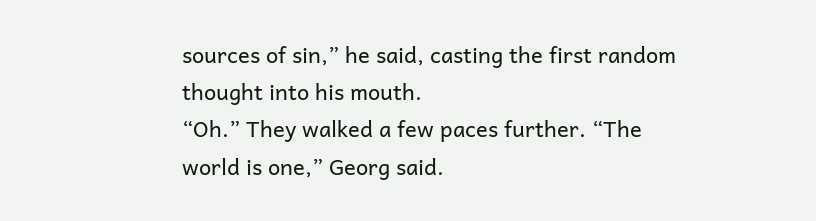sources of sin,” he said, casting the first random thought into his mouth.
“Oh.” They walked a few paces further. “The world is one,” Georg said.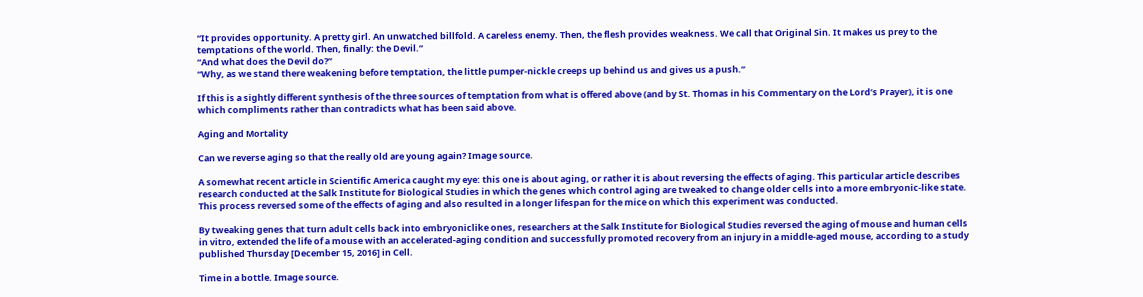“It provides opportunity. A pretty girl. An unwatched billfold. A careless enemy. Then, the flesh provides weakness. We call that Original Sin. It makes us prey to the temptations of the world. Then, finally: the Devil.”
“And what does the Devil do?”
“Why, as we stand there weakening before temptation, the little pumper-nickle creeps up behind us and gives us a push.”

If this is a sightly different synthesis of the three sources of temptation from what is offered above (and by St. Thomas in his Commentary on the Lord’s Prayer), it is one which compliments rather than contradicts what has been said above.

Aging and Mortality

Can we reverse aging so that the really old are young again? Image source.

A somewhat recent article in Scientific America caught my eye: this one is about aging, or rather it is about reversing the effects of aging. This particular article describes research conducted at the Salk Institute for Biological Studies in which the genes which control aging are tweaked to change older cells into a more embryonic-like state. This process reversed some of the effects of aging and also resulted in a longer lifespan for the mice on which this experiment was conducted.

By tweaking genes that turn adult cells back into embryoniclike ones, researchers at the Salk Institute for Biological Studies reversed the aging of mouse and human cells in vitro, extended the life of a mouse with an accelerated-aging condition and successfully promoted recovery from an injury in a middle-aged mouse, according to a study published Thursday [December 15, 2016] in Cell.

Time in a bottle. Image source.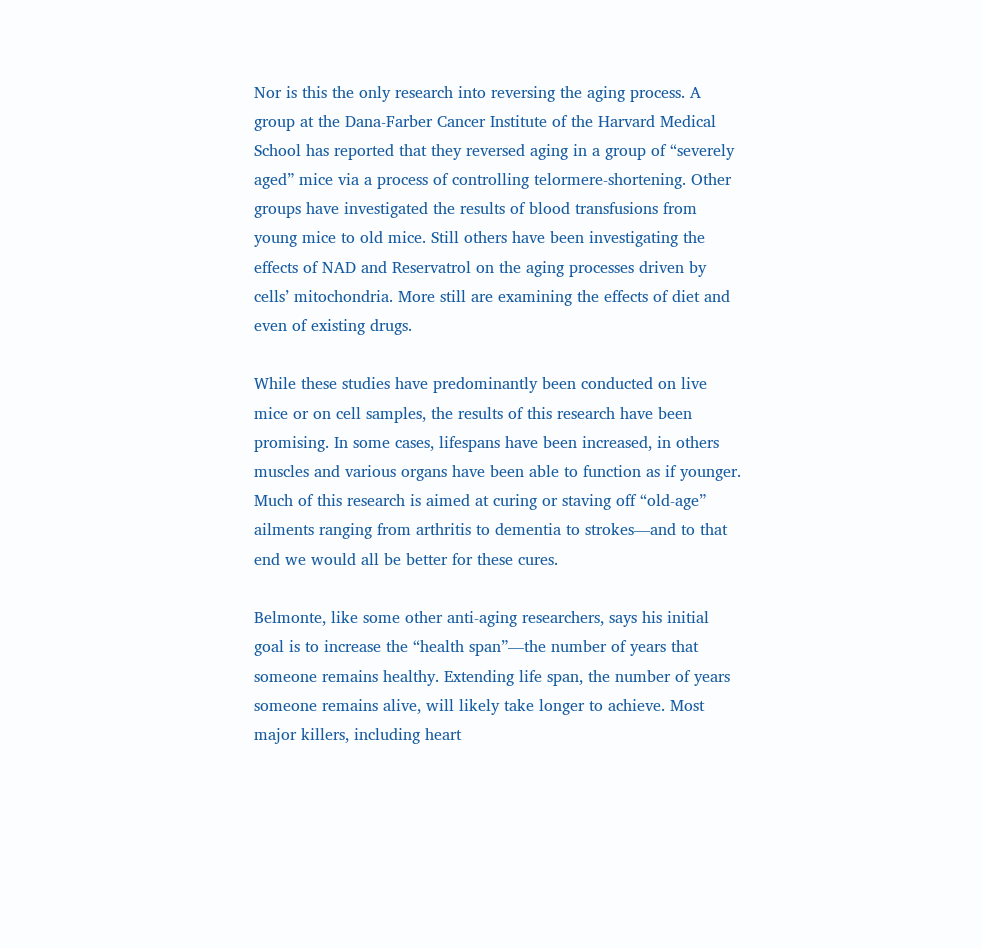Nor is this the only research into reversing the aging process. A group at the Dana-Farber Cancer Institute of the Harvard Medical School has reported that they reversed aging in a group of “severely aged” mice via a process of controlling telormere-shortening. Other groups have investigated the results of blood transfusions from young mice to old mice. Still others have been investigating the effects of NAD and Reservatrol on the aging processes driven by cells’ mitochondria. More still are examining the effects of diet and even of existing drugs.

While these studies have predominantly been conducted on live mice or on cell samples, the results of this research have been promising. In some cases, lifespans have been increased, in others muscles and various organs have been able to function as if younger. Much of this research is aimed at curing or staving off “old-age” ailments ranging from arthritis to dementia to strokes—and to that end we would all be better for these cures.

Belmonte, like some other anti-aging researchers, says his initial goal is to increase the “health span”—the number of years that someone remains healthy. Extending life span, the number of years someone remains alive, will likely take longer to achieve. Most major killers, including heart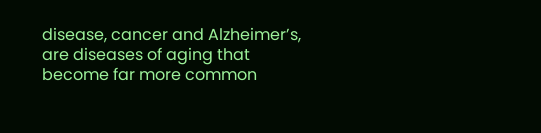disease, cancer and Alzheimer’s, are diseases of aging that become far more common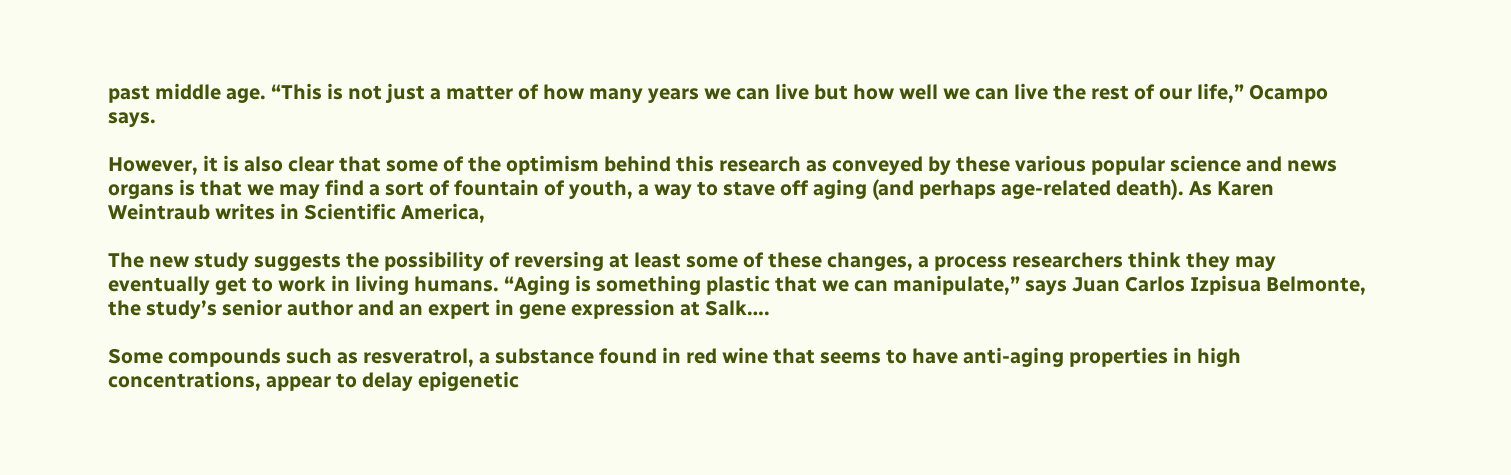past middle age. “This is not just a matter of how many years we can live but how well we can live the rest of our life,” Ocampo says.

However, it is also clear that some of the optimism behind this research as conveyed by these various popular science and news organs is that we may find a sort of fountain of youth, a way to stave off aging (and perhaps age-related death). As Karen Weintraub writes in Scientific America,

The new study suggests the possibility of reversing at least some of these changes, a process researchers think they may eventually get to work in living humans. “Aging is something plastic that we can manipulate,” says Juan Carlos Izpisua Belmonte, the study’s senior author and an expert in gene expression at Salk….

Some compounds such as resveratrol, a substance found in red wine that seems to have anti-aging properties in high concentrations, appear to delay epigenetic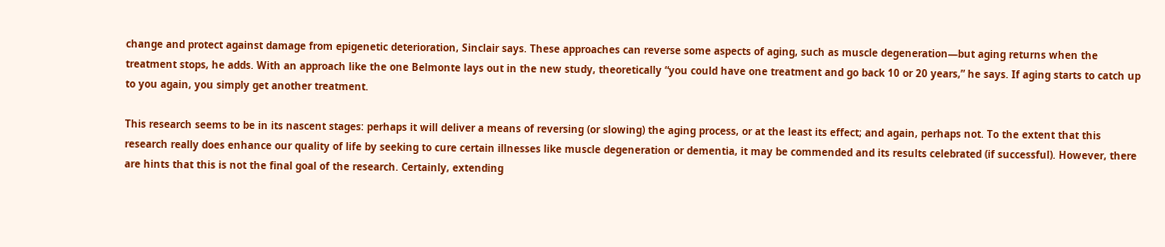change and protect against damage from epigenetic deterioration, Sinclair says. These approaches can reverse some aspects of aging, such as muscle degeneration—but aging returns when the treatment stops, he adds. With an approach like the one Belmonte lays out in the new study, theoretically “you could have one treatment and go back 10 or 20 years,” he says. If aging starts to catch up to you again, you simply get another treatment.

This research seems to be in its nascent stages: perhaps it will deliver a means of reversing (or slowing) the aging process, or at the least its effect; and again, perhaps not. To the extent that this research really does enhance our quality of life by seeking to cure certain illnesses like muscle degeneration or dementia, it may be commended and its results celebrated (if successful). However, there are hints that this is not the final goal of the research. Certainly, extending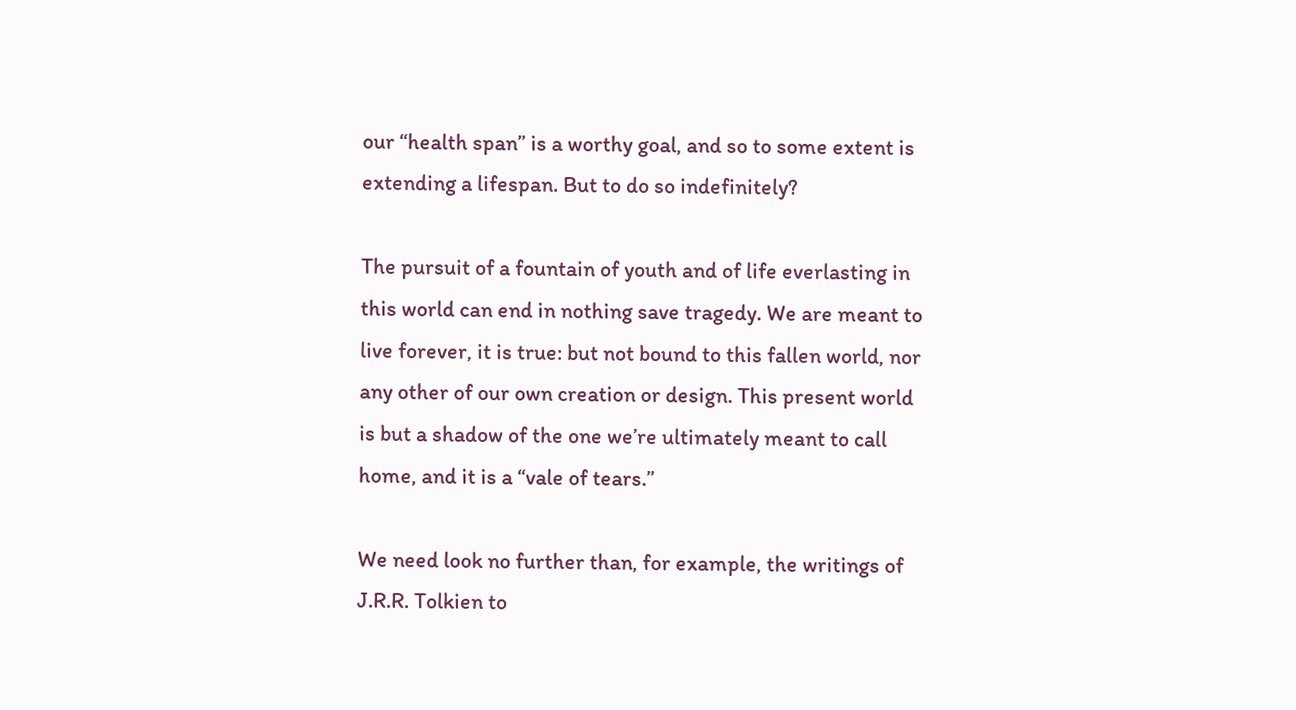our “health span” is a worthy goal, and so to some extent is extending a lifespan. But to do so indefinitely?

The pursuit of a fountain of youth and of life everlasting in this world can end in nothing save tragedy. We are meant to live forever, it is true: but not bound to this fallen world, nor any other of our own creation or design. This present world is but a shadow of the one we’re ultimately meant to call home, and it is a “vale of tears.”

We need look no further than, for example, the writings of J.R.R. Tolkien to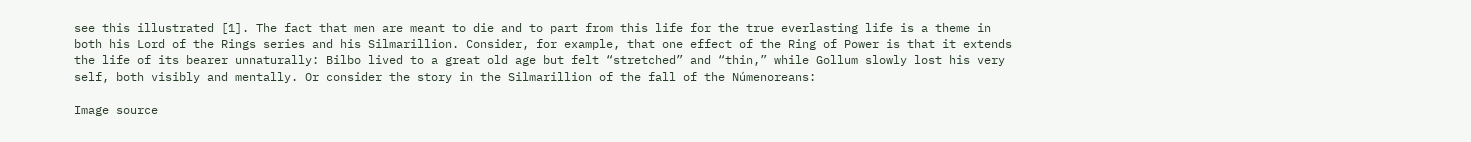see this illustrated [1]. The fact that men are meant to die and to part from this life for the true everlasting life is a theme in both his Lord of the Rings series and his Silmarillion. Consider, for example, that one effect of the Ring of Power is that it extends the life of its bearer unnaturally: Bilbo lived to a great old age but felt “stretched” and “thin,” while Gollum slowly lost his very self, both visibly and mentally. Or consider the story in the Silmarillion of the fall of the Númenoreans:

Image source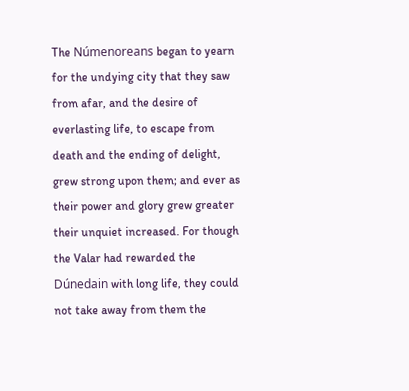The Númenoreans began to yearn for the undying city that they saw from afar, and the desire of everlasting life, to escape from death and the ending of delight, grew strong upon them; and ever as their power and glory grew greater their unquiet increased. For though the Valar had rewarded the Dúnedain with long life, they could not take away from them the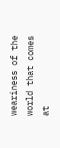weariness of the world that comes at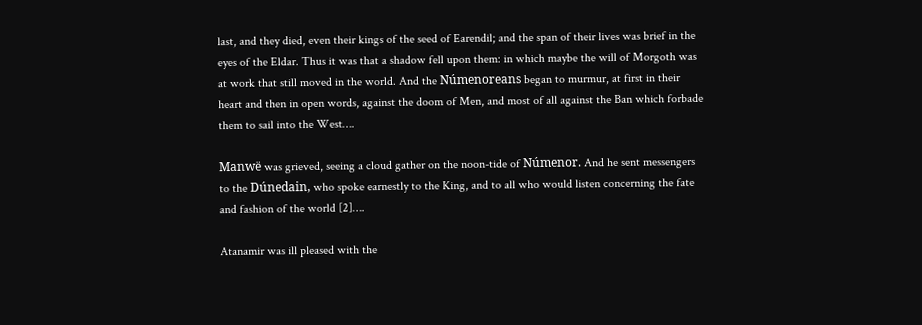last, and they died, even their kings of the seed of Earendil; and the span of their lives was brief in the eyes of the Eldar. Thus it was that a shadow fell upon them: in which maybe the will of Morgoth was at work that still moved in the world. And the Númenoreans began to murmur, at first in their heart and then in open words, against the doom of Men, and most of all against the Ban which forbade them to sail into the West….

Manwë was grieved, seeing a cloud gather on the noon-tide of Númenor. And he sent messengers to the Dúnedain, who spoke earnestly to the King, and to all who would listen concerning the fate and fashion of the world [2]….

Atanamir was ill pleased with the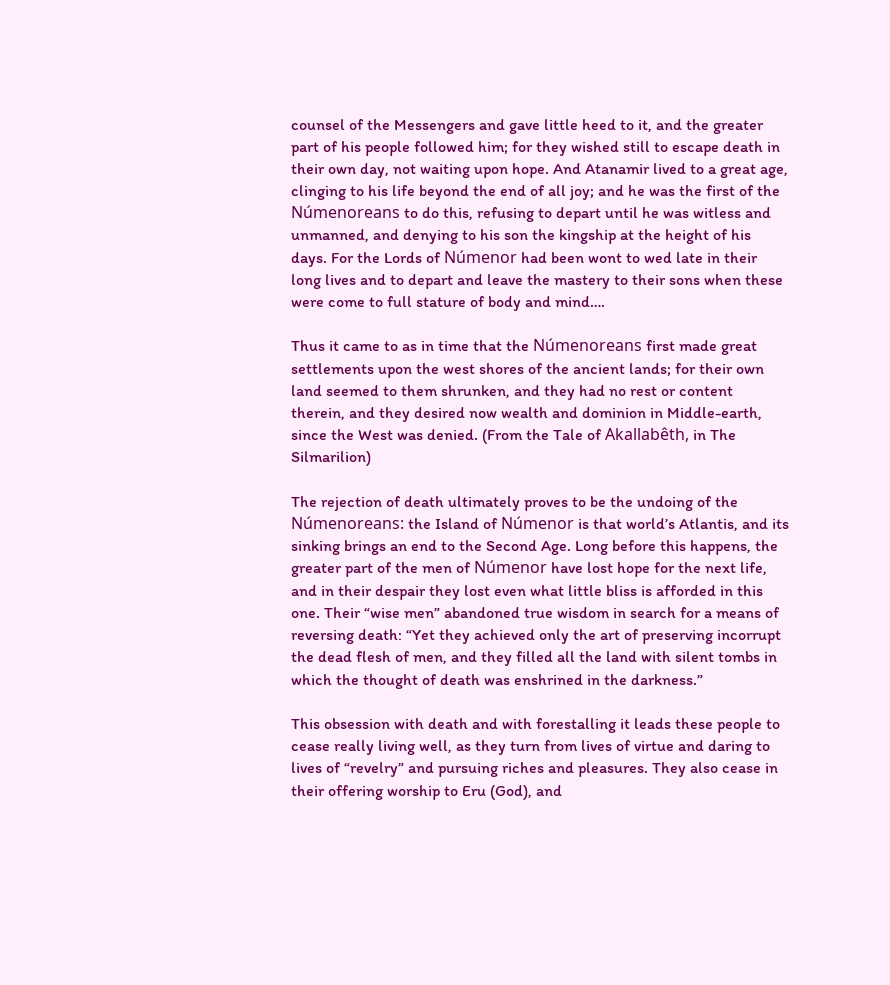counsel of the Messengers and gave little heed to it, and the greater part of his people followed him; for they wished still to escape death in their own day, not waiting upon hope. And Atanamir lived to a great age, clinging to his life beyond the end of all joy; and he was the first of the Númenoreans to do this, refusing to depart until he was witless and unmanned, and denying to his son the kingship at the height of his days. For the Lords of Númenor had been wont to wed late in their long lives and to depart and leave the mastery to their sons when these were come to full stature of body and mind….

Thus it came to as in time that the Númenoreans first made great settlements upon the west shores of the ancient lands; for their own land seemed to them shrunken, and they had no rest or content therein, and they desired now wealth and dominion in Middle-earth, since the West was denied. (From the Tale of Akallabêth, in The Silmarilion)

The rejection of death ultimately proves to be the undoing of the Númenoreans: the Island of Númenor is that world’s Atlantis, and its sinking brings an end to the Second Age. Long before this happens, the greater part of the men of Númenor have lost hope for the next life, and in their despair they lost even what little bliss is afforded in this one. Their “wise men” abandoned true wisdom in search for a means of reversing death: “Yet they achieved only the art of preserving incorrupt the dead flesh of men, and they filled all the land with silent tombs in which the thought of death was enshrined in the darkness.”

This obsession with death and with forestalling it leads these people to cease really living well, as they turn from lives of virtue and daring to lives of “revelry” and pursuing riches and pleasures. They also cease in their offering worship to Eru (God), and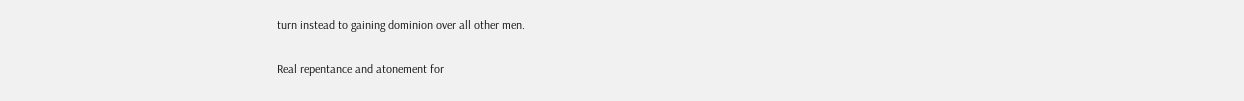turn instead to gaining dominion over all other men.

Real repentance and atonement for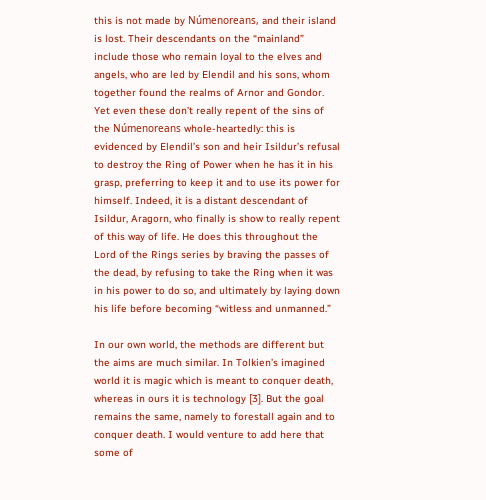this is not made by Númenoreans, and their island is lost. Their descendants on the “mainland” include those who remain loyal to the elves and angels, who are led by Elendil and his sons, whom together found the realms of Arnor and Gondor. Yet even these don’t really repent of the sins of the Númenoreans whole-heartedly: this is evidenced by Elendil’s son and heir Isildur’s refusal to destroy the Ring of Power when he has it in his grasp, preferring to keep it and to use its power for himself. Indeed, it is a distant descendant of Isildur, Aragorn, who finally is show to really repent of this way of life. He does this throughout the Lord of the Rings series by braving the passes of the dead, by refusing to take the Ring when it was in his power to do so, and ultimately by laying down his life before becoming “witless and unmanned.”

In our own world, the methods are different but the aims are much similar. In Tolkien’s imagined world it is magic which is meant to conquer death, whereas in ours it is technology [3]. But the goal remains the same, namely to forestall again and to conquer death. I would venture to add here that some of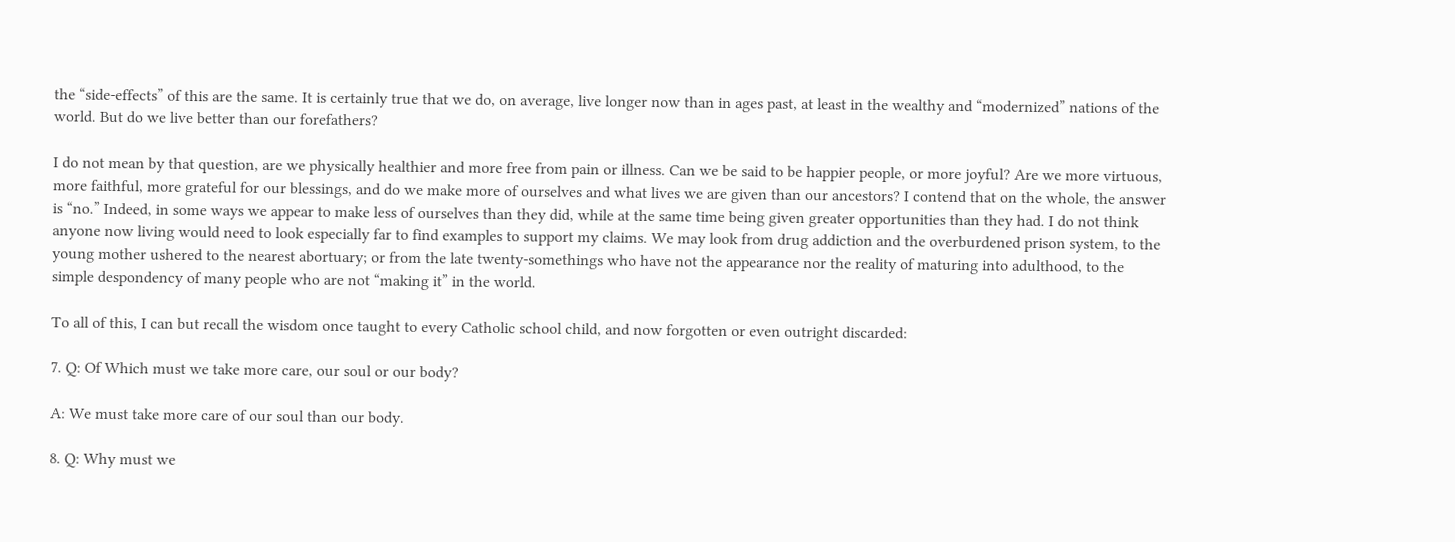the “side-effects” of this are the same. It is certainly true that we do, on average, live longer now than in ages past, at least in the wealthy and “modernized” nations of the world. But do we live better than our forefathers?

I do not mean by that question, are we physically healthier and more free from pain or illness. Can we be said to be happier people, or more joyful? Are we more virtuous, more faithful, more grateful for our blessings, and do we make more of ourselves and what lives we are given than our ancestors? I contend that on the whole, the answer is “no.” Indeed, in some ways we appear to make less of ourselves than they did, while at the same time being given greater opportunities than they had. I do not think anyone now living would need to look especially far to find examples to support my claims. We may look from drug addiction and the overburdened prison system, to the young mother ushered to the nearest abortuary; or from the late twenty-somethings who have not the appearance nor the reality of maturing into adulthood, to the simple despondency of many people who are not “making it” in the world.

To all of this, I can but recall the wisdom once taught to every Catholic school child, and now forgotten or even outright discarded:

7. Q: Of Which must we take more care, our soul or our body?

A: We must take more care of our soul than our body.

8. Q: Why must we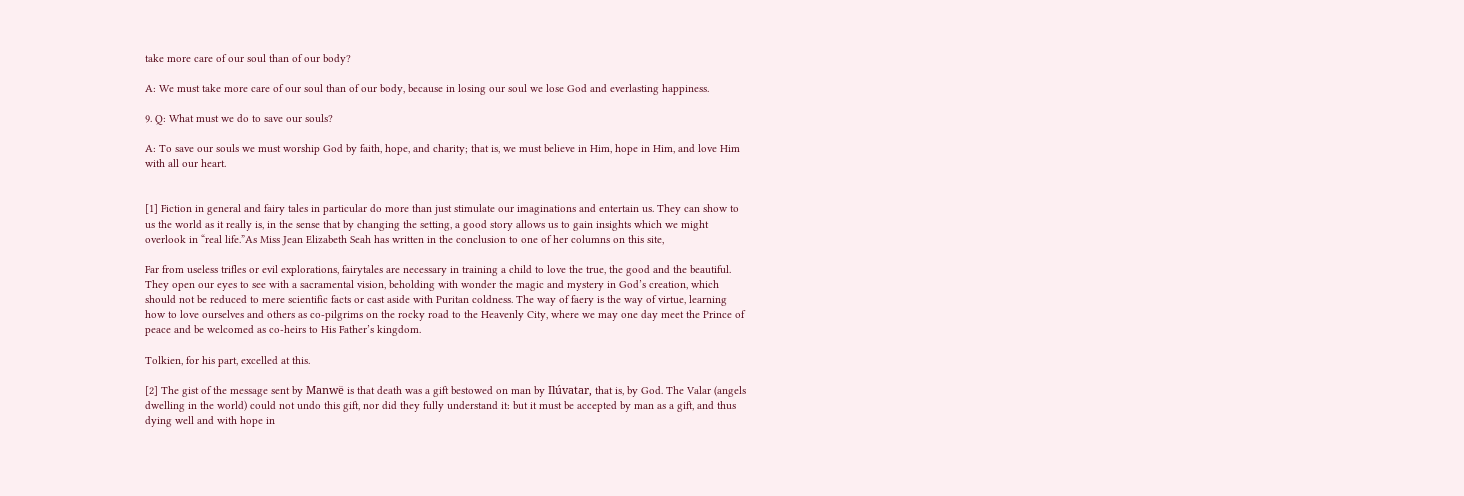take more care of our soul than of our body?

A: We must take more care of our soul than of our body, because in losing our soul we lose God and everlasting happiness.

9. Q: What must we do to save our souls?

A: To save our souls we must worship God by faith, hope, and charity; that is, we must believe in Him, hope in Him, and love Him with all our heart.


[1] Fiction in general and fairy tales in particular do more than just stimulate our imaginations and entertain us. They can show to us the world as it really is, in the sense that by changing the setting, a good story allows us to gain insights which we might overlook in “real life.”As Miss Jean Elizabeth Seah has written in the conclusion to one of her columns on this site,

Far from useless trifles or evil explorations, fairytales are necessary in training a child to love the true, the good and the beautiful. They open our eyes to see with a sacramental vision, beholding with wonder the magic and mystery in God’s creation, which should not be reduced to mere scientific facts or cast aside with Puritan coldness. The way of faery is the way of virtue, learning how to love ourselves and others as co-pilgrims on the rocky road to the Heavenly City, where we may one day meet the Prince of peace and be welcomed as co-heirs to His Father’s kingdom.

Tolkien, for his part, excelled at this.

[2] The gist of the message sent by Manwë is that death was a gift bestowed on man by Ilúvatar, that is, by God. The Valar (angels dwelling in the world) could not undo this gift, nor did they fully understand it: but it must be accepted by man as a gift, and thus dying well and with hope in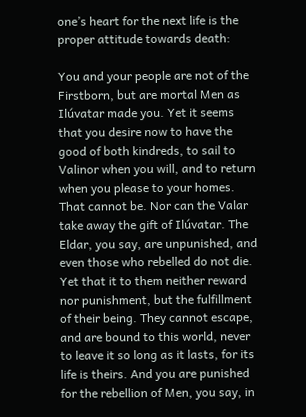one’s heart for the next life is the proper attitude towards death:

You and your people are not of the Firstborn, but are mortal Men as Ilúvatar made you. Yet it seems that you desire now to have the good of both kindreds, to sail to Valinor when you will, and to return when you please to your homes. That cannot be. Nor can the Valar take away the gift of Ilúvatar. The Eldar, you say, are unpunished, and even those who rebelled do not die. Yet that it to them neither reward nor punishment, but the fulfillment of their being. They cannot escape, and are bound to this world, never to leave it so long as it lasts, for its life is theirs. And you are punished for the rebellion of Men, you say, in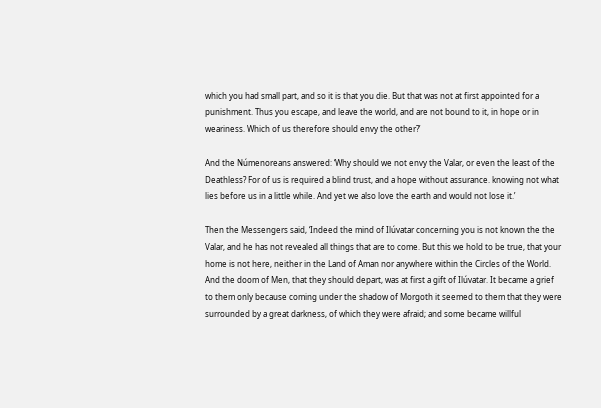which you had small part, and so it is that you die. But that was not at first appointed for a punishment. Thus you escape, and leave the world, and are not bound to it, in hope or in weariness. Which of us therefore should envy the other?’

And the Númenoreans answered: ‘Why should we not envy the Valar, or even the least of the Deathless? For of us is required a blind trust, and a hope without assurance. knowing not what lies before us in a little while. And yet we also love the earth and would not lose it.’

Then the Messengers said, ‘Indeed the mind of Ilúvatar concerning you is not known the the Valar, and he has not revealed all things that are to come. But this we hold to be true, that your home is not here, neither in the Land of Aman nor anywhere within the Circles of the World. And the doom of Men, that they should depart, was at first a gift of Ilúvatar. It became a grief to them only because coming under the shadow of Morgoth it seemed to them that they were surrounded by a great darkness, of which they were afraid; and some became willful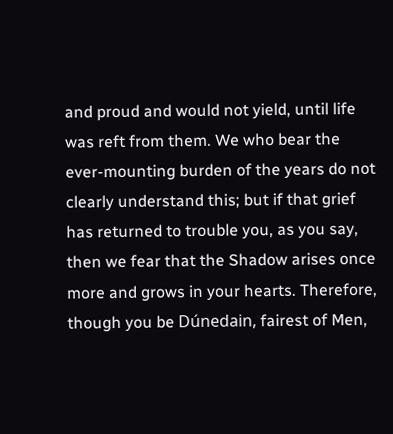and proud and would not yield, until life was reft from them. We who bear the ever-mounting burden of the years do not clearly understand this; but if that grief has returned to trouble you, as you say, then we fear that the Shadow arises once more and grows in your hearts. Therefore, though you be Dúnedain, fairest of Men,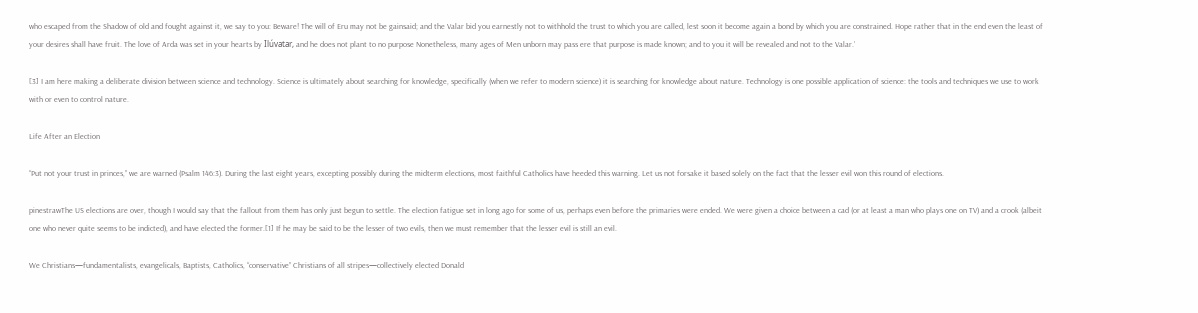who escaped from the Shadow of old and fought against it, we say to you: Beware! The will of Eru may not be gainsaid; and the Valar bid you earnestly not to withhold the trust to which you are called, lest soon it become again a bond by which you are constrained. Hope rather that in the end even the least of your desires shall have fruit. The love of Arda was set in your hearts by Ilúvatar, and he does not plant to no purpose Nonetheless, many ages of Men unborn may pass ere that purpose is made known; and to you it will be revealed and not to the Valar.’

[3] I am here making a deliberate division between science and technology. Science is ultimately about searching for knowledge, specifically (when we refer to modern science) it is searching for knowledge about nature. Technology is one possible application of science: the tools and techniques we use to work with or even to control nature.

Life After an Election

“Put not your trust in princes,” we are warned (Psalm 146:3). During the last eight years, excepting possibly during the midterm elections, most faithful Catholics have heeded this warning. Let us not forsake it based solely on the fact that the lesser evil won this round of elections.

pinestrawThe US elections are over, though I would say that the fallout from them has only just begun to settle. The election fatigue set in long ago for some of us, perhaps even before the primaries were ended. We were given a choice between a cad (or at least a man who plays one on TV) and a crook (albeit one who never quite seems to be indicted), and have elected the former.[1] If he may be said to be the lesser of two evils, then we must remember that the lesser evil is still an evil.

We Christians—fundamentalists, evangelicals, Baptists, Catholics, “conservative” Christians of all stripes—collectively elected Donald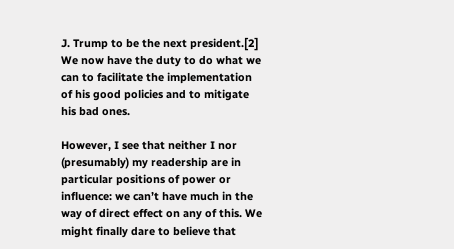J. Trump to be the next president.[2] We now have the duty to do what we can to facilitate the implementation of his good policies and to mitigate his bad ones.

However, I see that neither I nor (presumably) my readership are in particular positions of power or influence: we can’t have much in the way of direct effect on any of this. We might finally dare to believe that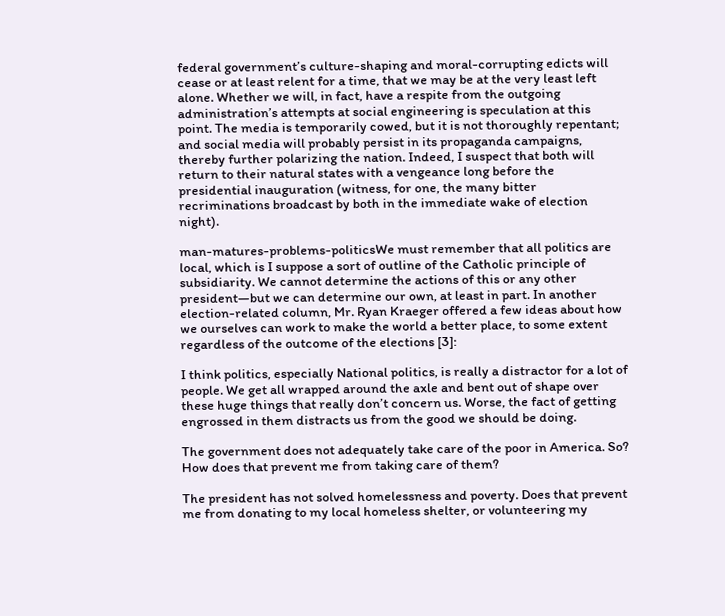federal government’s culture-shaping and moral-corrupting edicts will cease or at least relent for a time, that we may be at the very least left alone. Whether we will, in fact, have a respite from the outgoing administration’s attempts at social engineering is speculation at this point. The media is temporarily cowed, but it is not thoroughly repentant; and social media will probably persist in its propaganda campaigns, thereby further polarizing the nation. Indeed, I suspect that both will return to their natural states with a vengeance long before the presidential inauguration (witness, for one, the many bitter recriminations broadcast by both in the immediate wake of election night).

man-matures-problems-politicsWe must remember that all politics are local, which is I suppose a sort of outline of the Catholic principle of subsidiarity. We cannot determine the actions of this or any other president—but we can determine our own, at least in part. In another election-related column, Mr. Ryan Kraeger offered a few ideas about how we ourselves can work to make the world a better place, to some extent regardless of the outcome of the elections [3]:

I think politics, especially National politics, is really a distractor for a lot of people. We get all wrapped around the axle and bent out of shape over these huge things that really don’t concern us. Worse, the fact of getting engrossed in them distracts us from the good we should be doing.

The government does not adequately take care of the poor in America. So? How does that prevent me from taking care of them?

The president has not solved homelessness and poverty. Does that prevent me from donating to my local homeless shelter, or volunteering my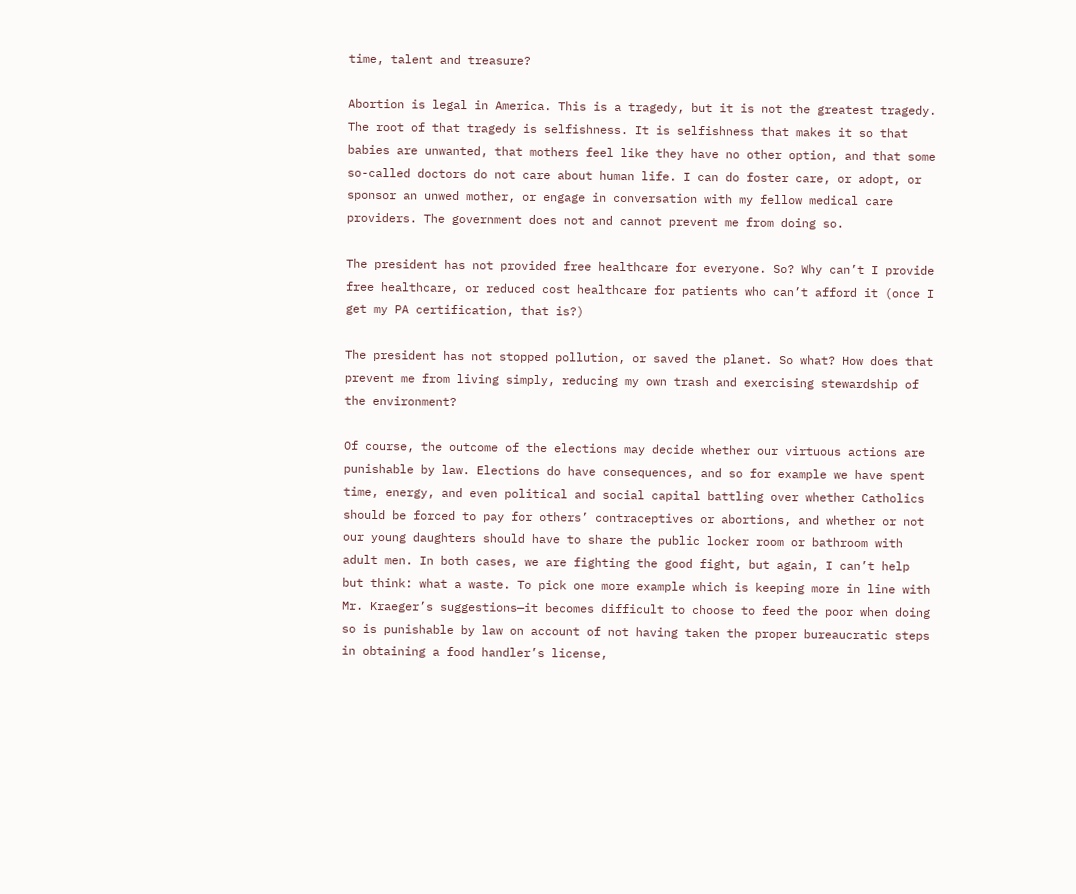time, talent and treasure?

Abortion is legal in America. This is a tragedy, but it is not the greatest tragedy. The root of that tragedy is selfishness. It is selfishness that makes it so that babies are unwanted, that mothers feel like they have no other option, and that some so-called doctors do not care about human life. I can do foster care, or adopt, or sponsor an unwed mother, or engage in conversation with my fellow medical care providers. The government does not and cannot prevent me from doing so.

The president has not provided free healthcare for everyone. So? Why can’t I provide free healthcare, or reduced cost healthcare for patients who can’t afford it (once I get my PA certification, that is?)

The president has not stopped pollution, or saved the planet. So what? How does that prevent me from living simply, reducing my own trash and exercising stewardship of the environment?

Of course, the outcome of the elections may decide whether our virtuous actions are punishable by law. Elections do have consequences, and so for example we have spent time, energy, and even political and social capital battling over whether Catholics should be forced to pay for others’ contraceptives or abortions, and whether or not our young daughters should have to share the public locker room or bathroom with adult men. In both cases, we are fighting the good fight, but again, I can’t help but think: what a waste. To pick one more example which is keeping more in line with Mr. Kraeger’s suggestions—it becomes difficult to choose to feed the poor when doing so is punishable by law on account of not having taken the proper bureaucratic steps in obtaining a food handler’s license,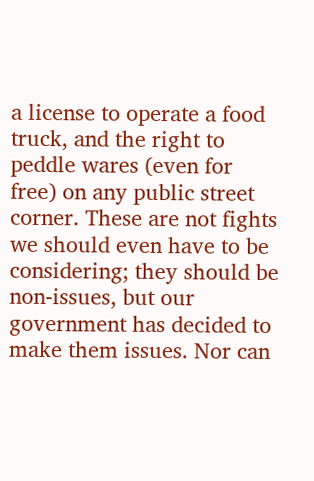a license to operate a food truck, and the right to peddle wares (even for free) on any public street corner. These are not fights we should even have to be considering; they should be non-issues, but our government has decided to make them issues. Nor can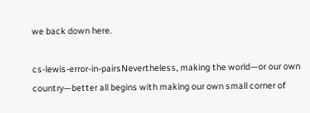we back down here.

cs-lewis-error-in-pairsNevertheless, making the world—or our own country—better all begins with making our own small corner of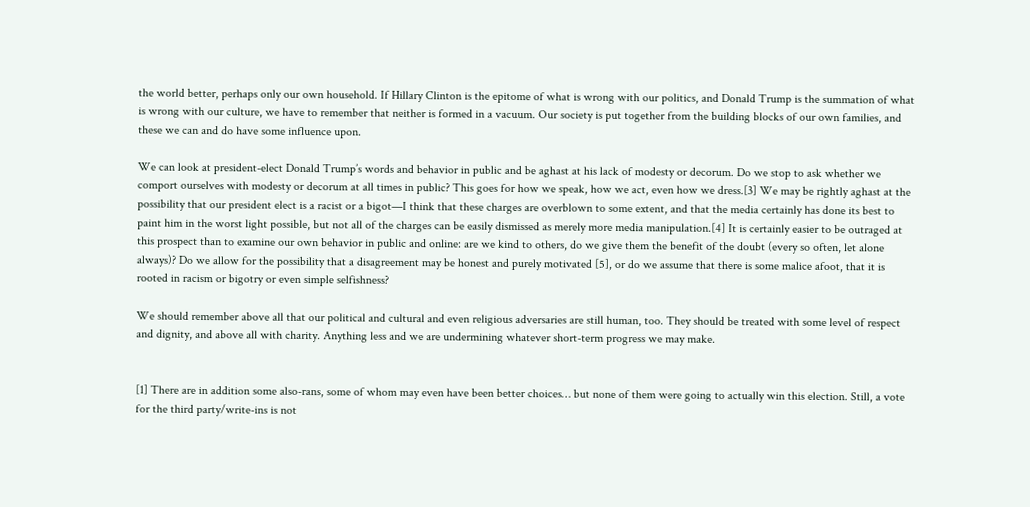the world better, perhaps only our own household. If Hillary Clinton is the epitome of what is wrong with our politics, and Donald Trump is the summation of what is wrong with our culture, we have to remember that neither is formed in a vacuum. Our society is put together from the building blocks of our own families, and these we can and do have some influence upon.

We can look at president-elect Donald Trump’s words and behavior in public and be aghast at his lack of modesty or decorum. Do we stop to ask whether we comport ourselves with modesty or decorum at all times in public? This goes for how we speak, how we act, even how we dress.[3] We may be rightly aghast at the possibility that our president elect is a racist or a bigot—I think that these charges are overblown to some extent, and that the media certainly has done its best to paint him in the worst light possible, but not all of the charges can be easily dismissed as merely more media manipulation.[4] It is certainly easier to be outraged at this prospect than to examine our own behavior in public and online: are we kind to others, do we give them the benefit of the doubt (every so often, let alone always)? Do we allow for the possibility that a disagreement may be honest and purely motivated [5], or do we assume that there is some malice afoot, that it is rooted in racism or bigotry or even simple selfishness?

We should remember above all that our political and cultural and even religious adversaries are still human, too. They should be treated with some level of respect and dignity, and above all with charity. Anything less and we are undermining whatever short-term progress we may make.


[1] There are in addition some also-rans, some of whom may even have been better choices… but none of them were going to actually win this election. Still, a vote for the third party/write-ins is not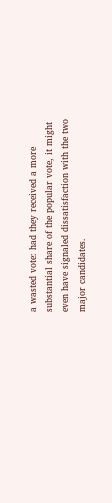a wasted vote: had they received a more substantial share of the popular vote, it might even have signaled dissatisfaction with the two major candidates.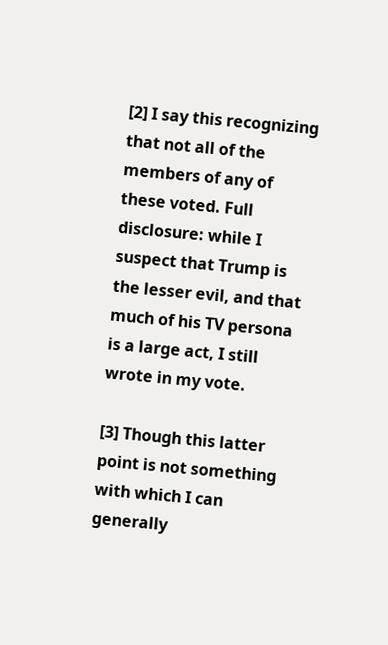[2] I say this recognizing that not all of the members of any of these voted. Full disclosure: while I suspect that Trump is the lesser evil, and that much of his TV persona is a large act, I still wrote in my vote.

[3] Though this latter point is not something with which I can generally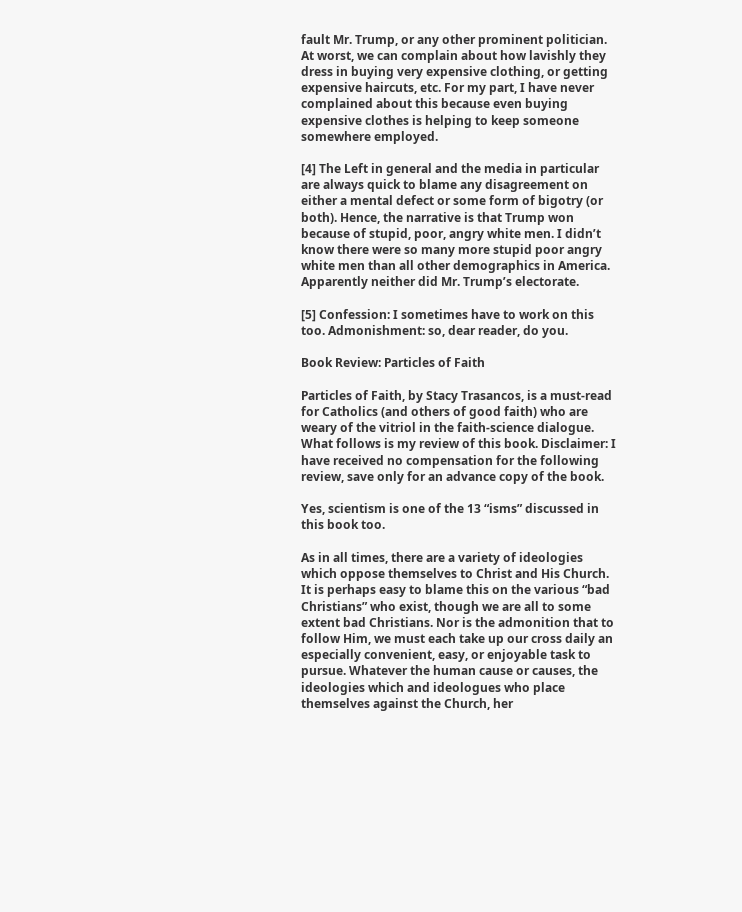fault Mr. Trump, or any other prominent politician. At worst, we can complain about how lavishly they dress in buying very expensive clothing, or getting expensive haircuts, etc. For my part, I have never complained about this because even buying expensive clothes is helping to keep someone somewhere employed.

[4] The Left in general and the media in particular are always quick to blame any disagreement on either a mental defect or some form of bigotry (or both). Hence, the narrative is that Trump won because of stupid, poor, angry white men. I didn’t know there were so many more stupid poor angry white men than all other demographics in America. Apparently neither did Mr. Trump’s electorate.

[5] Confession: I sometimes have to work on this too. Admonishment: so, dear reader, do you.

Book Review: Particles of Faith

Particles of Faith, by Stacy Trasancos, is a must-read for Catholics (and others of good faith) who are weary of the vitriol in the faith-science dialogue. What follows is my review of this book. Disclaimer: I have received no compensation for the following review, save only for an advance copy of the book.

Yes, scientism is one of the 13 “isms” discussed in this book too.

As in all times, there are a variety of ideologies which oppose themselves to Christ and His Church. It is perhaps easy to blame this on the various “bad Christians” who exist, though we are all to some extent bad Christians. Nor is the admonition that to follow Him, we must each take up our cross daily an especially convenient, easy, or enjoyable task to pursue. Whatever the human cause or causes, the ideologies which and ideologues who place themselves against the Church, her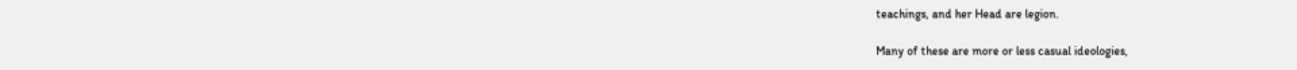teachings, and her Head are legion.

Many of these are more or less casual ideologies,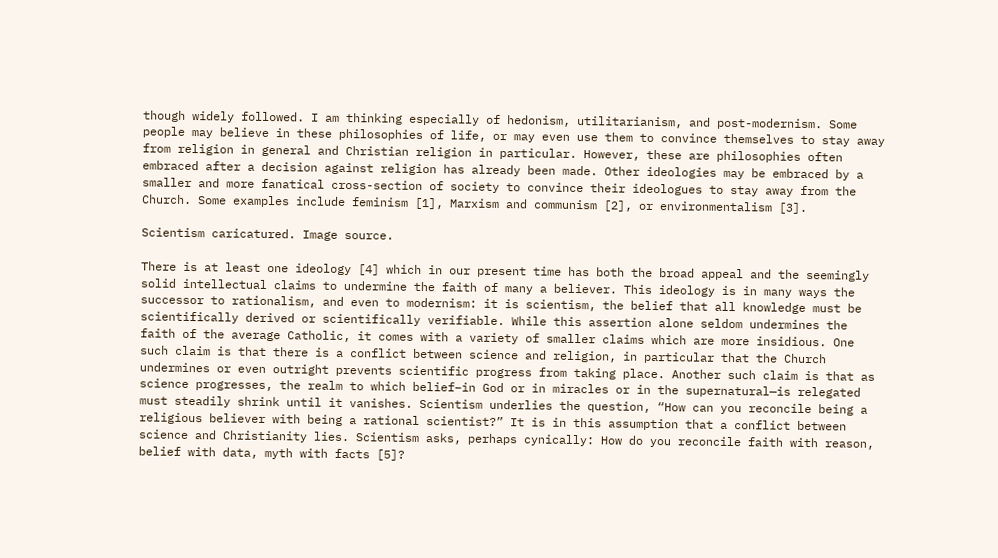though widely followed. I am thinking especially of hedonism, utilitarianism, and post-modernism. Some people may believe in these philosophies of life, or may even use them to convince themselves to stay away from religion in general and Christian religion in particular. However, these are philosophies often embraced after a decision against religion has already been made. Other ideologies may be embraced by a smaller and more fanatical cross-section of society to convince their ideologues to stay away from the Church. Some examples include feminism [1], Marxism and communism [2], or environmentalism [3].

Scientism caricatured. Image source.

There is at least one ideology [4] which in our present time has both the broad appeal and the seemingly solid intellectual claims to undermine the faith of many a believer. This ideology is in many ways the successor to rationalism, and even to modernism: it is scientism, the belief that all knowledge must be scientifically derived or scientifically verifiable. While this assertion alone seldom undermines the faith of the average Catholic, it comes with a variety of smaller claims which are more insidious. One such claim is that there is a conflict between science and religion, in particular that the Church undermines or even outright prevents scientific progress from taking place. Another such claim is that as science progresses, the realm to which belief–in God or in miracles or in the supernatural—is relegated must steadily shrink until it vanishes. Scientism underlies the question, “How can you reconcile being a religious believer with being a rational scientist?” It is in this assumption that a conflict between science and Christianity lies. Scientism asks, perhaps cynically: How do you reconcile faith with reason, belief with data, myth with facts [5]?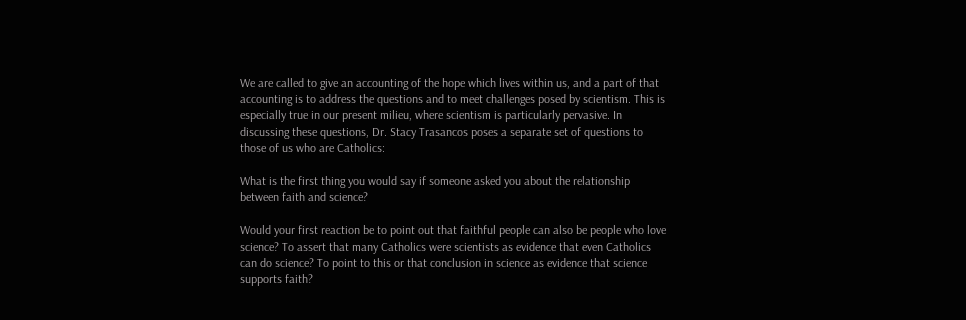We are called to give an accounting of the hope which lives within us, and a part of that accounting is to address the questions and to meet challenges posed by scientism. This is especially true in our present milieu, where scientism is particularly pervasive. In discussing these questions, Dr. Stacy Trasancos poses a separate set of questions to those of us who are Catholics:

What is the first thing you would say if someone asked you about the relationship between faith and science?

Would your first reaction be to point out that faithful people can also be people who love science? To assert that many Catholics were scientists as evidence that even Catholics can do science? To point to this or that conclusion in science as evidence that science supports faith?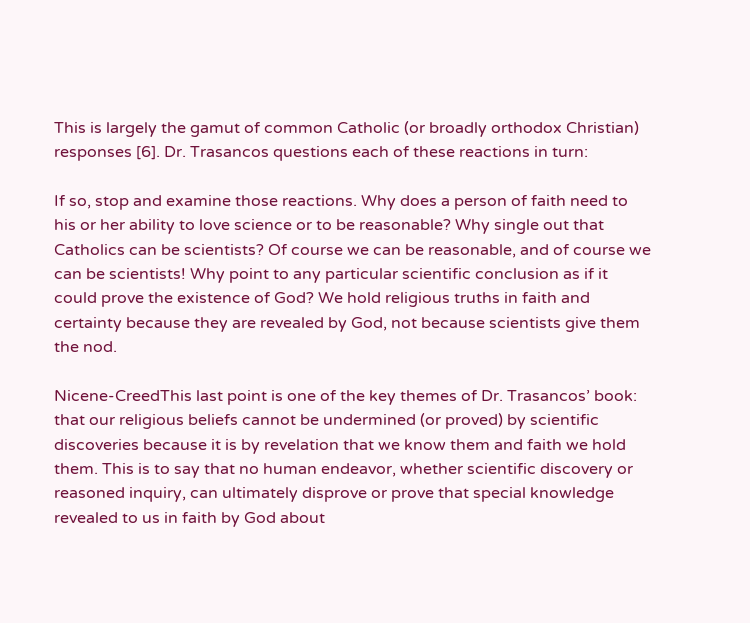This is largely the gamut of common Catholic (or broadly orthodox Christian) responses [6]. Dr. Trasancos questions each of these reactions in turn:

If so, stop and examine those reactions. Why does a person of faith need to his or her ability to love science or to be reasonable? Why single out that Catholics can be scientists? Of course we can be reasonable, and of course we can be scientists! Why point to any particular scientific conclusion as if it could prove the existence of God? We hold religious truths in faith and certainty because they are revealed by God, not because scientists give them the nod.

Nicene-CreedThis last point is one of the key themes of Dr. Trasancos’ book: that our religious beliefs cannot be undermined (or proved) by scientific discoveries because it is by revelation that we know them and faith we hold them. This is to say that no human endeavor, whether scientific discovery or reasoned inquiry, can ultimately disprove or prove that special knowledge revealed to us in faith by God about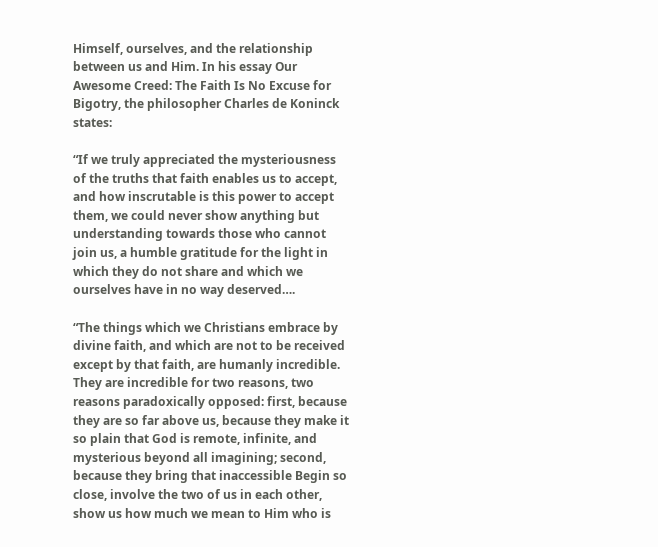Himself, ourselves, and the relationship between us and Him. In his essay Our Awesome Creed: The Faith Is No Excuse for Bigotry, the philosopher Charles de Koninck states:

“If we truly appreciated the mysteriousness of the truths that faith enables us to accept, and how inscrutable is this power to accept them, we could never show anything but understanding towards those who cannot join us, a humble gratitude for the light in which they do not share and which we ourselves have in no way deserved….

“The things which we Christians embrace by divine faith, and which are not to be received except by that faith, are humanly incredible. They are incredible for two reasons, two reasons paradoxically opposed: first, because they are so far above us, because they make it so plain that God is remote, infinite, and mysterious beyond all imagining; second, because they bring that inaccessible Begin so close, involve the two of us in each other, show us how much we mean to Him who is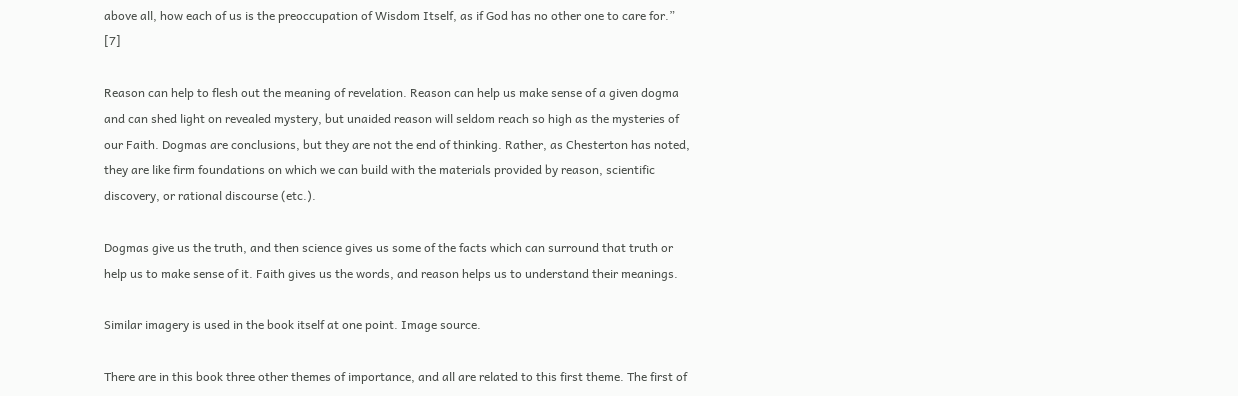above all, how each of us is the preoccupation of Wisdom Itself, as if God has no other one to care for.” [7]

Reason can help to flesh out the meaning of revelation. Reason can help us make sense of a given dogma and can shed light on revealed mystery, but unaided reason will seldom reach so high as the mysteries of our Faith. Dogmas are conclusions, but they are not the end of thinking. Rather, as Chesterton has noted, they are like firm foundations on which we can build with the materials provided by reason, scientific discovery, or rational discourse (etc.).

Dogmas give us the truth, and then science gives us some of the facts which can surround that truth or help us to make sense of it. Faith gives us the words, and reason helps us to understand their meanings.

Similar imagery is used in the book itself at one point. Image source.

There are in this book three other themes of importance, and all are related to this first theme. The first of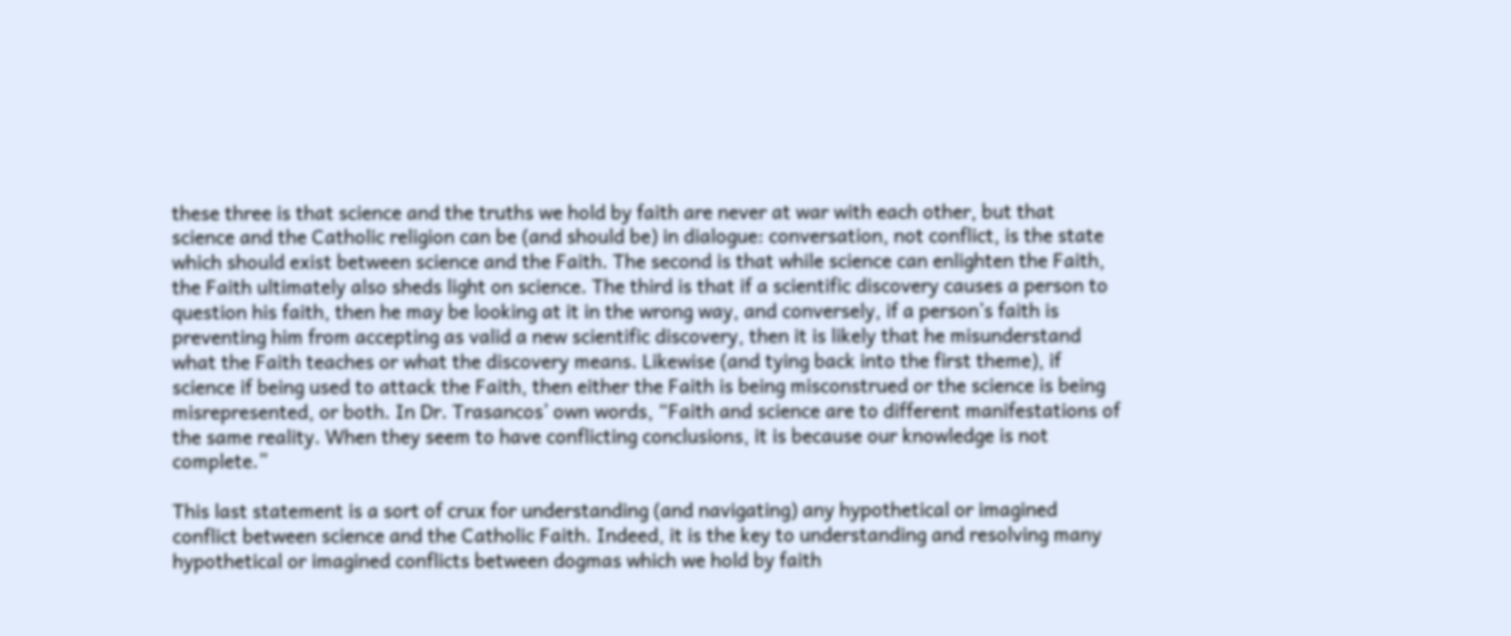these three is that science and the truths we hold by faith are never at war with each other, but that science and the Catholic religion can be (and should be) in dialogue: conversation, not conflict, is the state which should exist between science and the Faith. The second is that while science can enlighten the Faith, the Faith ultimately also sheds light on science. The third is that if a scientific discovery causes a person to question his faith, then he may be looking at it in the wrong way, and conversely, if a person’s faith is preventing him from accepting as valid a new scientific discovery, then it is likely that he misunderstand what the Faith teaches or what the discovery means. Likewise (and tying back into the first theme), if science if being used to attack the Faith, then either the Faith is being misconstrued or the science is being misrepresented, or both. In Dr. Trasancos’ own words, “Faith and science are to different manifestations of the same reality. When they seem to have conflicting conclusions, it is because our knowledge is not complete.”

This last statement is a sort of crux for understanding (and navigating) any hypothetical or imagined conflict between science and the Catholic Faith. Indeed, it is the key to understanding and resolving many hypothetical or imagined conflicts between dogmas which we hold by faith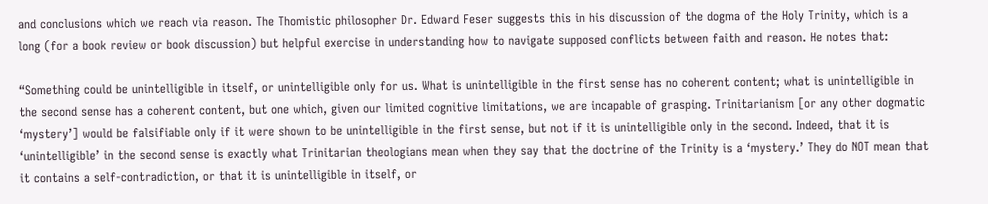and conclusions which we reach via reason. The Thomistic philosopher Dr. Edward Feser suggests this in his discussion of the dogma of the Holy Trinity, which is a long (for a book review or book discussion) but helpful exercise in understanding how to navigate supposed conflicts between faith and reason. He notes that:

“Something could be unintelligible in itself, or unintelligible only for us. What is unintelligible in the first sense has no coherent content; what is unintelligible in the second sense has a coherent content, but one which, given our limited cognitive limitations, we are incapable of grasping. Trinitarianism [or any other dogmatic ‘mystery’] would be falsifiable only if it were shown to be unintelligible in the first sense, but not if it is unintelligible only in the second. Indeed, that it is ‘unintelligible’ in the second sense is exactly what Trinitarian theologians mean when they say that the doctrine of the Trinity is a ‘mystery.’ They do NOT mean that it contains a self-contradiction, or that it is unintelligible in itself, or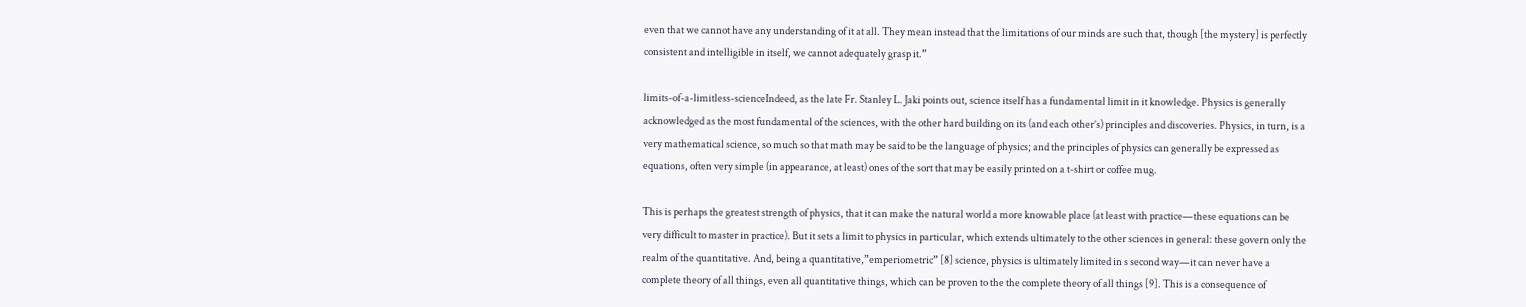even that we cannot have any understanding of it at all. They mean instead that the limitations of our minds are such that, though [the mystery] is perfectly consistent and intelligible in itself, we cannot adequately grasp it.”

limits-of-a-limitless-scienceIndeed, as the late Fr. Stanley L. Jaki points out, science itself has a fundamental limit in it knowledge. Physics is generally acknowledged as the most fundamental of the sciences, with the other hard building on its (and each other’s) principles and discoveries. Physics, in turn, is a very mathematical science, so much so that math may be said to be the language of physics; and the principles of physics can generally be expressed as equations, often very simple (in appearance, at least) ones of the sort that may be easily printed on a t-shirt or coffee mug.

This is perhaps the greatest strength of physics, that it can make the natural world a more knowable place (at least with practice—these equations can be very difficult to master in practice). But it sets a limit to physics in particular, which extends ultimately to the other sciences in general: these govern only the realm of the quantitative. And, being a quantitative,”emperiometric” [8] science, physics is ultimately limited in s second way—it can never have a complete theory of all things, even all quantitative things, which can be proven to the the complete theory of all things [9]. This is a consequence of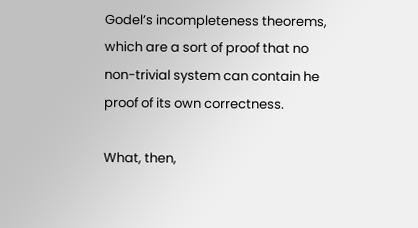Godel’s incompleteness theorems, which are a sort of proof that no non-trivial system can contain he proof of its own correctness.

What, then,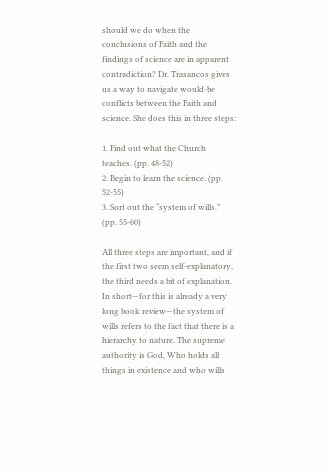should we do when the conclusions of Faith and the findings of science are in apparent contradiction? Dr. Trasancos gives us a way to navigate would-be conflicts between the Faith and science. She does this in three steps:

1. Find out what the Church teaches. (pp. 48-52)
2. Begin to learn the science. (pp. 52-55)
3. Sort out the “system of wills.” (pp. 55-60)

All three steps are important, and if the first two seem self-explanatory, the third needs a bit of explanation. In short—for this is already a very long book review—the system of wills refers to the fact that there is a hierarchy to nature. The supreme authority is God, Who holds all things in existence and who wills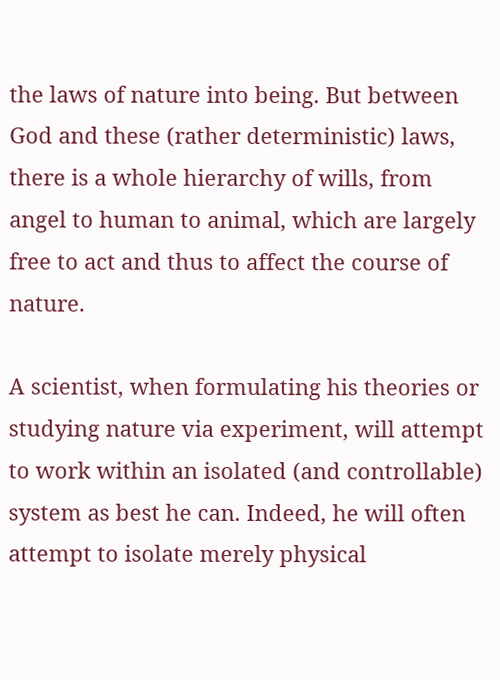the laws of nature into being. But between God and these (rather deterministic) laws, there is a whole hierarchy of wills, from angel to human to animal, which are largely free to act and thus to affect the course of nature.

A scientist, when formulating his theories or studying nature via experiment, will attempt to work within an isolated (and controllable) system as best he can. Indeed, he will often attempt to isolate merely physical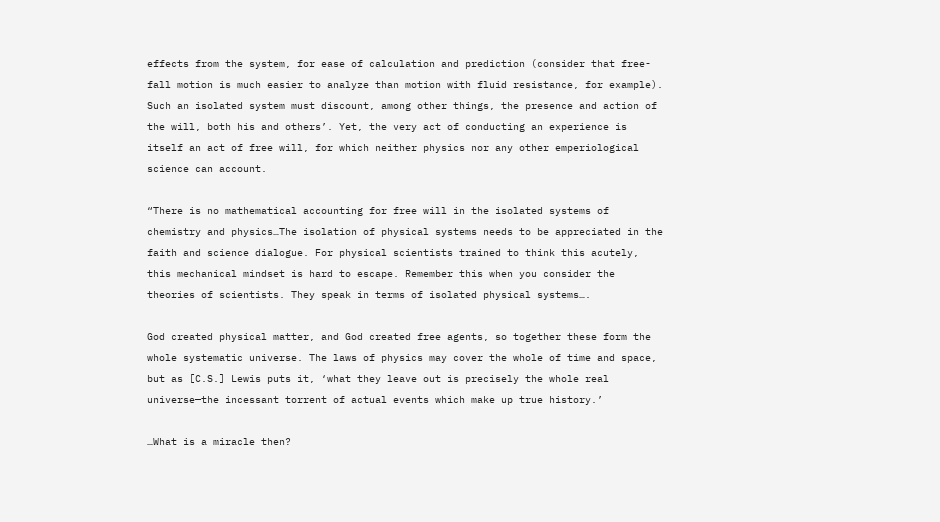effects from the system, for ease of calculation and prediction (consider that free-fall motion is much easier to analyze than motion with fluid resistance, for example). Such an isolated system must discount, among other things, the presence and action of the will, both his and others’. Yet, the very act of conducting an experience is itself an act of free will, for which neither physics nor any other emperiological science can account.

“There is no mathematical accounting for free will in the isolated systems of chemistry and physics…The isolation of physical systems needs to be appreciated in the faith and science dialogue. For physical scientists trained to think this acutely, this mechanical mindset is hard to escape. Remember this when you consider the theories of scientists. They speak in terms of isolated physical systems….

God created physical matter, and God created free agents, so together these form the whole systematic universe. The laws of physics may cover the whole of time and space, but as [C.S.] Lewis puts it, ‘what they leave out is precisely the whole real universe—the incessant torrent of actual events which make up true history.’

…What is a miracle then?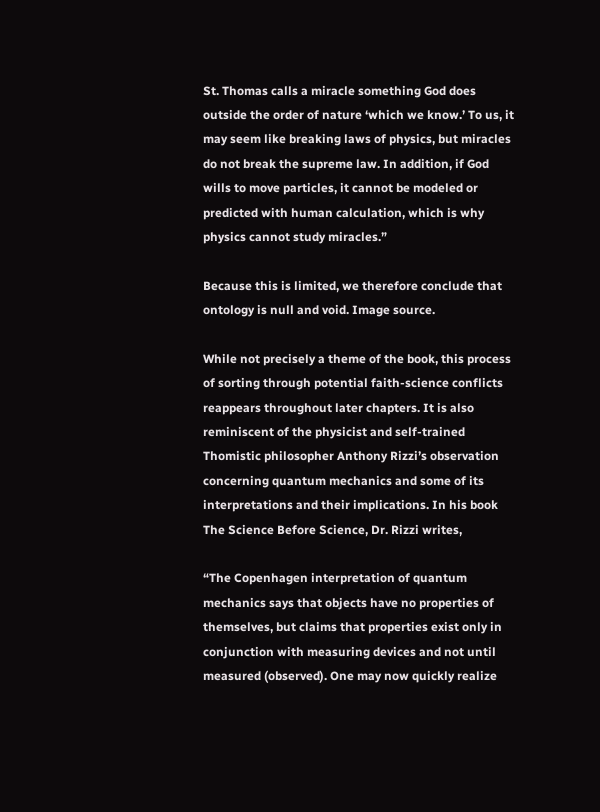St. Thomas calls a miracle something God does outside the order of nature ‘which we know.’ To us, it may seem like breaking laws of physics, but miracles do not break the supreme law. In addition, if God wills to move particles, it cannot be modeled or predicted with human calculation, which is why physics cannot study miracles.”

Because this is limited, we therefore conclude that ontology is null and void. Image source.

While not precisely a theme of the book, this process of sorting through potential faith-science conflicts reappears throughout later chapters. It is also reminiscent of the physicist and self-trained Thomistic philosopher Anthony Rizzi’s observation concerning quantum mechanics and some of its interpretations and their implications. In his book The Science Before Science, Dr. Rizzi writes,

“The Copenhagen interpretation of quantum mechanics says that objects have no properties of themselves, but claims that properties exist only in conjunction with measuring devices and not until measured (observed). One may now quickly realize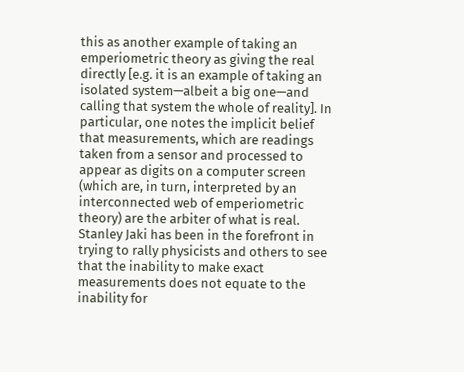this as another example of taking an emperiometric theory as giving the real directly [e.g. it is an example of taking an isolated system—albeit a big one—and calling that system the whole of reality]. In particular, one notes the implicit belief that measurements, which are readings taken from a sensor and processed to appear as digits on a computer screen (which are, in turn, interpreted by an interconnected web of emperiometric theory) are the arbiter of what is real. Stanley Jaki has been in the forefront in trying to rally physicists and others to see that the inability to make exact measurements does not equate to the inability for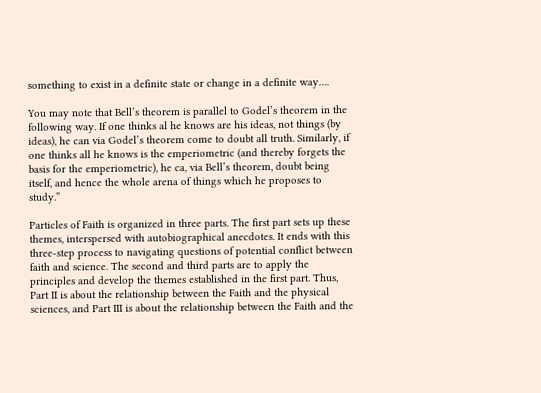something to exist in a definite state or change in a definite way….

You may note that Bell’s theorem is parallel to Godel’s theorem in the following way. If one thinks al he knows are his ideas, not things (by ideas), he can via Godel’s theorem come to doubt all truth. Similarly, if one thinks all he knows is the emperiometric (and thereby forgets the basis for the emperiometric), he ca, via Bell’s theorem, doubt being itself, and hence the whole arena of things which he proposes to study.”

Particles of Faith is organized in three parts. The first part sets up these themes, interspersed with autobiographical anecdotes. It ends with this three-step process to navigating questions of potential conflict between faith and science. The second and third parts are to apply the principles and develop the themes established in the first part. Thus, Part II is about the relationship between the Faith and the physical sciences, and Part III is about the relationship between the Faith and the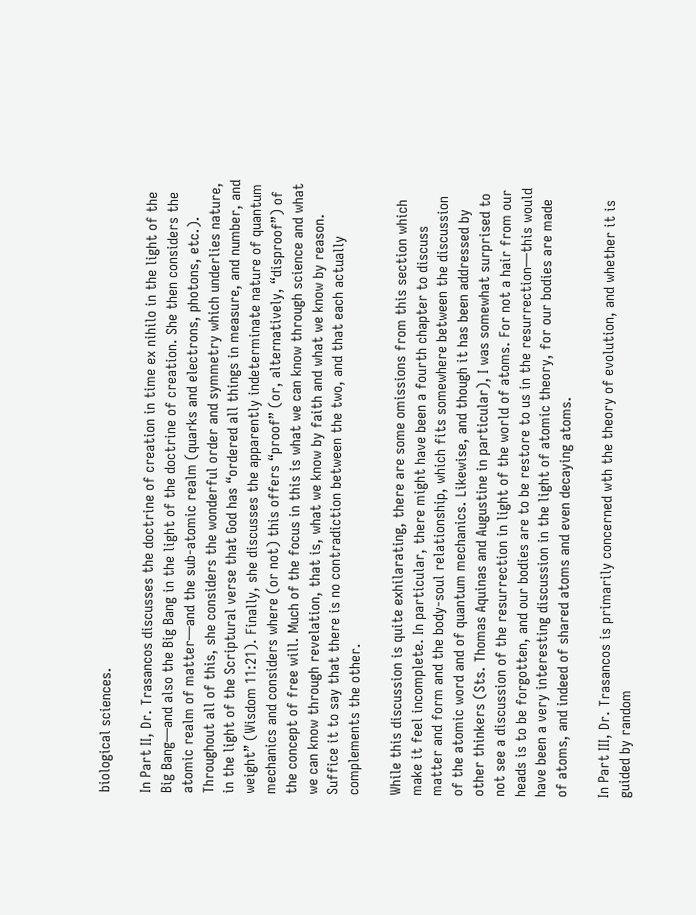biological sciences.

In Part II, Dr. Trasancos discusses the doctrine of creation in time ex nihilo in the light of the Big Bang—and also the Big Bang in the light of the doctrine of creation. She then considers the atomic realm of matter—and the sub-atomic realm (quarks and electrons, photons, etc.). Throughout all of this, she considers the wonderful order and symmetry which underlies nature, in the light of the Scriptural verse that God has “ordered all things in measure, and number, and weight” (Wisdom 11:21). Finally, she discusses the apparently indeterminate nature of quantum mechanics and considers where (or not) this offers “proof” (or, alternatively, “disproof”) of the concept of free will. Much of the focus in this is what we can know through science and what we can know through revelation, that is, what we know by faith and what we know by reason. Suffice it to say that there is no contradiction between the two, and that each actually complements the other.

While this discussion is quite exhilarating, there are some omissions from this section which make it feel incomplete. In particular, there might have been a fourth chapter to discuss matter and form and the body-soul relationship, which fits somewhere between the discussion of the atomic word and of quantum mechanics. Likewise, and though it has been addressed by other thinkers (Sts. Thomas Aquinas and Augustine in particular), I was somewhat surprised to not see a discussion of the resurrection in light of the world of atoms. For not a hair from our heads is to be forgotten, and our bodies are to be restore to us in the resurrection—this would have been a very interesting discussion in the light of atomic theory, for our bodies are made of atoms, and indeed of shared atoms and even decaying atoms.

In Part III, Dr. Trasancos is primarily concerned wth the theory of evolution, and whether it is guided by random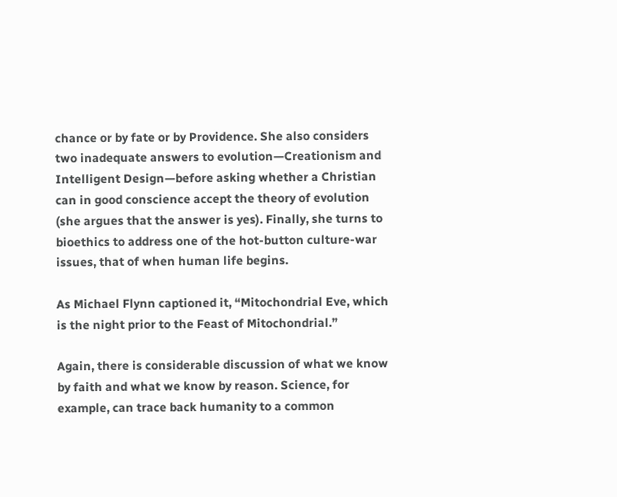chance or by fate or by Providence. She also considers two inadequate answers to evolution—Creationism and Intelligent Design—before asking whether a Christian can in good conscience accept the theory of evolution (she argues that the answer is yes). Finally, she turns to bioethics to address one of the hot-button culture-war issues, that of when human life begins.

As Michael Flynn captioned it, “Mitochondrial Eve, which is the night prior to the Feast of Mitochondrial.”

Again, there is considerable discussion of what we know by faith and what we know by reason. Science, for example, can trace back humanity to a common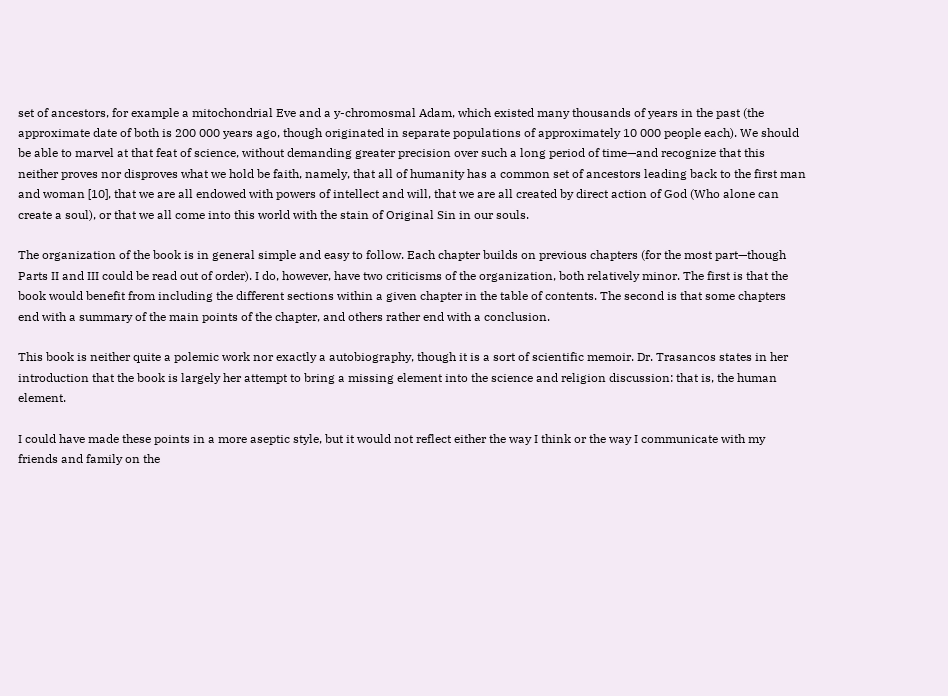set of ancestors, for example a mitochondrial Eve and a y-chromosmal Adam, which existed many thousands of years in the past (the approximate date of both is 200 000 years ago, though originated in separate populations of approximately 10 000 people each). We should be able to marvel at that feat of science, without demanding greater precision over such a long period of time—and recognize that this neither proves nor disproves what we hold be faith, namely, that all of humanity has a common set of ancestors leading back to the first man and woman [10], that we are all endowed with powers of intellect and will, that we are all created by direct action of God (Who alone can create a soul), or that we all come into this world with the stain of Original Sin in our souls.

The organization of the book is in general simple and easy to follow. Each chapter builds on previous chapters (for the most part—though Parts II and III could be read out of order). I do, however, have two criticisms of the organization, both relatively minor. The first is that the book would benefit from including the different sections within a given chapter in the table of contents. The second is that some chapters end with a summary of the main points of the chapter, and others rather end with a conclusion.

This book is neither quite a polemic work nor exactly a autobiography, though it is a sort of scientific memoir. Dr. Trasancos states in her introduction that the book is largely her attempt to bring a missing element into the science and religion discussion: that is, the human element.

I could have made these points in a more aseptic style, but it would not reflect either the way I think or the way I communicate with my friends and family on the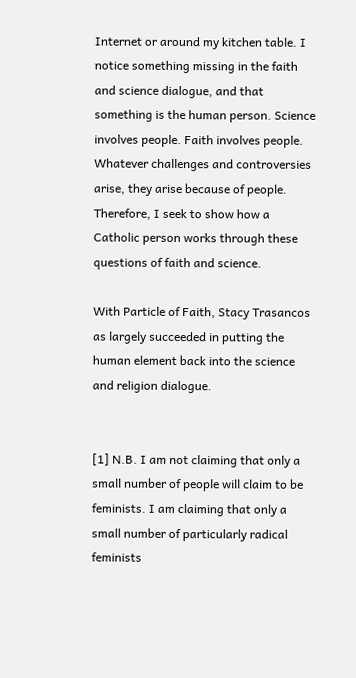Internet or around my kitchen table. I notice something missing in the faith and science dialogue, and that something is the human person. Science involves people. Faith involves people. Whatever challenges and controversies arise, they arise because of people. Therefore, I seek to show how a Catholic person works through these questions of faith and science.

With Particle of Faith, Stacy Trasancos as largely succeeded in putting the human element back into the science and religion dialogue.


[1] N.B. I am not claiming that only a small number of people will claim to be feminists. I am claiming that only a small number of particularly radical feminists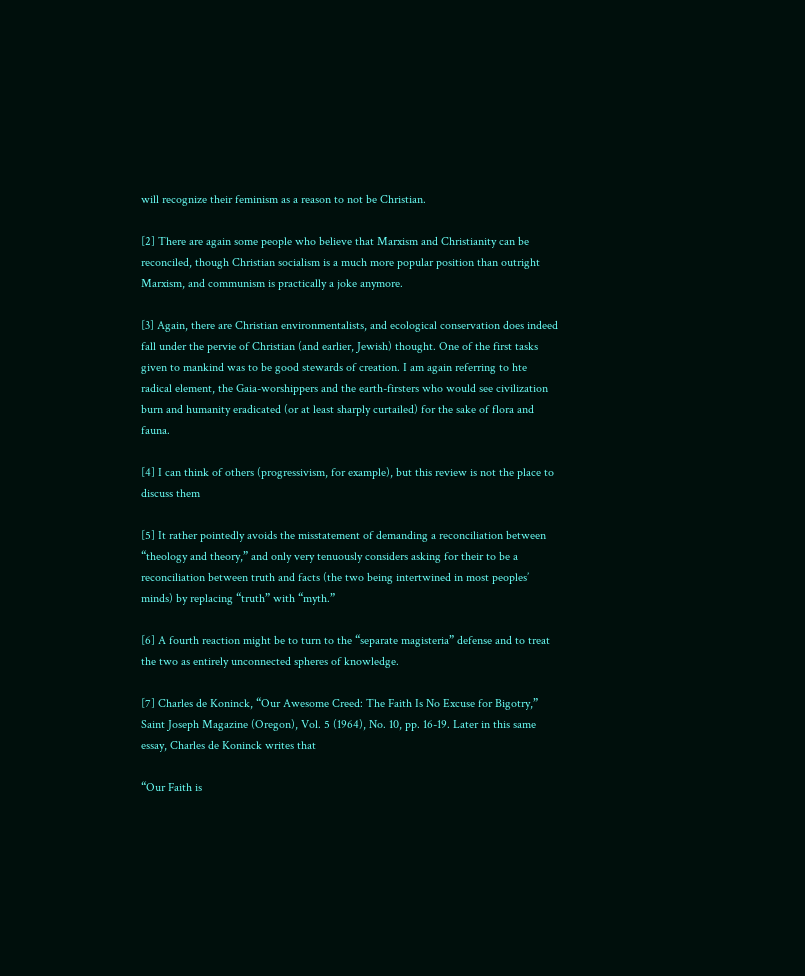will recognize their feminism as a reason to not be Christian.

[2] There are again some people who believe that Marxism and Christianity can be reconciled, though Christian socialism is a much more popular position than outright Marxism, and communism is practically a joke anymore.

[3] Again, there are Christian environmentalists, and ecological conservation does indeed fall under the pervie of Christian (and earlier, Jewish) thought. One of the first tasks given to mankind was to be good stewards of creation. I am again referring to hte radical element, the Gaia-worshippers and the earth-firsters who would see civilization burn and humanity eradicated (or at least sharply curtailed) for the sake of flora and fauna.

[4] I can think of others (progressivism, for example), but this review is not the place to discuss them

[5] It rather pointedly avoids the misstatement of demanding a reconciliation between “theology and theory,” and only very tenuously considers asking for their to be a reconciliation between truth and facts (the two being intertwined in most peoples’ minds) by replacing “truth” with “myth.”

[6] A fourth reaction might be to turn to the “separate magisteria” defense and to treat the two as entirely unconnected spheres of knowledge.

[7] Charles de Koninck, “Our Awesome Creed: The Faith Is No Excuse for Bigotry,” Saint Joseph Magazine (Oregon), Vol. 5 (1964), No. 10, pp. 16-19. Later in this same essay, Charles de Koninck writes that

“Our Faith is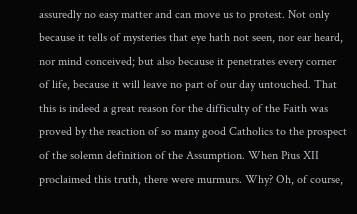assuredly no easy matter and can move us to protest. Not only because it tells of mysteries that eye hath not seen, nor ear heard, nor mind conceived; but also because it penetrates every corner of life, because it will leave no part of our day untouched. That this is indeed a great reason for the difficulty of the Faith was proved by the reaction of so many good Catholics to the prospect of the solemn definition of the Assumption. When Pius XII proclaimed this truth, there were murmurs. Why? Oh, of course,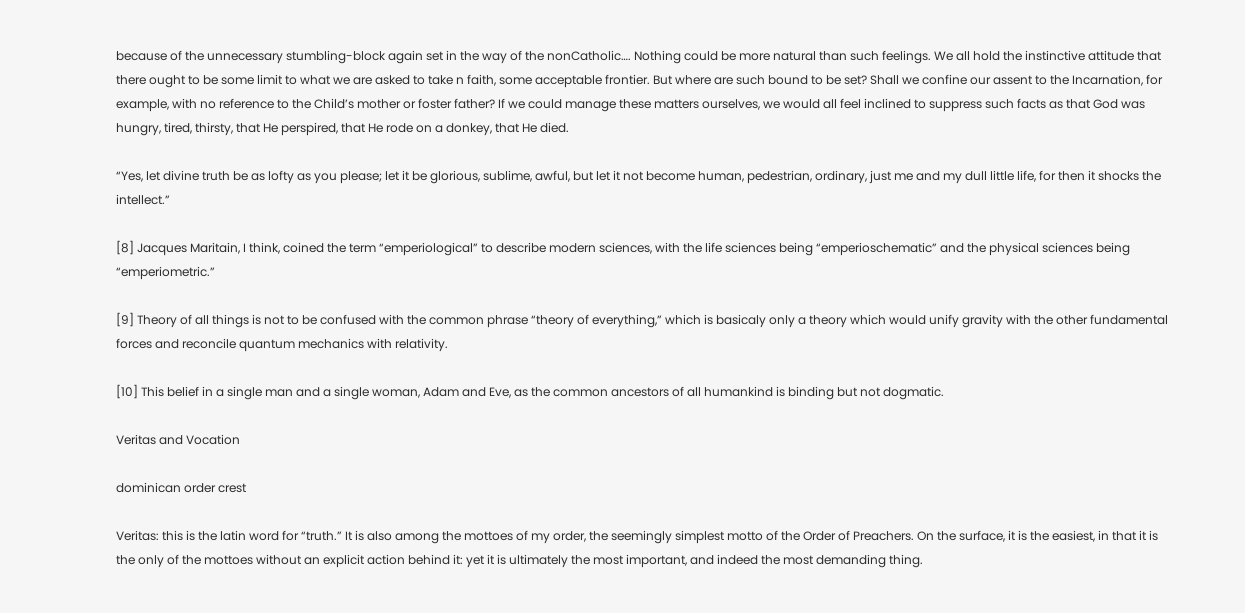because of the unnecessary stumbling-block again set in the way of the nonCatholic…. Nothing could be more natural than such feelings. We all hold the instinctive attitude that there ought to be some limit to what we are asked to take n faith, some acceptable frontier. But where are such bound to be set? Shall we confine our assent to the Incarnation, for example, with no reference to the Child’s mother or foster father? If we could manage these matters ourselves, we would all feel inclined to suppress such facts as that God was hungry, tired, thirsty, that He perspired, that He rode on a donkey, that He died.

“Yes, let divine truth be as lofty as you please; let it be glorious, sublime, awful, but let it not become human, pedestrian, ordinary, just me and my dull little life, for then it shocks the intellect.”

[8] Jacques Maritain, I think, coined the term “emperiological” to describe modern sciences, with the life sciences being “emperioschematic” and the physical sciences being “emperiometric.”

[9] Theory of all things is not to be confused with the common phrase “theory of everything,” which is basicaly only a theory which would unify gravity with the other fundamental forces and reconcile quantum mechanics with relativity.

[10] This belief in a single man and a single woman, Adam and Eve, as the common ancestors of all humankind is binding but not dogmatic.

Veritas and Vocation

dominican order crest

Veritas: this is the latin word for “truth.” It is also among the mottoes of my order, the seemingly simplest motto of the Order of Preachers. On the surface, it is the easiest, in that it is the only of the mottoes without an explicit action behind it: yet it is ultimately the most important, and indeed the most demanding thing.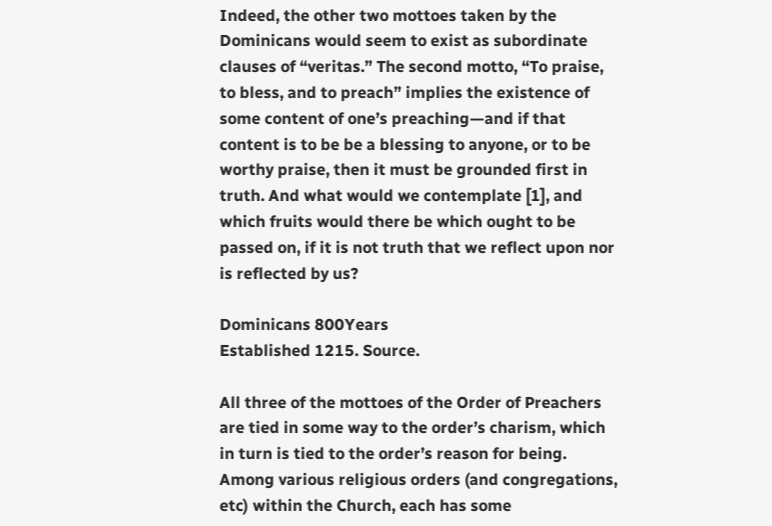Indeed, the other two mottoes taken by the Dominicans would seem to exist as subordinate clauses of “veritas.” The second motto, “To praise, to bless, and to preach” implies the existence of some content of one’s preaching—and if that content is to be be a blessing to anyone, or to be worthy praise, then it must be grounded first in truth. And what would we contemplate [1], and which fruits would there be which ought to be passed on, if it is not truth that we reflect upon nor is reflected by us?

Dominicans 800Years
Established 1215. Source.

All three of the mottoes of the Order of Preachers are tied in some way to the order’s charism, which in turn is tied to the order’s reason for being. Among various religious orders (and congregations, etc) within the Church, each has some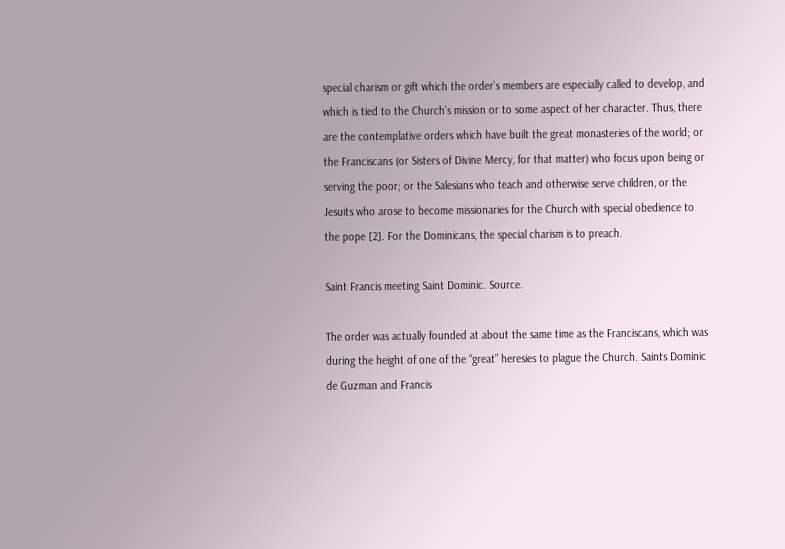special charism or gift which the order’s members are especially called to develop, and which is tied to the Church’s mission or to some aspect of her character. Thus, there are the contemplative orders which have built the great monasteries of the world; or the Franciscans (or Sisters of Divine Mercy, for that matter) who focus upon being or serving the poor; or the Salesians who teach and otherwise serve children, or the Jesuits who arose to become missionaries for the Church with special obedience to the pope [2]. For the Dominicans, the special charism is to preach.

Saint Francis meeting Saint Dominic. Source.

The order was actually founded at about the same time as the Franciscans, which was during the height of one of the “great” heresies to plague the Church. Saints Dominic de Guzman and Francis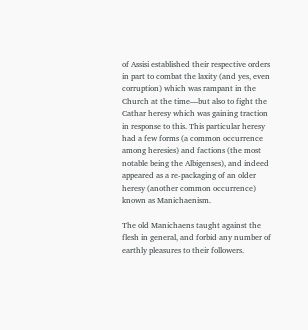of Assisi established their respective orders in part to combat the laxity (and yes, even corruption) which was rampant in the Church at the time—but also to fight the Cathar heresy which was gaining traction in response to this. This particular heresy had a few forms (a common occurrence among heresies) and factions (the most notable being the Albigenses), and indeed appeared as a re-packaging of an older heresy (another common occurrence) known as Manichaenism.

The old Manichaens taught against the flesh in general, and forbid any number of earthly pleasures to their followers.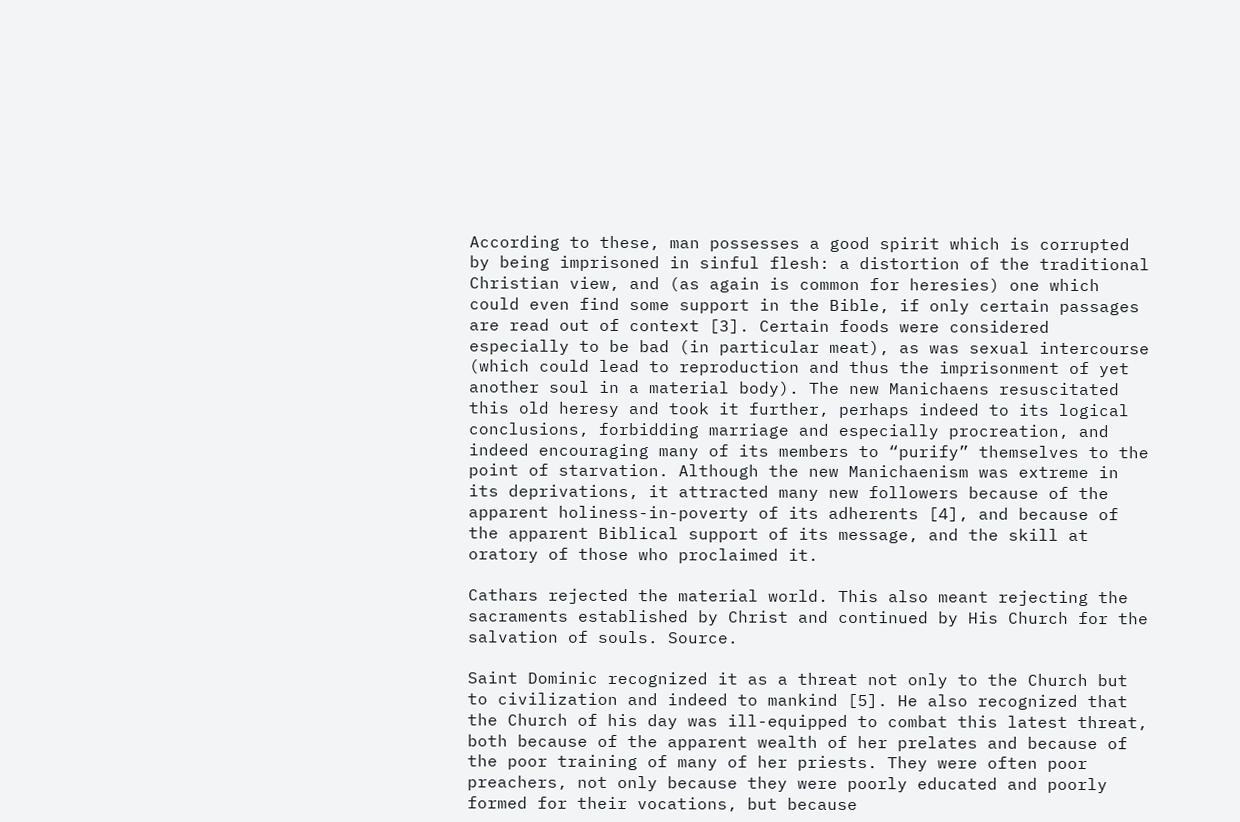According to these, man possesses a good spirit which is corrupted by being imprisoned in sinful flesh: a distortion of the traditional Christian view, and (as again is common for heresies) one which could even find some support in the Bible, if only certain passages are read out of context [3]. Certain foods were considered especially to be bad (in particular meat), as was sexual intercourse (which could lead to reproduction and thus the imprisonment of yet another soul in a material body). The new Manichaens resuscitated this old heresy and took it further, perhaps indeed to its logical conclusions, forbidding marriage and especially procreation, and indeed encouraging many of its members to “purify” themselves to the point of starvation. Although the new Manichaenism was extreme in its deprivations, it attracted many new followers because of the apparent holiness-in-poverty of its adherents [4], and because of the apparent Biblical support of its message, and the skill at oratory of those who proclaimed it.

Cathars rejected the material world. This also meant rejecting the sacraments established by Christ and continued by His Church for the salvation of souls. Source.

Saint Dominic recognized it as a threat not only to the Church but to civilization and indeed to mankind [5]. He also recognized that the Church of his day was ill-equipped to combat this latest threat, both because of the apparent wealth of her prelates and because of the poor training of many of her priests. They were often poor preachers, not only because they were poorly educated and poorly formed for their vocations, but because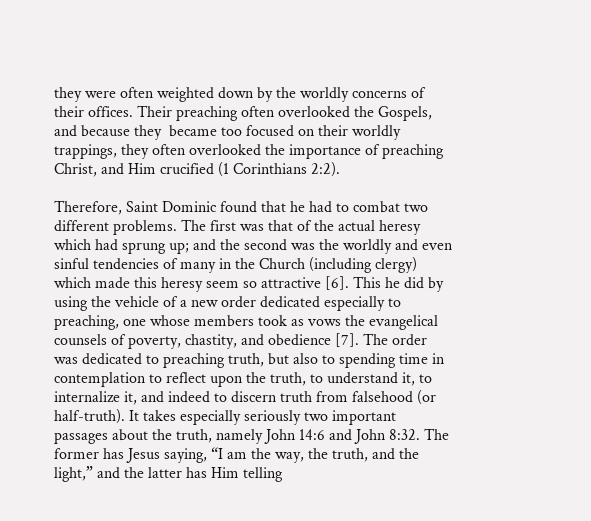they were often weighted down by the worldly concerns of their offices. Their preaching often overlooked the Gospels, and because they  became too focused on their worldly trappings, they often overlooked the importance of preaching Christ, and Him crucified (1 Corinthians 2:2).

Therefore, Saint Dominic found that he had to combat two different problems. The first was that of the actual heresy which had sprung up; and the second was the worldly and even sinful tendencies of many in the Church (including clergy) which made this heresy seem so attractive [6]. This he did by using the vehicle of a new order dedicated especially to preaching, one whose members took as vows the evangelical counsels of poverty, chastity, and obedience [7]. The order was dedicated to preaching truth, but also to spending time in contemplation to reflect upon the truth, to understand it, to internalize it, and indeed to discern truth from falsehood (or half-truth). It takes especially seriously two important passages about the truth, namely John 14:6 and John 8:32. The former has Jesus saying, “I am the way, the truth, and the light,” and the latter has Him telling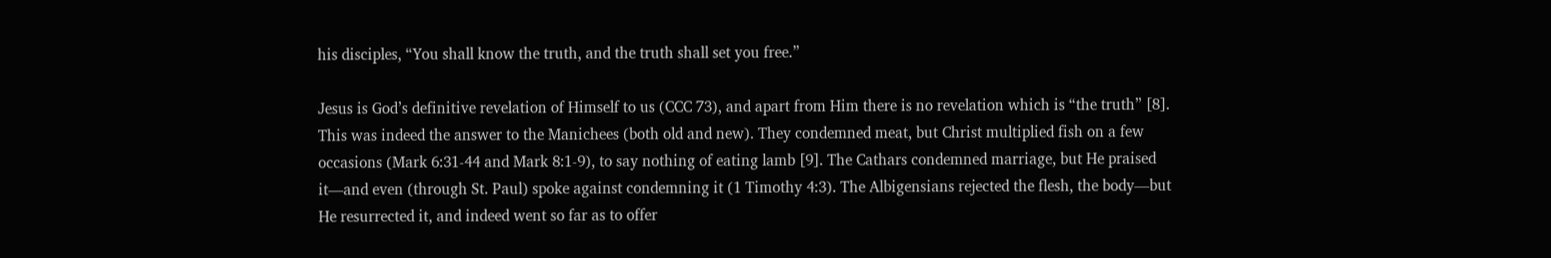his disciples, “You shall know the truth, and the truth shall set you free.”

Jesus is God’s definitive revelation of Himself to us (CCC 73), and apart from Him there is no revelation which is “the truth” [8]. This was indeed the answer to the Manichees (both old and new). They condemned meat, but Christ multiplied fish on a few occasions (Mark 6:31-44 and Mark 8:1-9), to say nothing of eating lamb [9]. The Cathars condemned marriage, but He praised it—and even (through St. Paul) spoke against condemning it (1 Timothy 4:3). The Albigensians rejected the flesh, the body—but He resurrected it, and indeed went so far as to offer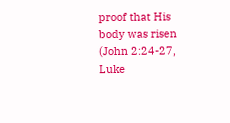proof that His body was risen (John 2:24-27, Luke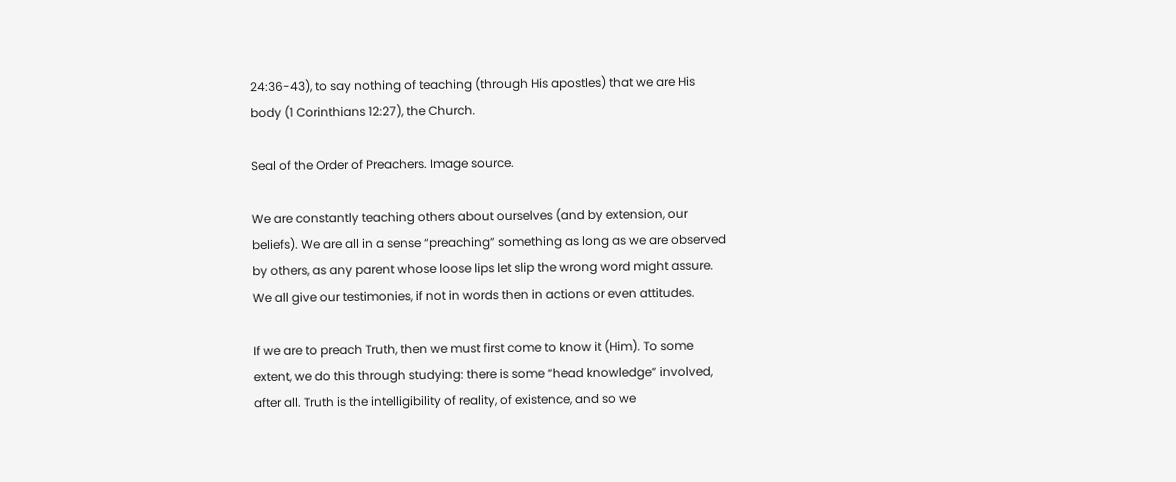24:36-43), to say nothing of teaching (through His apostles) that we are His body (1 Corinthians 12:27), the Church.

Seal of the Order of Preachers. Image source.

We are constantly teaching others about ourselves (and by extension, our beliefs). We are all in a sense “preaching” something as long as we are observed by others, as any parent whose loose lips let slip the wrong word might assure. We all give our testimonies, if not in words then in actions or even attitudes.

If we are to preach Truth, then we must first come to know it (Him). To some extent, we do this through studying: there is some “head knowledge” involved, after all. Truth is the intelligibility of reality, of existence, and so we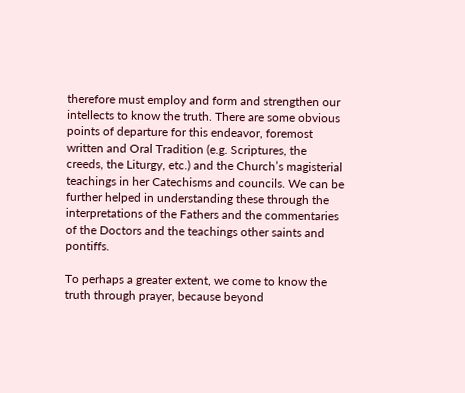therefore must employ and form and strengthen our intellects to know the truth. There are some obvious points of departure for this endeavor, foremost written and Oral Tradition (e.g. Scriptures, the creeds, the Liturgy, etc.) and the Church’s magisterial teachings in her Catechisms and councils. We can be further helped in understanding these through the interpretations of the Fathers and the commentaries of the Doctors and the teachings other saints and pontiffs.

To perhaps a greater extent, we come to know the truth through prayer, because beyond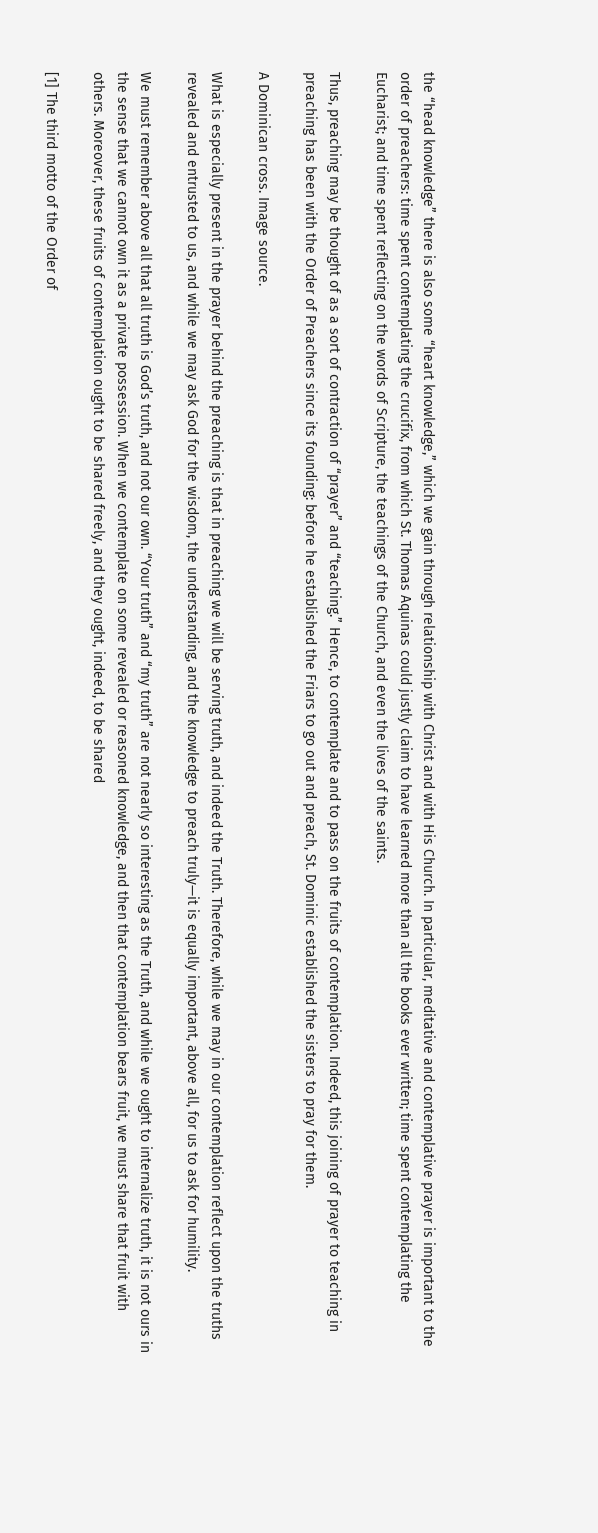the “head knowledge” there is also some “heart knowledge,” which we gain through relationship with Christ and with His Church. In particular, meditative and contemplative prayer is important to the order of preachers: time spent contemplating the crucifix, from which St. Thomas Aquinas could justly claim to have learned more than all the books ever written; time spent contemplating the Eucharist; and time spent reflecting on the words of Scripture, the teachings of the Church, and even the lives of the saints.

Thus, preaching may be thought of as a sort of contraction of “prayer” and “teaching.” Hence, to contemplate and to pass on the fruits of contemplation. Indeed, this joining of prayer to teaching in preaching has been with the Order of Preachers since its founding: before he established the Friars to go out and preach, St. Dominic established the sisters to pray for them.

A Dominican cross. Image source.

What is especially present in the prayer behind the preaching is that in preaching we will be serving truth, and indeed the Truth. Therefore, while we may in our contemplation reflect upon the truths revealed and entrusted to us, and while we may ask God for the wisdom, the understanding, and the knowledge to preach truly—it is equally important, above all, for us to ask for humility.

We must remember above all that all truth is God’s truth, and not our own. “Your truth” and “my truth” are not nearly so interesting as the Truth, and while we ought to internalize truth, it is not ours in the sense that we cannot own it as a private possession. When we contemplate on some revealed or reasoned knowledge, and then that contemplation bears fruit, we must share that fruit with others. Moreover, these fruits of contemplation ought to be shared freely, and they ought, indeed, to be shared

[1] The third motto of the Order of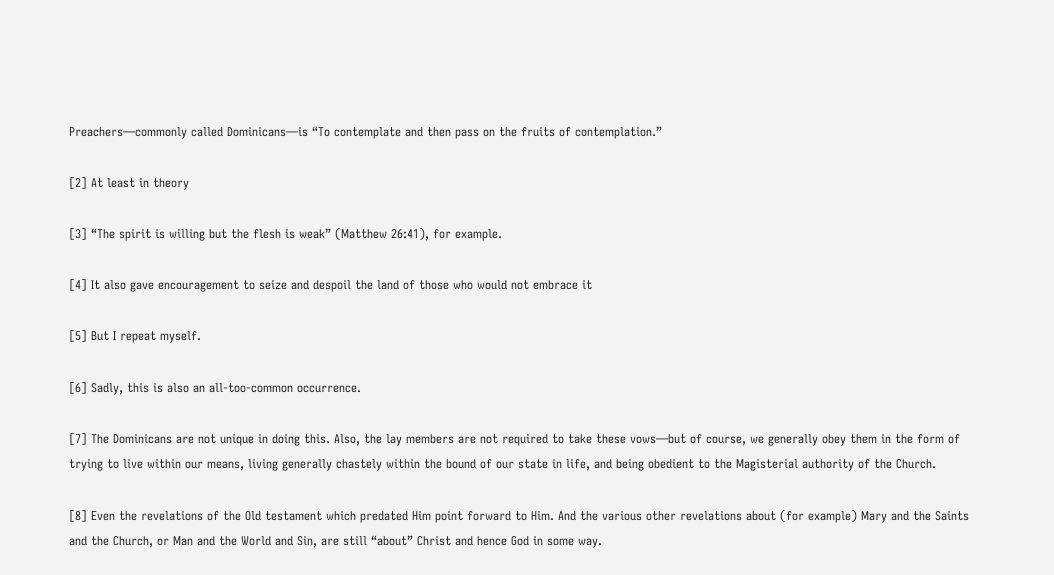Preachers—commonly called Dominicans—is “To contemplate and then pass on the fruits of contemplation.”

[2] At least in theory

[3] “The spirit is willing but the flesh is weak” (Matthew 26:41), for example.

[4] It also gave encouragement to seize and despoil the land of those who would not embrace it

[5] But I repeat myself.

[6] Sadly, this is also an all-too-common occurrence.

[7] The Dominicans are not unique in doing this. Also, the lay members are not required to take these vows—but of course, we generally obey them in the form of trying to live within our means, living generally chastely within the bound of our state in life, and being obedient to the Magisterial authority of the Church.

[8] Even the revelations of the Old testament which predated Him point forward to Him. And the various other revelations about (for example) Mary and the Saints and the Church, or Man and the World and Sin, are still “about” Christ and hence God in some way.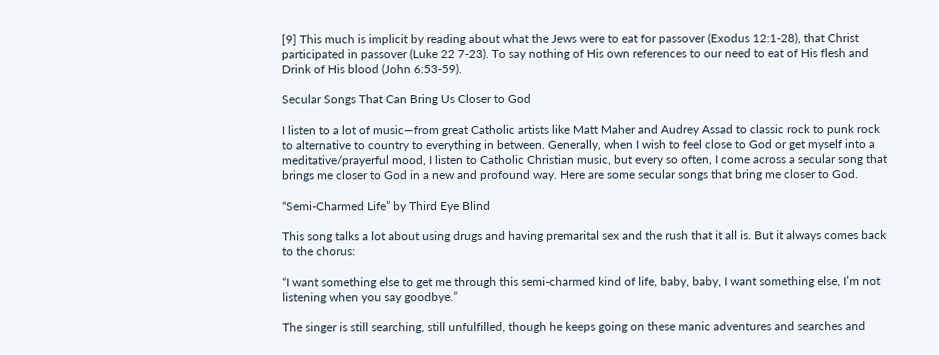[9] This much is implicit by reading about what the Jews were to eat for passover (Exodus 12:1-28), that Christ participated in passover (Luke 22 7-23). To say nothing of His own references to our need to eat of His flesh and Drink of His blood (John 6:53-59).

Secular Songs That Can Bring Us Closer to God

I listen to a lot of music—from great Catholic artists like Matt Maher and Audrey Assad to classic rock to punk rock to alternative to country to everything in between. Generally, when I wish to feel close to God or get myself into a meditative/prayerful mood, I listen to Catholic Christian music, but every so often, I come across a secular song that brings me closer to God in a new and profound way. Here are some secular songs that bring me closer to God.

“Semi-Charmed Life” by Third Eye Blind

This song talks a lot about using drugs and having premarital sex and the rush that it all is. But it always comes back to the chorus:

“I want something else to get me through this semi-charmed kind of life, baby, baby, I want something else, I’m not listening when you say goodbye.”

The singer is still searching, still unfulfilled, though he keeps going on these manic adventures and searches and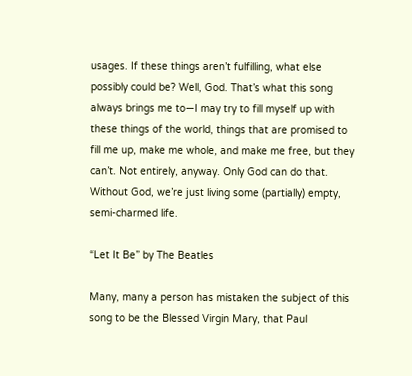usages. If these things aren’t fulfilling, what else possibly could be? Well, God. That’s what this song always brings me to—I may try to fill myself up with these things of the world, things that are promised to fill me up, make me whole, and make me free, but they can’t. Not entirely, anyway. Only God can do that. Without God, we’re just living some (partially) empty, semi-charmed life.

“Let It Be” by The Beatles

Many, many a person has mistaken the subject of this song to be the Blessed Virgin Mary, that Paul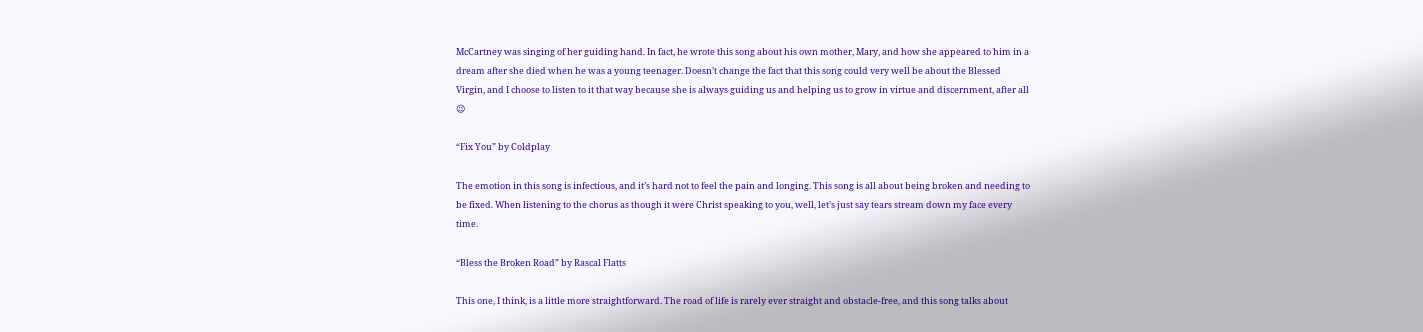McCartney was singing of her guiding hand. In fact, he wrote this song about his own mother, Mary, and how she appeared to him in a dream after she died when he was a young teenager. Doesn’t change the fact that this song could very well be about the Blessed Virgin, and I choose to listen to it that way because she is always guiding us and helping us to grow in virtue and discernment, after all 😉

“Fix You” by Coldplay

The emotion in this song is infectious, and it’s hard not to feel the pain and longing. This song is all about being broken and needing to be fixed. When listening to the chorus as though it were Christ speaking to you, well, let’s just say tears stream down my face every time.

“Bless the Broken Road” by Rascal Flatts

This one, I think, is a little more straightforward. The road of life is rarely ever straight and obstacle-free, and this song talks about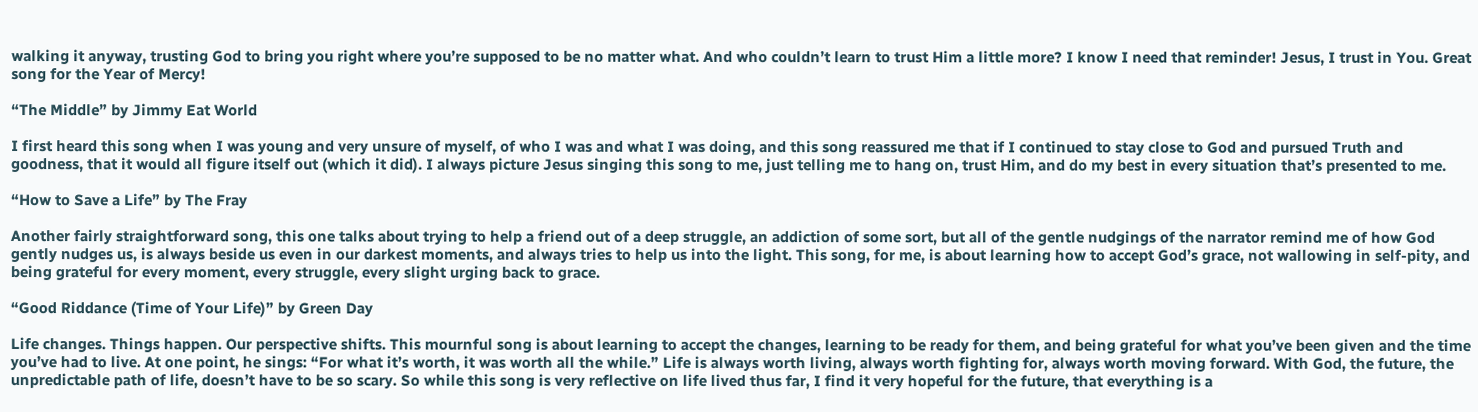walking it anyway, trusting God to bring you right where you’re supposed to be no matter what. And who couldn’t learn to trust Him a little more? I know I need that reminder! Jesus, I trust in You. Great song for the Year of Mercy!

“The Middle” by Jimmy Eat World

I first heard this song when I was young and very unsure of myself, of who I was and what I was doing, and this song reassured me that if I continued to stay close to God and pursued Truth and goodness, that it would all figure itself out (which it did). I always picture Jesus singing this song to me, just telling me to hang on, trust Him, and do my best in every situation that’s presented to me.

“How to Save a Life” by The Fray

Another fairly straightforward song, this one talks about trying to help a friend out of a deep struggle, an addiction of some sort, but all of the gentle nudgings of the narrator remind me of how God gently nudges us, is always beside us even in our darkest moments, and always tries to help us into the light. This song, for me, is about learning how to accept God’s grace, not wallowing in self-pity, and being grateful for every moment, every struggle, every slight urging back to grace.

“Good Riddance (Time of Your Life)” by Green Day

Life changes. Things happen. Our perspective shifts. This mournful song is about learning to accept the changes, learning to be ready for them, and being grateful for what you’ve been given and the time you’ve had to live. At one point, he sings: “For what it’s worth, it was worth all the while.” Life is always worth living, always worth fighting for, always worth moving forward. With God, the future, the unpredictable path of life, doesn’t have to be so scary. So while this song is very reflective on life lived thus far, I find it very hopeful for the future, that everything is a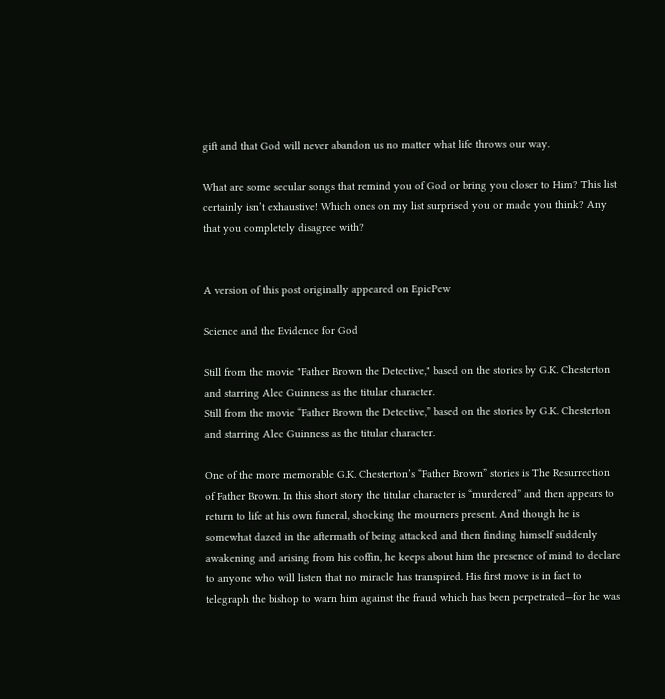gift and that God will never abandon us no matter what life throws our way.

What are some secular songs that remind you of God or bring you closer to Him? This list certainly isn’t exhaustive! Which ones on my list surprised you or made you think? Any that you completely disagree with?


A version of this post originally appeared on EpicPew

Science and the Evidence for God

Still from the movie "Father Brown the Detective," based on the stories by G.K. Chesterton and starring Alec Guinness as the titular character.
Still from the movie “Father Brown the Detective,” based on the stories by G.K. Chesterton and starring Alec Guinness as the titular character.

One of the more memorable G.K. Chesterton’s “Father Brown” stories is The Resurrection of Father Brown. In this short story the titular character is “murdered” and then appears to return to life at his own funeral, shocking the mourners present. And though he is somewhat dazed in the aftermath of being attacked and then finding himself suddenly awakening and arising from his coffin, he keeps about him the presence of mind to declare to anyone who will listen that no miracle has transpired. His first move is in fact to telegraph the bishop to warn him against the fraud which has been perpetrated—for he was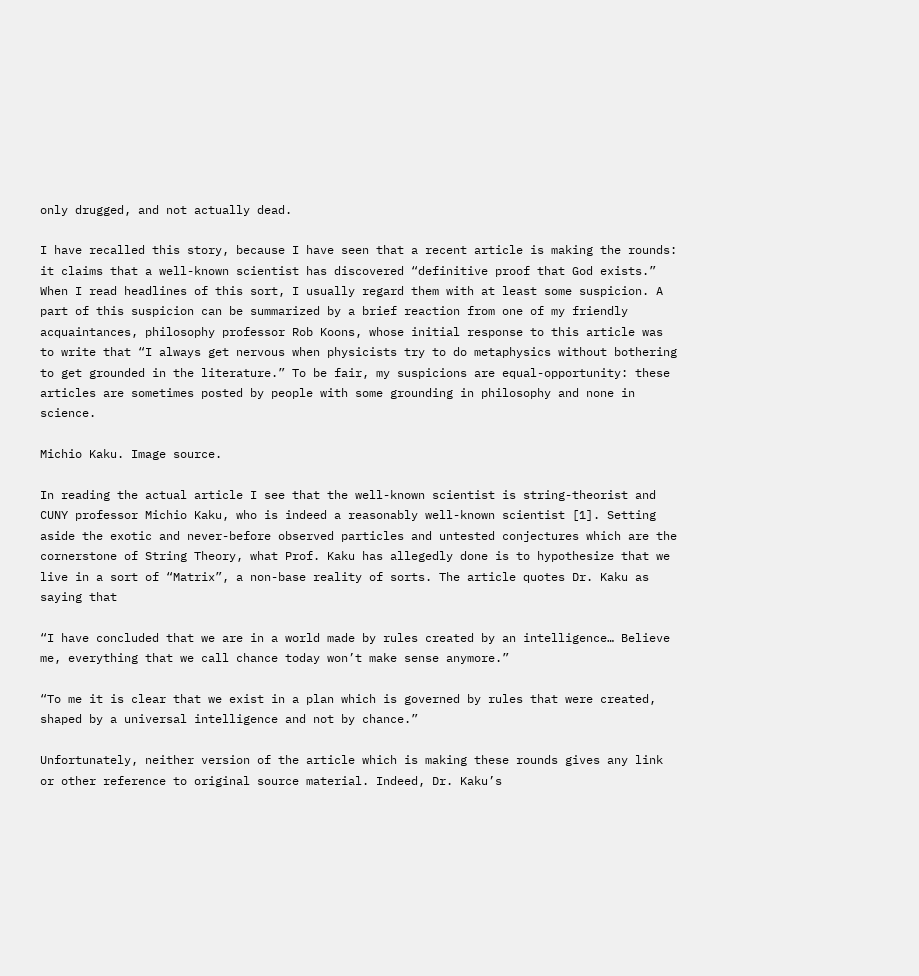only drugged, and not actually dead.

I have recalled this story, because I have seen that a recent article is making the rounds: it claims that a well-known scientist has discovered “definitive proof that God exists.” When I read headlines of this sort, I usually regard them with at least some suspicion. A part of this suspicion can be summarized by a brief reaction from one of my friendly acquaintances, philosophy professor Rob Koons, whose initial response to this article was to write that “I always get nervous when physicists try to do metaphysics without bothering to get grounded in the literature.” To be fair, my suspicions are equal-opportunity: these articles are sometimes posted by people with some grounding in philosophy and none in science.

Michio Kaku. Image source.

In reading the actual article I see that the well-known scientist is string-theorist and CUNY professor Michio Kaku, who is indeed a reasonably well-known scientist [1]. Setting aside the exotic and never-before observed particles and untested conjectures which are the cornerstone of String Theory, what Prof. Kaku has allegedly done is to hypothesize that we live in a sort of “Matrix”, a non-base reality of sorts. The article quotes Dr. Kaku as saying that

“I have concluded that we are in a world made by rules created by an intelligence… Believe me, everything that we call chance today won’t make sense anymore.”

“To me it is clear that we exist in a plan which is governed by rules that were created, shaped by a universal intelligence and not by chance.”

Unfortunately, neither version of the article which is making these rounds gives any link or other reference to original source material. Indeed, Dr. Kaku’s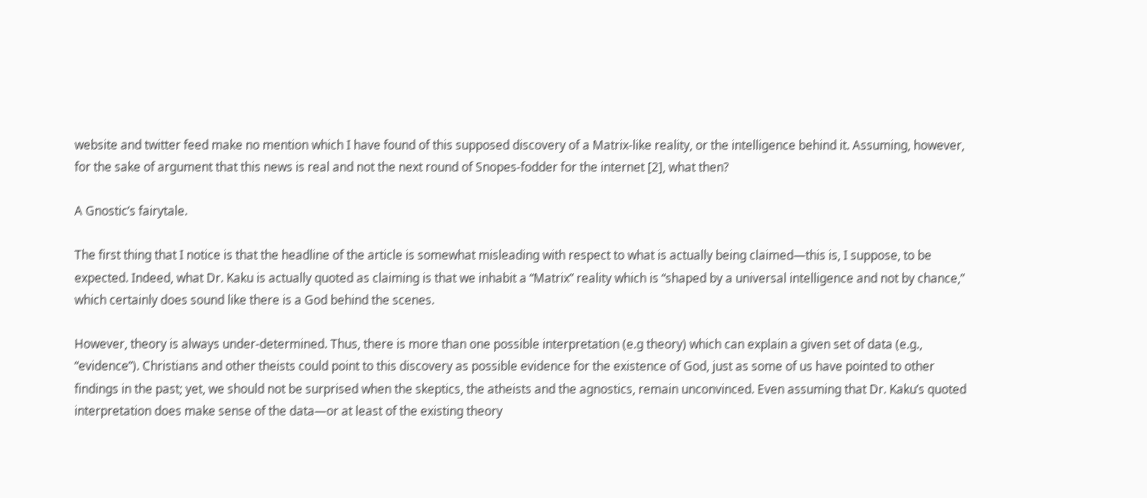website and twitter feed make no mention which I have found of this supposed discovery of a Matrix-like reality, or the intelligence behind it. Assuming, however, for the sake of argument that this news is real and not the next round of Snopes-fodder for the internet [2], what then?

A Gnostic’s fairytale.

The first thing that I notice is that the headline of the article is somewhat misleading with respect to what is actually being claimed—this is, I suppose, to be expected. Indeed, what Dr. Kaku is actually quoted as claiming is that we inhabit a “Matrix” reality which is “shaped by a universal intelligence and not by chance,” which certainly does sound like there is a God behind the scenes.

However, theory is always under-determined. Thus, there is more than one possible interpretation (e.g theory) which can explain a given set of data (e.g., “evidence”). Christians and other theists could point to this discovery as possible evidence for the existence of God, just as some of us have pointed to other findings in the past; yet, we should not be surprised when the skeptics, the atheists and the agnostics, remain unconvinced. Even assuming that Dr. Kaku’s quoted interpretation does make sense of the data—or at least of the existing theory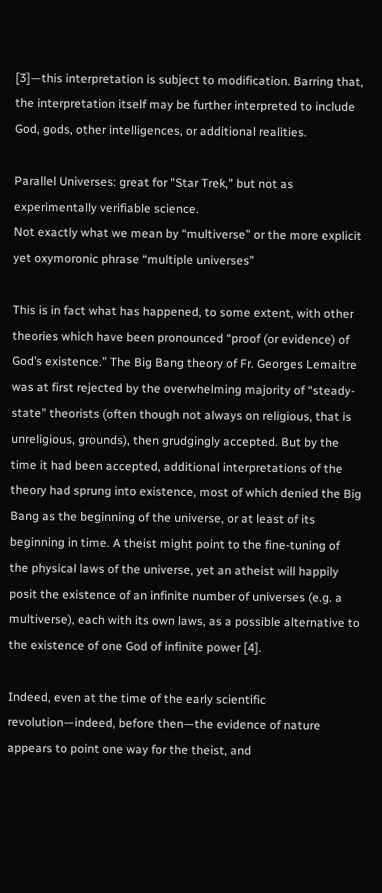[3]—this interpretation is subject to modification. Barring that, the interpretation itself may be further interpreted to include God, gods, other intelligences, or additional realities.

Parallel Universes: great for "Star Trek," but not as experimentally verifiable science.
Not exactly what we mean by “multiverse” or the more explicit yet oxymoronic phrase “multiple universes”

This is in fact what has happened, to some extent, with other theories which have been pronounced “proof (or evidence) of God’s existence.” The Big Bang theory of Fr. Georges Lemaitre was at first rejected by the overwhelming majority of “steady-state” theorists (often though not always on religious, that is unreligious, grounds), then grudgingly accepted. But by the time it had been accepted, additional interpretations of the theory had sprung into existence, most of which denied the Big Bang as the beginning of the universe, or at least of its beginning in time. A theist might point to the fine-tuning of the physical laws of the universe, yet an atheist will happily posit the existence of an infinite number of universes (e.g. a multiverse), each with its own laws, as a possible alternative to the existence of one God of infinite power [4].

Indeed, even at the time of the early scientific revolution—indeed, before then—the evidence of nature appears to point one way for the theist, and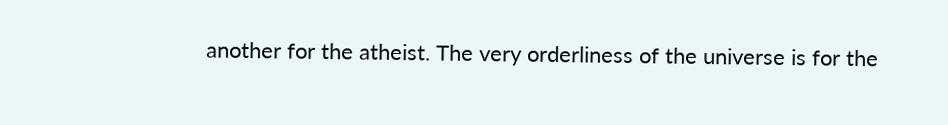another for the atheist. The very orderliness of the universe is for the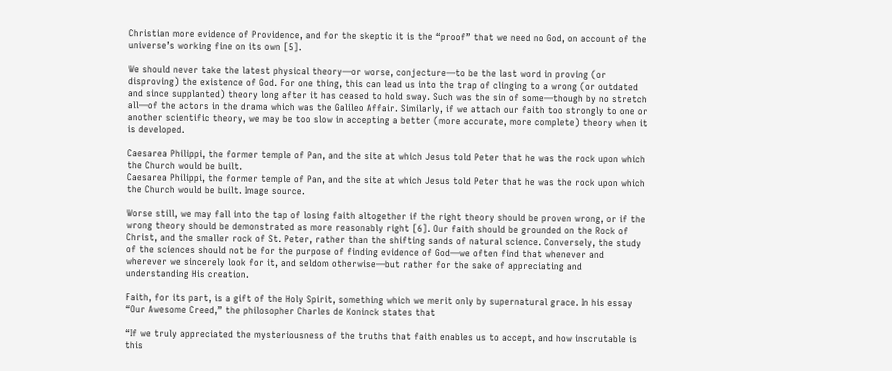Christian more evidence of Providence, and for the skeptic it is the “proof” that we need no God, on account of the universe’s working fine on its own [5].

We should never take the latest physical theory—or worse, conjecture—to be the last word in proving (or disproving) the existence of God. For one thing, this can lead us into the trap of clinging to a wrong (or outdated and since supplanted) theory long after it has ceased to hold sway. Such was the sin of some—though by no stretch all—of the actors in the drama which was the Galileo Affair. Similarly, if we attach our faith too strongly to one or another scientific theory, we may be too slow in accepting a better (more accurate, more complete) theory when it is developed.

Caesarea Philippi, the former temple of Pan, and the site at which Jesus told Peter that he was the rock upon which the Church would be built.
Caesarea Philippi, the former temple of Pan, and the site at which Jesus told Peter that he was the rock upon which the Church would be built. Image source.

Worse still, we may fall into the tap of losing faith altogether if the right theory should be proven wrong, or if the wrong theory should be demonstrated as more reasonably right [6]. Our faith should be grounded on the Rock of Christ, and the smaller rock of St. Peter, rather than the shifting sands of natural science. Conversely, the study of the sciences should not be for the purpose of finding evidence of God—we often find that whenever and wherever we sincerely look for it, and seldom otherwise—but rather for the sake of appreciating and understanding His creation.

Faith, for its part, is a gift of the Holy Spirit, something which we merit only by supernatural grace. In his essay “Our Awesome Creed,” the philosopher Charles de Koninck states that

“If we truly appreciated the mysteriousness of the truths that faith enables us to accept, and how inscrutable is this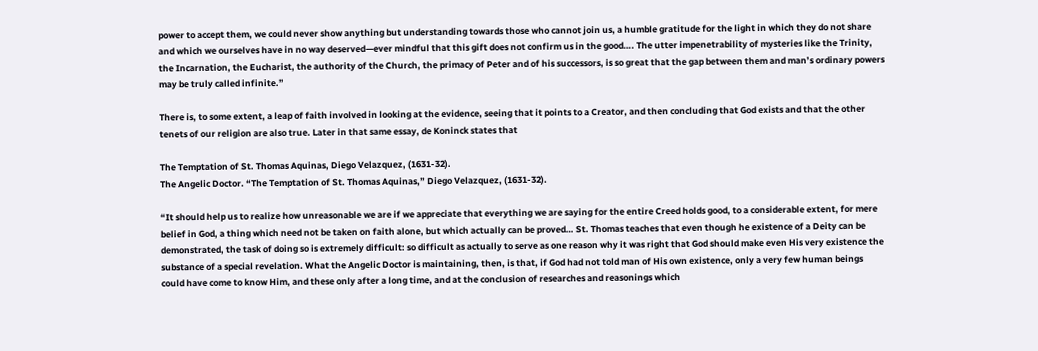power to accept them, we could never show anything but understanding towards those who cannot join us, a humble gratitude for the light in which they do not share and which we ourselves have in no way deserved—ever mindful that this gift does not confirm us in the good…. The utter impenetrability of mysteries like the Trinity, the Incarnation, the Eucharist, the authority of the Church, the primacy of Peter and of his successors, is so great that the gap between them and man’s ordinary powers may be truly called infinite.”

There is, to some extent, a leap of faith involved in looking at the evidence, seeing that it points to a Creator, and then concluding that God exists and that the other tenets of our religion are also true. Later in that same essay, de Koninck states that

The Temptation of St. Thomas Aquinas, Diego Velazquez, (1631-32).
The Angelic Doctor. “The Temptation of St. Thomas Aquinas,” Diego Velazquez, (1631-32).

“It should help us to realize how unreasonable we are if we appreciate that everything we are saying for the entire Creed holds good, to a considerable extent, for mere belief in God, a thing which need not be taken on faith alone, but which actually can be proved… St. Thomas teaches that even though he existence of a Deity can be demonstrated, the task of doing so is extremely difficult: so difficult as actually to serve as one reason why it was right that God should make even His very existence the substance of a special revelation. What the Angelic Doctor is maintaining, then, is that, if God had not told man of His own existence, only a very few human beings could have come to know Him, and these only after a long time, and at the conclusion of researches and reasonings which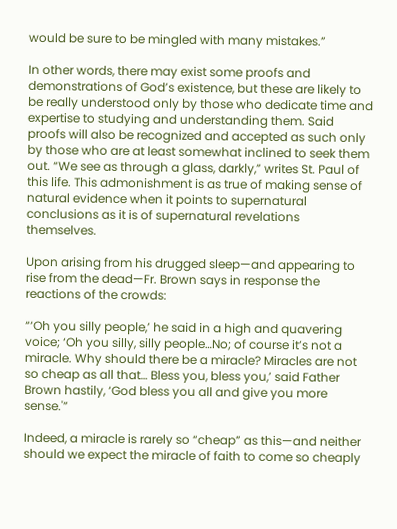would be sure to be mingled with many mistakes.”

In other words, there may exist some proofs and demonstrations of God’s existence, but these are likely to be really understood only by those who dedicate time and expertise to studying and understanding them. Said proofs will also be recognized and accepted as such only by those who are at least somewhat inclined to seek them out. “We see as through a glass, darkly,” writes St. Paul of this life. This admonishment is as true of making sense of natural evidence when it points to supernatural conclusions as it is of supernatural revelations themselves.

Upon arising from his drugged sleep—and appearing to rise from the dead—Fr. Brown says in response the reactions of the crowds:

“‘Oh you silly people,’ he said in a high and quavering voice; ‘Oh you silly, silly people…No; of course it’s not a miracle. Why should there be a miracle? Miracles are not so cheap as all that… Bless you, bless you,’ said Father Brown hastily, ‘God bless you all and give you more sense.'”

Indeed, a miracle is rarely so “cheap” as this—and neither should we expect the miracle of faith to come so cheaply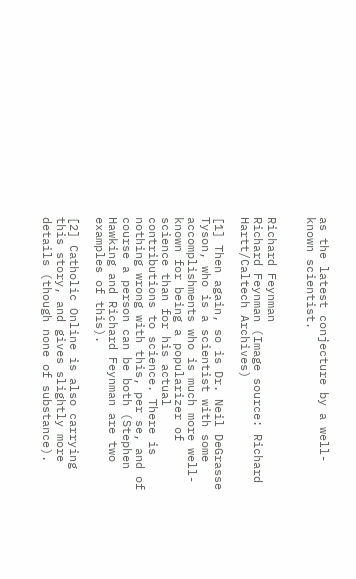as the latest conjecture by a well-known scientist.


Richard Feynman
Richard Feynman (Image source: Richard Hartt/Caltech Archives)

[1] Then again, so is Dr. Neil DeGrasse Tyson, who is a scientist with some accomplishments who is much more well-known for being a popularizer of science than for his actual contributions to science. There is nothing wrong with this, per se, and of course a person can be both (Stephen Hawking and Richard Feynman are two examples of this).

[2] Catholic Online is also carrying this story, and gives slightly more details (though none of substance).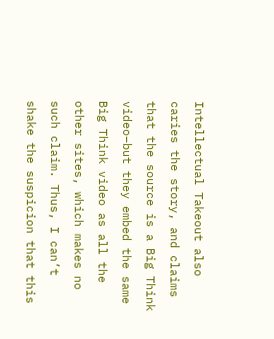Intellectual Takeout also caries the story, and claims that the source is a Big Think video–but they embed the same Big Think video as all the other sites, which makes no such claim. Thus, I can’t shake the suspicion that this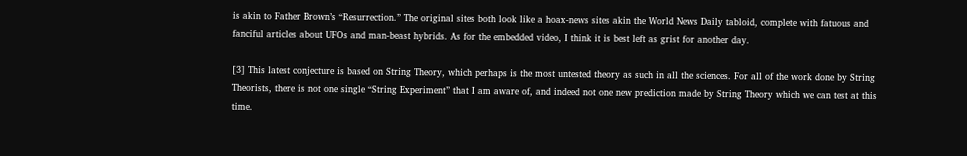is akin to Father Brown’s “Resurrection.” The original sites both look like a hoax-news sites akin the World News Daily tabloid, complete with fatuous and fanciful articles about UFOs and man-beast hybrids. As for the embedded video, I think it is best left as grist for another day.

[3] This latest conjecture is based on String Theory, which perhaps is the most untested theory as such in all the sciences. For all of the work done by String Theorists, there is not one single “String Experiment” that I am aware of, and indeed not one new prediction made by String Theory which we can test at this time.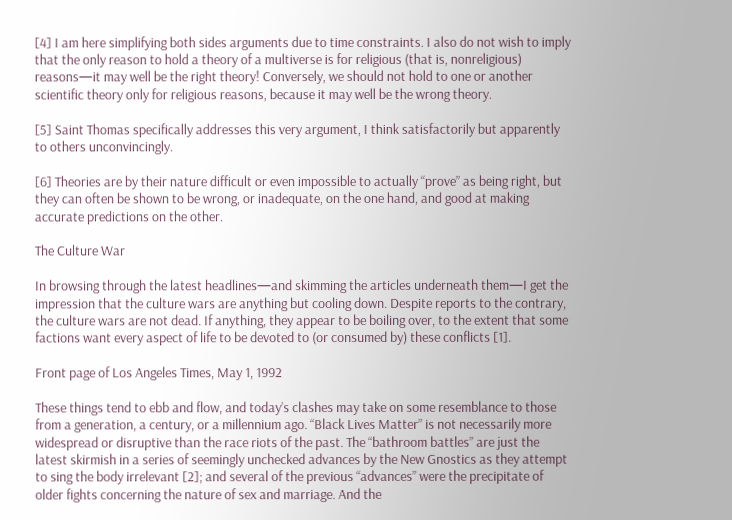[4] I am here simplifying both sides arguments due to time constraints. I also do not wish to imply that the only reason to hold a theory of a multiverse is for religious (that is, nonreligious) reasons—it may well be the right theory! Conversely, we should not hold to one or another scientific theory only for religious reasons, because it may well be the wrong theory.

[5] Saint Thomas specifically addresses this very argument, I think satisfactorily but apparently to others unconvincingly.

[6] Theories are by their nature difficult or even impossible to actually “prove” as being right, but they can often be shown to be wrong, or inadequate, on the one hand, and good at making accurate predictions on the other.

The Culture War

In browsing through the latest headlines—and skimming the articles underneath them—I get the impression that the culture wars are anything but cooling down. Despite reports to the contrary, the culture wars are not dead. If anything, they appear to be boiling over, to the extent that some factions want every aspect of life to be devoted to (or consumed by) these conflicts [1].

Front page of Los Angeles Times, May 1, 1992

These things tend to ebb and flow, and today’s clashes may take on some resemblance to those from a generation, a century, or a millennium ago. “Black Lives Matter” is not necessarily more widespread or disruptive than the race riots of the past. The “bathroom battles” are just the latest skirmish in a series of seemingly unchecked advances by the New Gnostics as they attempt to sing the body irrelevant [2]; and several of the previous “advances” were the precipitate of older fights concerning the nature of sex and marriage. And the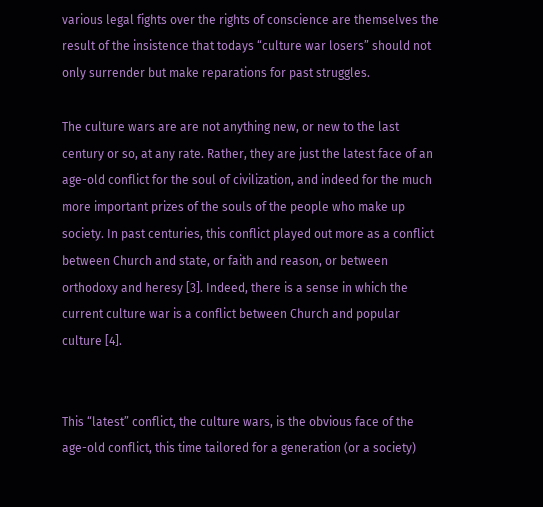various legal fights over the rights of conscience are themselves the result of the insistence that todays “culture war losers” should not only surrender but make reparations for past struggles.

The culture wars are are not anything new, or new to the last century or so, at any rate. Rather, they are just the latest face of an age-old conflict for the soul of civilization, and indeed for the much more important prizes of the souls of the people who make up society. In past centuries, this conflict played out more as a conflict between Church and state, or faith and reason, or between orthodoxy and heresy [3]. Indeed, there is a sense in which the current culture war is a conflict between Church and popular culture [4].


This “latest” conflict, the culture wars, is the obvious face of the age-old conflict, this time tailored for a generation (or a society)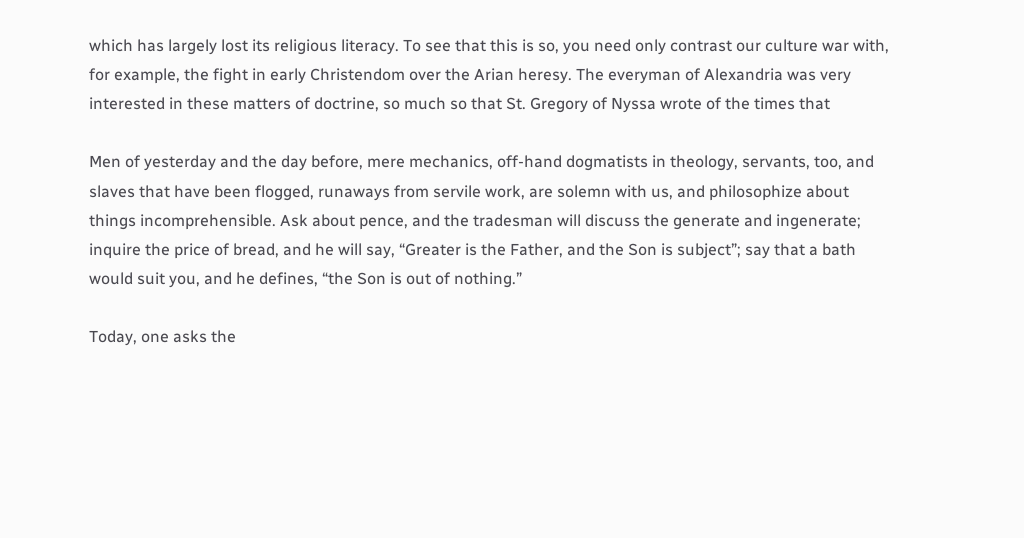which has largely lost its religious literacy. To see that this is so, you need only contrast our culture war with, for example, the fight in early Christendom over the Arian heresy. The everyman of Alexandria was very interested in these matters of doctrine, so much so that St. Gregory of Nyssa wrote of the times that

Men of yesterday and the day before, mere mechanics, off-hand dogmatists in theology, servants, too, and slaves that have been flogged, runaways from servile work, are solemn with us, and philosophize about things incomprehensible. Ask about pence, and the tradesman will discuss the generate and ingenerate; inquire the price of bread, and he will say, “Greater is the Father, and the Son is subject”; say that a bath would suit you, and he defines, “the Son is out of nothing.”

Today, one asks the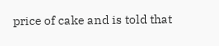price of cake and is told that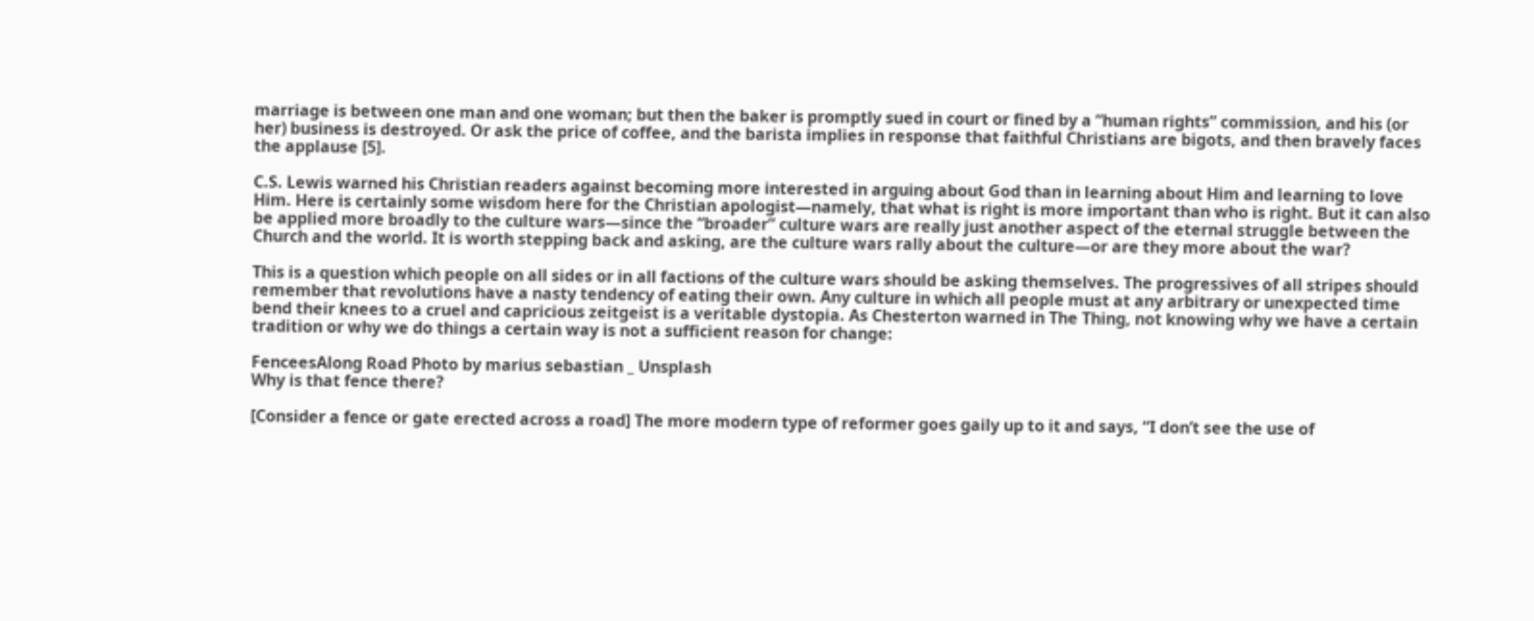marriage is between one man and one woman; but then the baker is promptly sued in court or fined by a “human rights” commission, and his (or her) business is destroyed. Or ask the price of coffee, and the barista implies in response that faithful Christians are bigots, and then bravely faces the applause [5].

C.S. Lewis warned his Christian readers against becoming more interested in arguing about God than in learning about Him and learning to love Him. Here is certainly some wisdom here for the Christian apologist—namely, that what is right is more important than who is right. But it can also be applied more broadly to the culture wars—since the “broader” culture wars are really just another aspect of the eternal struggle between the Church and the world. It is worth stepping back and asking, are the culture wars rally about the culture—or are they more about the war?

This is a question which people on all sides or in all factions of the culture wars should be asking themselves. The progressives of all stripes should remember that revolutions have a nasty tendency of eating their own. Any culture in which all people must at any arbitrary or unexpected time bend their knees to a cruel and capricious zeitgeist is a veritable dystopia. As Chesterton warned in The Thing, not knowing why we have a certain tradition or why we do things a certain way is not a sufficient reason for change:

FenceesAlong Road Photo by marius sebastian _ Unsplash
Why is that fence there?

[Consider a fence or gate erected across a road] The more modern type of reformer goes gaily up to it and says, “I don’t see the use of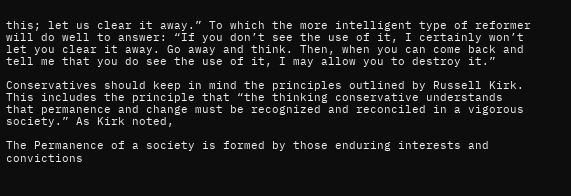this; let us clear it away.” To which the more intelligent type of reformer will do well to answer: “If you don’t see the use of it, I certainly won’t let you clear it away. Go away and think. Then, when you can come back and tell me that you do see the use of it, I may allow you to destroy it.”

Conservatives should keep in mind the principles outlined by Russell Kirk. This includes the principle that “the thinking conservative understands that permanence and change must be recognized and reconciled in a vigorous society.” As Kirk noted,

The Permanence of a society is formed by those enduring interests and convictions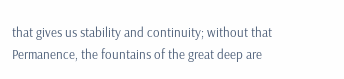that gives us stability and continuity; without that Permanence, the fountains of the great deep are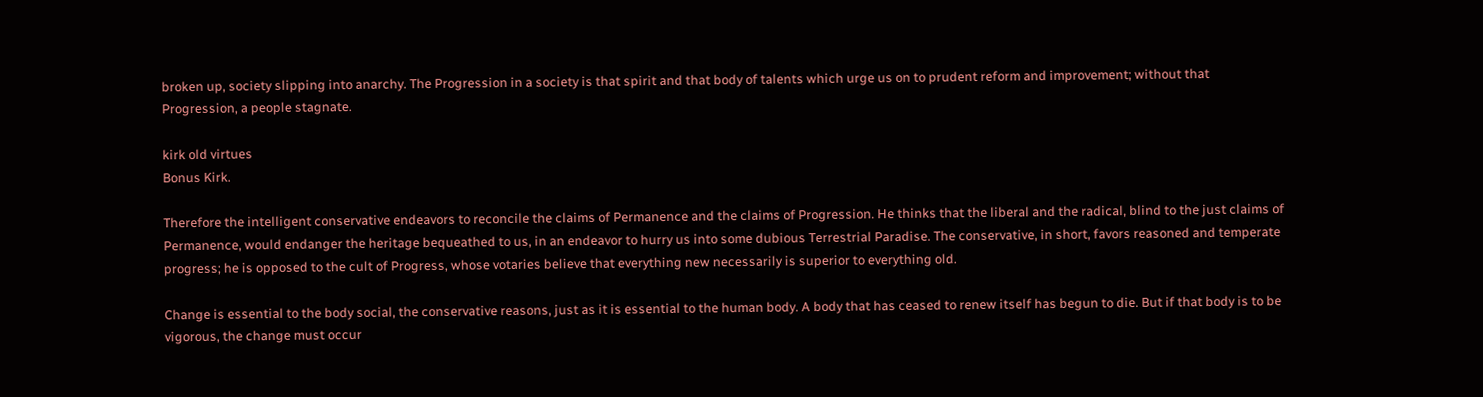broken up, society slipping into anarchy. The Progression in a society is that spirit and that body of talents which urge us on to prudent reform and improvement; without that Progression, a people stagnate.

kirk old virtues
Bonus Kirk.

Therefore the intelligent conservative endeavors to reconcile the claims of Permanence and the claims of Progression. He thinks that the liberal and the radical, blind to the just claims of Permanence, would endanger the heritage bequeathed to us, in an endeavor to hurry us into some dubious Terrestrial Paradise. The conservative, in short, favors reasoned and temperate progress; he is opposed to the cult of Progress, whose votaries believe that everything new necessarily is superior to everything old.

Change is essential to the body social, the conservative reasons, just as it is essential to the human body. A body that has ceased to renew itself has begun to die. But if that body is to be vigorous, the change must occur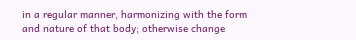in a regular manner, harmonizing with the form and nature of that body; otherwise change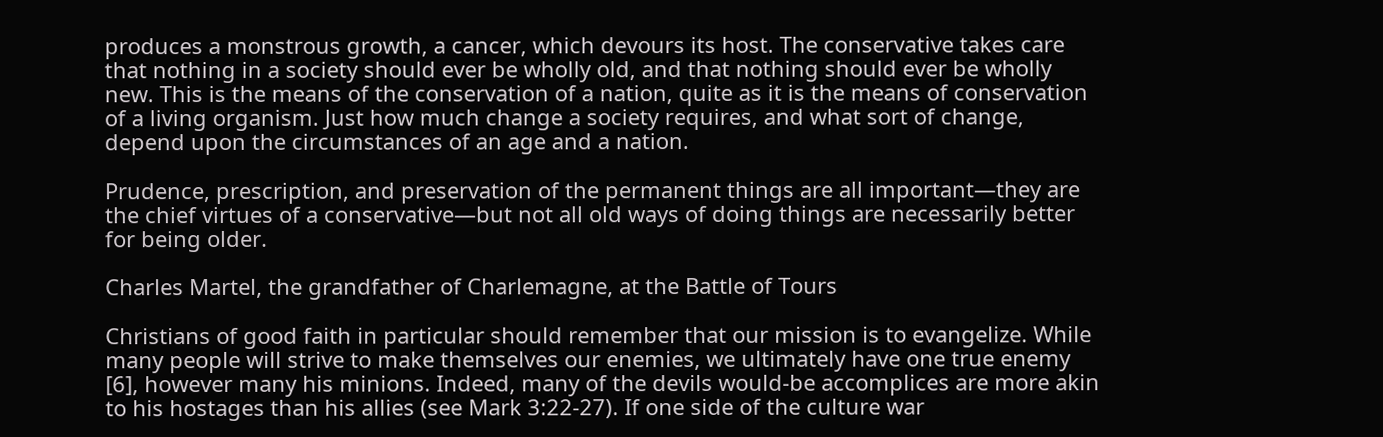produces a monstrous growth, a cancer, which devours its host. The conservative takes care that nothing in a society should ever be wholly old, and that nothing should ever be wholly new. This is the means of the conservation of a nation, quite as it is the means of conservation of a living organism. Just how much change a society requires, and what sort of change, depend upon the circumstances of an age and a nation.

Prudence, prescription, and preservation of the permanent things are all important—they are the chief virtues of a conservative—but not all old ways of doing things are necessarily better for being older.

Charles Martel, the grandfather of Charlemagne, at the Battle of Tours

Christians of good faith in particular should remember that our mission is to evangelize. While many people will strive to make themselves our enemies, we ultimately have one true enemy [6], however many his minions. Indeed, many of the devils would-be accomplices are more akin to his hostages than his allies (see Mark 3:22-27). If one side of the culture war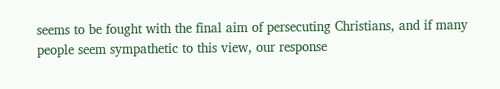seems to be fought with the final aim of persecuting Christians, and if many people seem sympathetic to this view, our response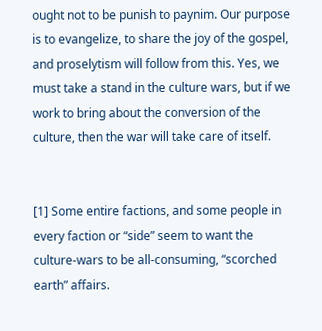ought not to be punish to paynim. Our purpose is to evangelize, to share the joy of the gospel, and proselytism will follow from this. Yes, we must take a stand in the culture wars, but if we work to bring about the conversion of the culture, then the war will take care of itself.


[1] Some entire factions, and some people in every faction or “side” seem to want the culture-wars to be all-consuming, “scorched earth” affairs.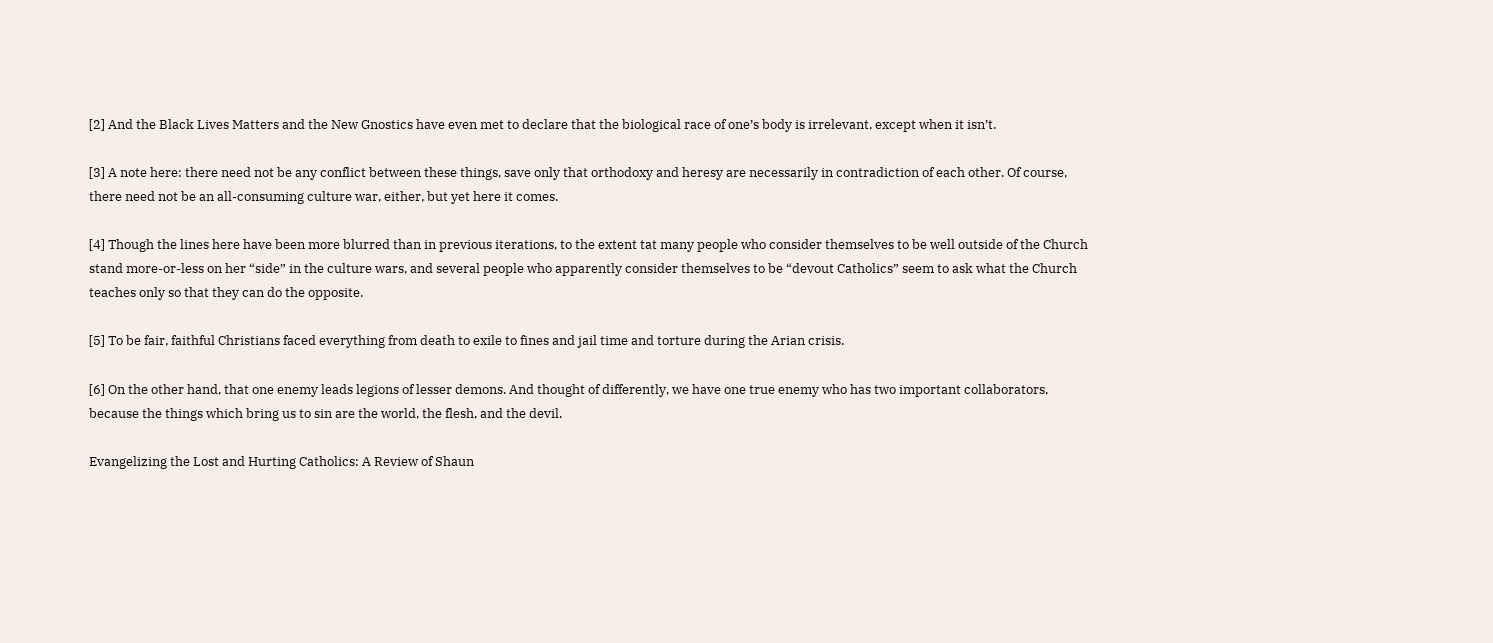[2] And the Black Lives Matters and the New Gnostics have even met to declare that the biological race of one’s body is irrelevant, except when it isn’t.

[3] A note here: there need not be any conflict between these things, save only that orthodoxy and heresy are necessarily in contradiction of each other. Of course, there need not be an all-consuming culture war, either, but yet here it comes.

[4] Though the lines here have been more blurred than in previous iterations, to the extent tat many people who consider themselves to be well outside of the Church stand more-or-less on her “side” in the culture wars, and several people who apparently consider themselves to be “devout Catholics” seem to ask what the Church teaches only so that they can do the opposite.

[5] To be fair, faithful Christians faced everything from death to exile to fines and jail time and torture during the Arian crisis.

[6] On the other hand, that one enemy leads legions of lesser demons. And thought of differently, we have one true enemy who has two important collaborators, because the things which bring us to sin are the world, the flesh, and the devil.

Evangelizing the Lost and Hurting Catholics: A Review of Shaun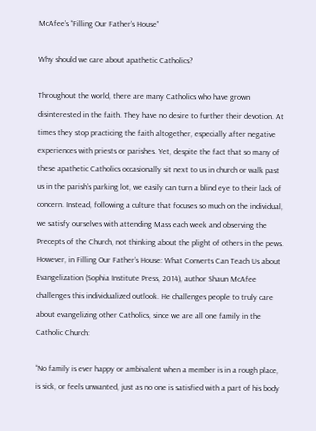McAfee’s “Filling Our Father’s House”

Why should we care about apathetic Catholics?

Throughout the world, there are many Catholics who have grown disinterested in the faith. They have no desire to further their devotion. At times they stop practicing the faith altogether, especially after negative experiences with priests or parishes. Yet, despite the fact that so many of these apathetic Catholics occasionally sit next to us in church or walk past us in the parish’s parking lot, we easily can turn a blind eye to their lack of concern. Instead, following a culture that focuses so much on the individual, we satisfy ourselves with attending Mass each week and observing the Precepts of the Church, not thinking about the plight of others in the pews. However, in Filling Our Father’s House: What Converts Can Teach Us about Evangelization (Sophia Institute Press, 2014), author Shaun McAfee challenges this individualized outlook. He challenges people to truly care about evangelizing other Catholics, since we are all one family in the Catholic Church:

“No family is ever happy or ambivalent when a member is in a rough place, is sick, or feels unwanted, just as no one is satisfied with a part of his body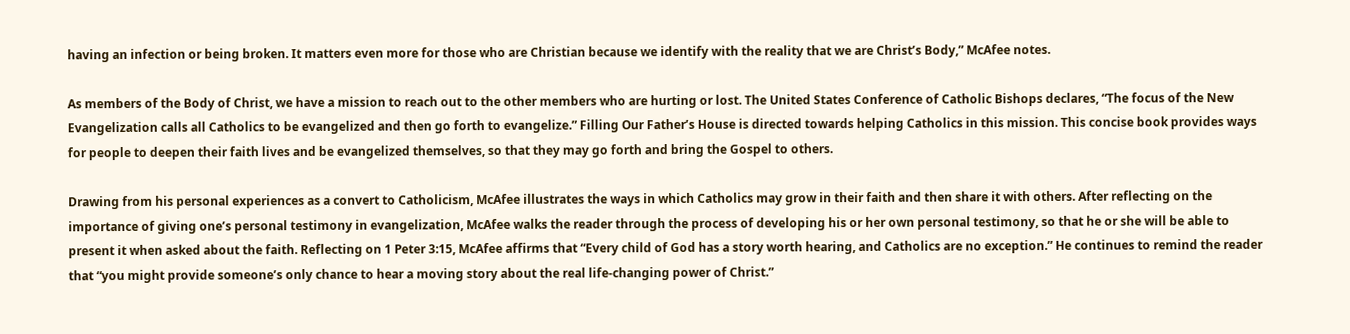having an infection or being broken. It matters even more for those who are Christian because we identify with the reality that we are Christ’s Body,” McAfee notes.

As members of the Body of Christ, we have a mission to reach out to the other members who are hurting or lost. The United States Conference of Catholic Bishops declares, “The focus of the New Evangelization calls all Catholics to be evangelized and then go forth to evangelize.” Filling Our Father’s House is directed towards helping Catholics in this mission. This concise book provides ways for people to deepen their faith lives and be evangelized themselves, so that they may go forth and bring the Gospel to others.

Drawing from his personal experiences as a convert to Catholicism, McAfee illustrates the ways in which Catholics may grow in their faith and then share it with others. After reflecting on the importance of giving one’s personal testimony in evangelization, McAfee walks the reader through the process of developing his or her own personal testimony, so that he or she will be able to present it when asked about the faith. Reflecting on 1 Peter 3:15, McAfee affirms that “Every child of God has a story worth hearing, and Catholics are no exception.” He continues to remind the reader that “you might provide someone’s only chance to hear a moving story about the real life-changing power of Christ.”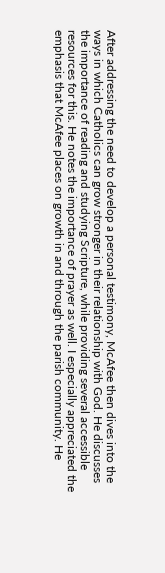After addressing the need to develop a personal testimony, McAfee then dives into the ways in which Catholics can grow stronger in their relationship with God. He discusses the importance of reading and studying Scripture, while providing several accessible resources for this. He notes the importance of prayer as well. I especially appreciated the emphasis that McAfee places on growth in and through the parish community. He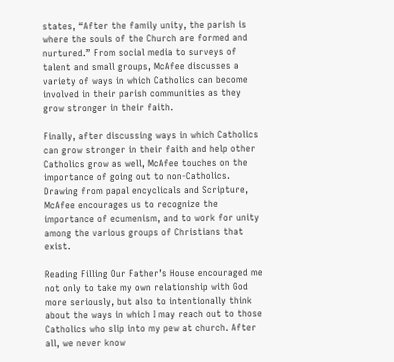states, “After the family unity, the parish is where the souls of the Church are formed and nurtured.” From social media to surveys of talent and small groups, McAfee discusses a variety of ways in which Catholics can become involved in their parish communities as they grow stronger in their faith.

Finally, after discussing ways in which Catholics can grow stronger in their faith and help other Catholics grow as well, McAfee touches on the importance of going out to non-Catholics. Drawing from papal encyclicals and Scripture, McAfee encourages us to recognize the importance of ecumenism, and to work for unity among the various groups of Christians that exist.

Reading Filling Our Father’s House encouraged me not only to take my own relationship with God more seriously, but also to intentionally think about the ways in which I may reach out to those Catholics who slip into my pew at church. After all, we never know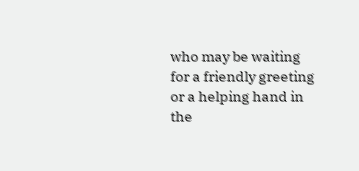who may be waiting for a friendly greeting or a helping hand in the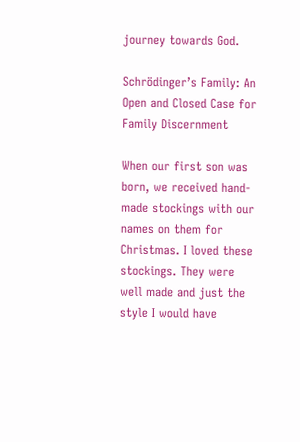journey towards God.

Schrödinger’s Family: An Open and Closed Case for Family Discernment

When our first son was born, we received hand-made stockings with our names on them for Christmas. I loved these stockings. They were well made and just the style I would have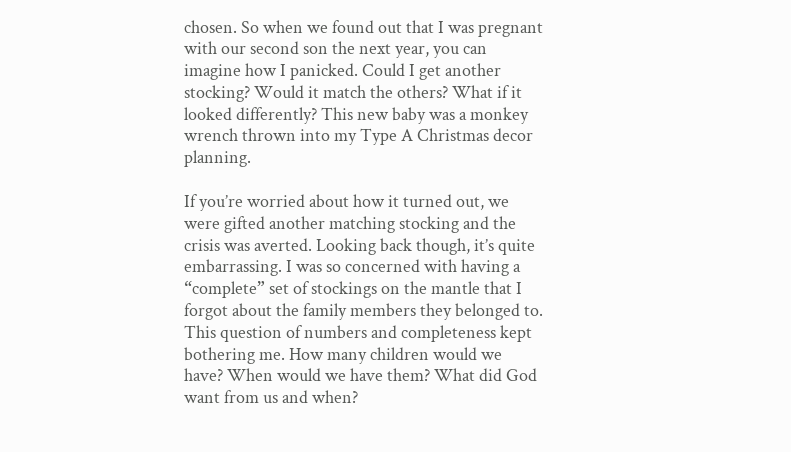chosen. So when we found out that I was pregnant with our second son the next year, you can imagine how I panicked. Could I get another stocking? Would it match the others? What if it looked differently? This new baby was a monkey wrench thrown into my Type A Christmas decor planning.

If you’re worried about how it turned out, we were gifted another matching stocking and the crisis was averted. Looking back though, it’s quite embarrassing. I was so concerned with having a “complete” set of stockings on the mantle that I forgot about the family members they belonged to. This question of numbers and completeness kept bothering me. How many children would we have? When would we have them? What did God want from us and when?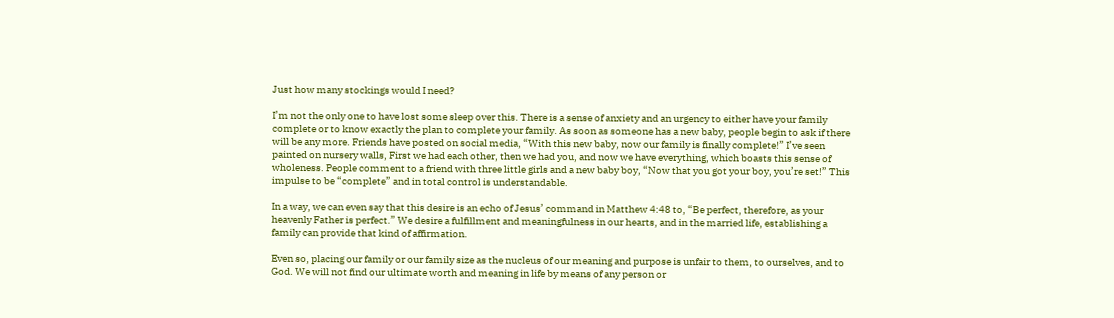Just how many stockings would I need?

I’m not the only one to have lost some sleep over this. There is a sense of anxiety and an urgency to either have your family complete or to know exactly the plan to complete your family. As soon as someone has a new baby, people begin to ask if there will be any more. Friends have posted on social media, “With this new baby, now our family is finally complete!” I’ve seen painted on nursery walls, First we had each other, then we had you, and now we have everything, which boasts this sense of wholeness. People comment to a friend with three little girls and a new baby boy, “Now that you got your boy, you’re set!” This impulse to be “complete” and in total control is understandable.

In a way, we can even say that this desire is an echo of Jesus’ command in Matthew 4:48 to, “Be perfect, therefore, as your heavenly Father is perfect.” We desire a fulfillment and meaningfulness in our hearts, and in the married life, establishing a family can provide that kind of affirmation.

Even so, placing our family or our family size as the nucleus of our meaning and purpose is unfair to them, to ourselves, and to God. We will not find our ultimate worth and meaning in life by means of any person or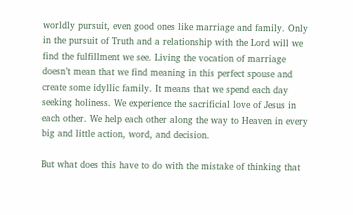worldly pursuit, even good ones like marriage and family. Only in the pursuit of Truth and a relationship with the Lord will we find the fulfillment we see. Living the vocation of marriage doesn’t mean that we find meaning in this perfect spouse and create some idyllic family. It means that we spend each day seeking holiness. We experience the sacrificial love of Jesus in each other. We help each other along the way to Heaven in every big and little action, word, and decision.

But what does this have to do with the mistake of thinking that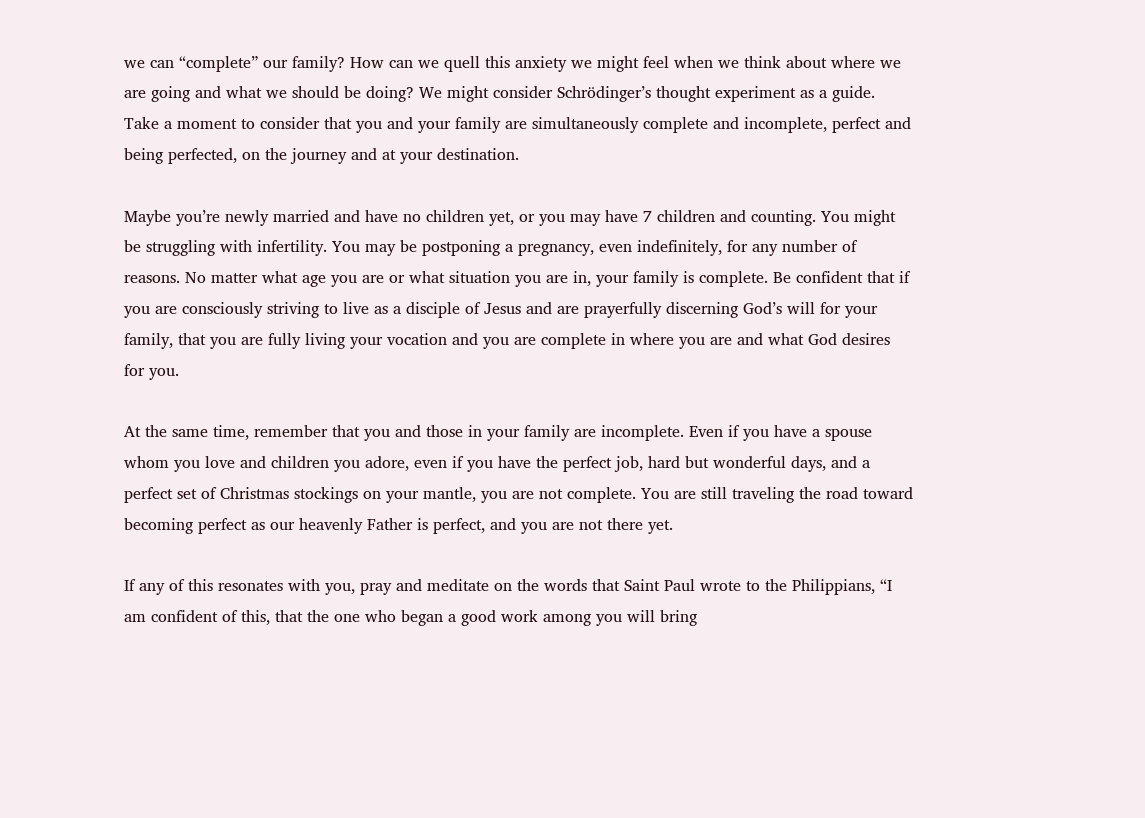we can “complete” our family? How can we quell this anxiety we might feel when we think about where we are going and what we should be doing? We might consider Schrödinger’s thought experiment as a guide. Take a moment to consider that you and your family are simultaneously complete and incomplete, perfect and being perfected, on the journey and at your destination.

Maybe you’re newly married and have no children yet, or you may have 7 children and counting. You might be struggling with infertility. You may be postponing a pregnancy, even indefinitely, for any number of reasons. No matter what age you are or what situation you are in, your family is complete. Be confident that if you are consciously striving to live as a disciple of Jesus and are prayerfully discerning God’s will for your family, that you are fully living your vocation and you are complete in where you are and what God desires for you.

At the same time, remember that you and those in your family are incomplete. Even if you have a spouse whom you love and children you adore, even if you have the perfect job, hard but wonderful days, and a perfect set of Christmas stockings on your mantle, you are not complete. You are still traveling the road toward becoming perfect as our heavenly Father is perfect, and you are not there yet.

If any of this resonates with you, pray and meditate on the words that Saint Paul wrote to the Philippians, “I am confident of this, that the one who began a good work among you will bring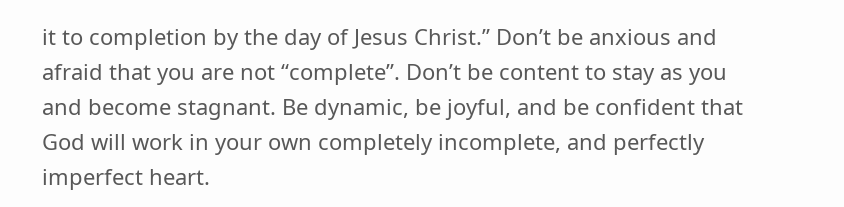it to completion by the day of Jesus Christ.” Don’t be anxious and afraid that you are not “complete”. Don’t be content to stay as you and become stagnant. Be dynamic, be joyful, and be confident that God will work in your own completely incomplete, and perfectly imperfect heart.